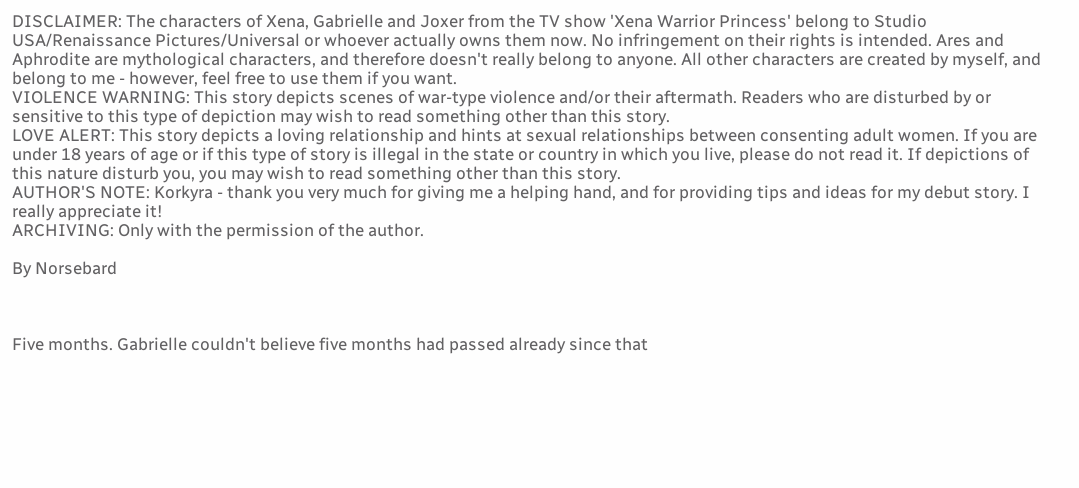DISCLAIMER: The characters of Xena, Gabrielle and Joxer from the TV show 'Xena Warrior Princess' belong to Studio USA/Renaissance Pictures/Universal or whoever actually owns them now. No infringement on their rights is intended. Ares and Aphrodite are mythological characters, and therefore doesn't really belong to anyone. All other characters are created by myself, and belong to me - however, feel free to use them if you want.
VIOLENCE WARNING: This story depicts scenes of war-type violence and/or their aftermath. Readers who are disturbed by or sensitive to this type of depiction may wish to read something other than this story.
LOVE ALERT: This story depicts a loving relationship and hints at sexual relationships between consenting adult women. If you are under 18 years of age or if this type of story is illegal in the state or country in which you live, please do not read it. If depictions of this nature disturb you, you may wish to read something other than this story.
AUTHOR'S NOTE: Korkyra - thank you very much for giving me a helping hand, and for providing tips and ideas for my debut story. I really appreciate it!
ARCHIVING: Only with the permission of the author.

By Norsebard



Five months. Gabrielle couldn't believe five months had passed already since that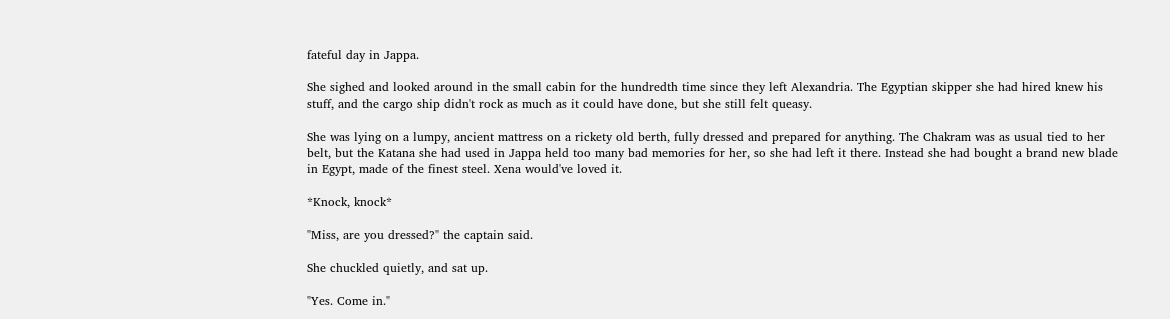fateful day in Jappa.

She sighed and looked around in the small cabin for the hundredth time since they left Alexandria. The Egyptian skipper she had hired knew his stuff, and the cargo ship didn't rock as much as it could have done, but she still felt queasy.

She was lying on a lumpy, ancient mattress on a rickety old berth, fully dressed and prepared for anything. The Chakram was as usual tied to her belt, but the Katana she had used in Jappa held too many bad memories for her, so she had left it there. Instead she had bought a brand new blade in Egypt, made of the finest steel. Xena would've loved it.

*Knock, knock*

"Miss, are you dressed?" the captain said.

She chuckled quietly, and sat up.

"Yes. Come in."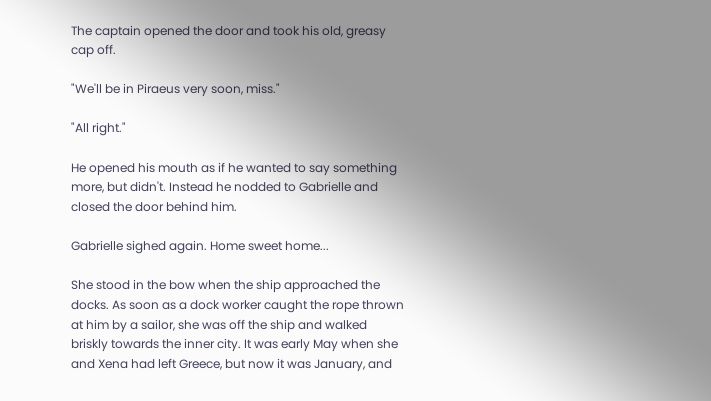The captain opened the door and took his old, greasy cap off.

"We'll be in Piraeus very soon, miss."

"All right."

He opened his mouth as if he wanted to say something more, but didn't. Instead he nodded to Gabrielle and closed the door behind him.

Gabrielle sighed again. Home sweet home...

She stood in the bow when the ship approached the docks. As soon as a dock worker caught the rope thrown at him by a sailor, she was off the ship and walked briskly towards the inner city. It was early May when she and Xena had left Greece, but now it was January, and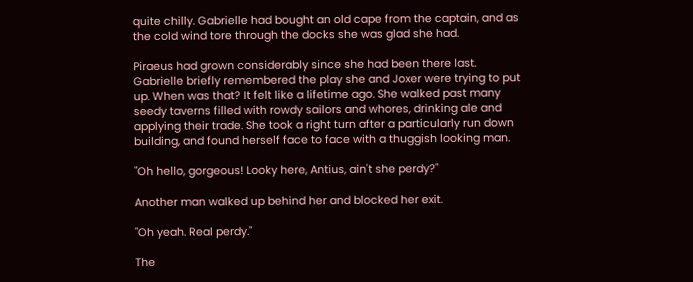quite chilly. Gabrielle had bought an old cape from the captain, and as the cold wind tore through the docks she was glad she had.

Piraeus had grown considerably since she had been there last. Gabrielle briefly remembered the play she and Joxer were trying to put up. When was that? It felt like a lifetime ago. She walked past many seedy taverns filled with rowdy sailors and whores, drinking ale and applying their trade. She took a right turn after a particularly run down building, and found herself face to face with a thuggish looking man.

"Oh hello, gorgeous! Looky here, Antius, ain't she perdy?"

Another man walked up behind her and blocked her exit.

"Oh yeah. Real perdy."

The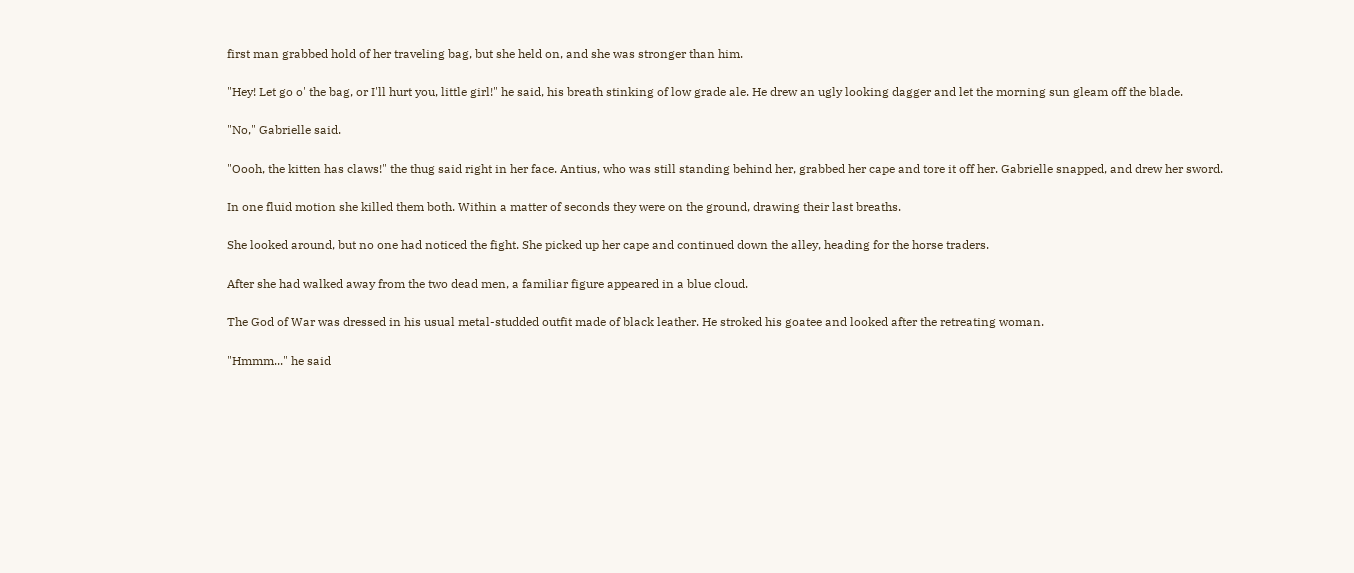first man grabbed hold of her traveling bag, but she held on, and she was stronger than him.

"Hey! Let go o' the bag, or I'll hurt you, little girl!" he said, his breath stinking of low grade ale. He drew an ugly looking dagger and let the morning sun gleam off the blade.

"No," Gabrielle said.

"Oooh, the kitten has claws!" the thug said right in her face. Antius, who was still standing behind her, grabbed her cape and tore it off her. Gabrielle snapped, and drew her sword.

In one fluid motion she killed them both. Within a matter of seconds they were on the ground, drawing their last breaths.

She looked around, but no one had noticed the fight. She picked up her cape and continued down the alley, heading for the horse traders.

After she had walked away from the two dead men, a familiar figure appeared in a blue cloud.

The God of War was dressed in his usual metal-studded outfit made of black leather. He stroked his goatee and looked after the retreating woman.

"Hmmm..." he said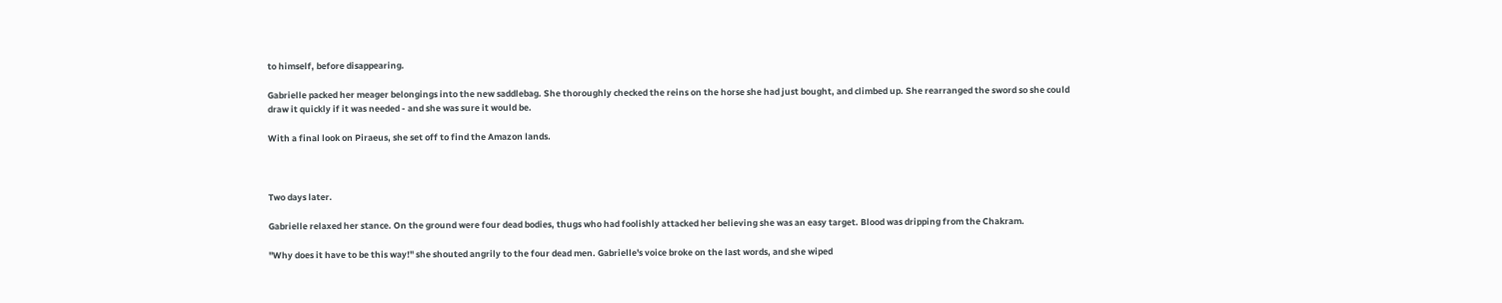to himself, before disappearing.

Gabrielle packed her meager belongings into the new saddlebag. She thoroughly checked the reins on the horse she had just bought, and climbed up. She rearranged the sword so she could draw it quickly if it was needed - and she was sure it would be.

With a final look on Piraeus, she set off to find the Amazon lands.



Two days later.

Gabrielle relaxed her stance. On the ground were four dead bodies, thugs who had foolishly attacked her believing she was an easy target. Blood was dripping from the Chakram.

"Why does it have to be this way!" she shouted angrily to the four dead men. Gabrielle's voice broke on the last words, and she wiped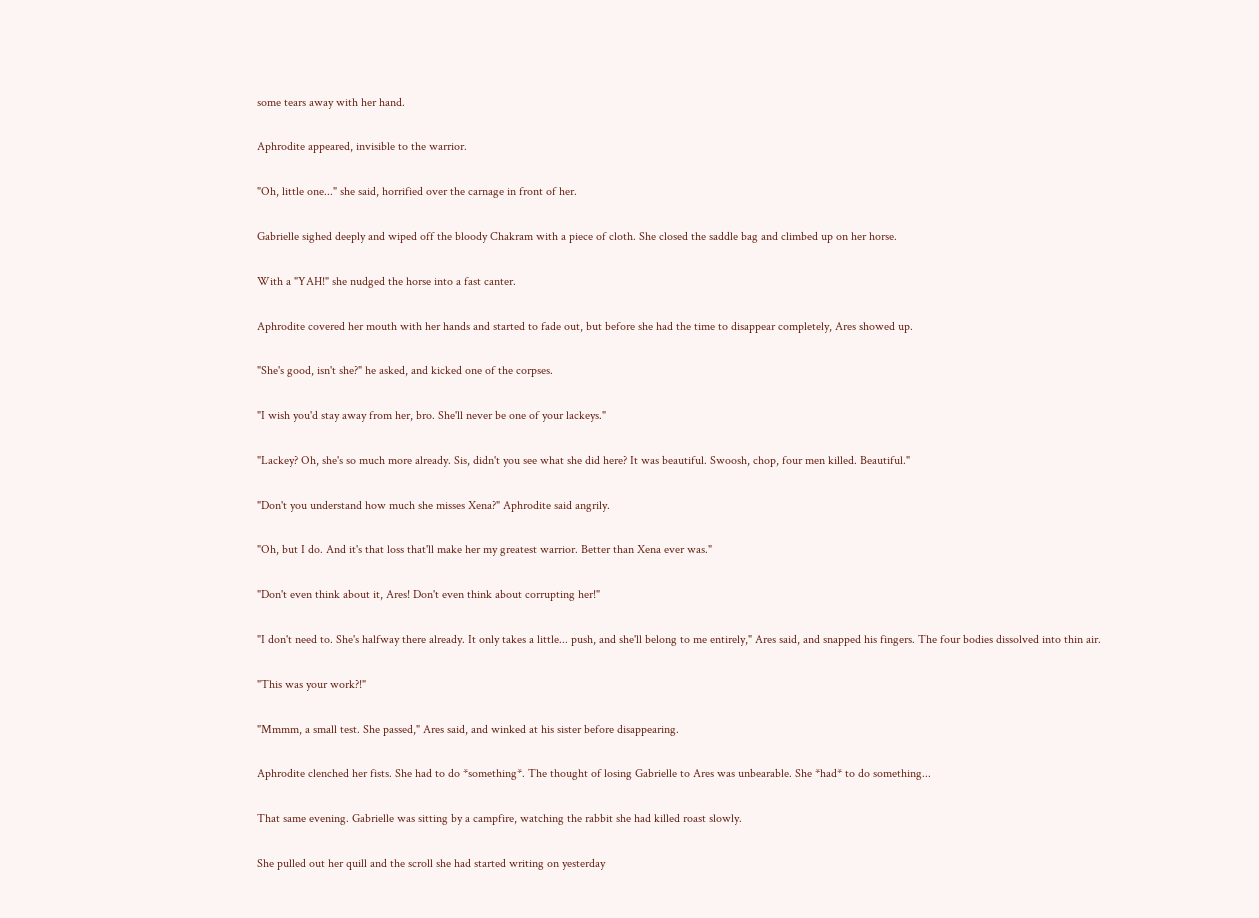some tears away with her hand.

Aphrodite appeared, invisible to the warrior.

"Oh, little one..." she said, horrified over the carnage in front of her.

Gabrielle sighed deeply and wiped off the bloody Chakram with a piece of cloth. She closed the saddle bag and climbed up on her horse.

With a "YAH!" she nudged the horse into a fast canter.

Aphrodite covered her mouth with her hands and started to fade out, but before she had the time to disappear completely, Ares showed up.

"She's good, isn't she?" he asked, and kicked one of the corpses.

"I wish you'd stay away from her, bro. She'll never be one of your lackeys."

"Lackey? Oh, she's so much more already. Sis, didn't you see what she did here? It was beautiful. Swoosh, chop, four men killed. Beautiful."

"Don't you understand how much she misses Xena?" Aphrodite said angrily.

"Oh, but I do. And it's that loss that'll make her my greatest warrior. Better than Xena ever was."

"Don't even think about it, Ares! Don't even think about corrupting her!"

"I don't need to. She's halfway there already. It only takes a little... push, and she'll belong to me entirely," Ares said, and snapped his fingers. The four bodies dissolved into thin air.

"This was your work?!"

"Mmmm, a small test. She passed," Ares said, and winked at his sister before disappearing.

Aphrodite clenched her fists. She had to do *something*. The thought of losing Gabrielle to Ares was unbearable. She *had* to do something...

That same evening. Gabrielle was sitting by a campfire, watching the rabbit she had killed roast slowly.

She pulled out her quill and the scroll she had started writing on yesterday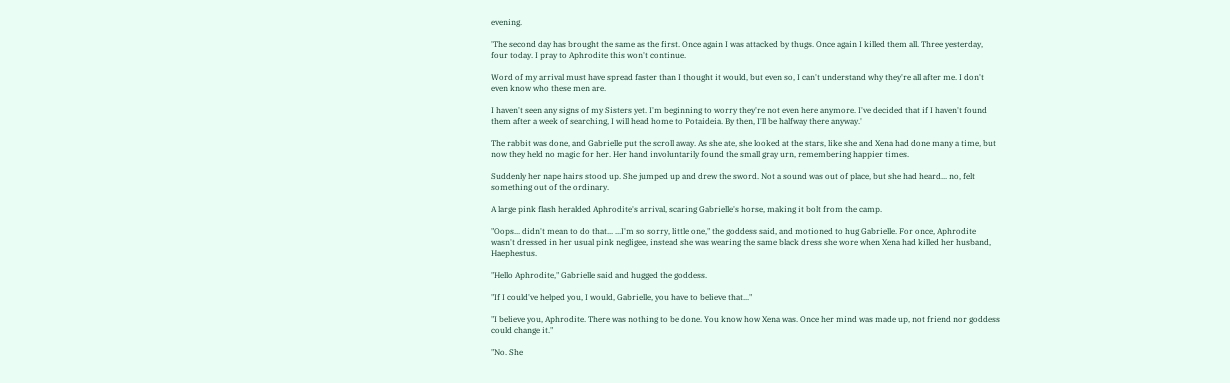evening.

'The second day has brought the same as the first. Once again I was attacked by thugs. Once again I killed them all. Three yesterday, four today. I pray to Aphrodite this won't continue.

Word of my arrival must have spread faster than I thought it would, but even so, I can't understand why they're all after me. I don't even know who these men are.

I haven't seen any signs of my Sisters yet. I'm beginning to worry they're not even here anymore. I've decided that if I haven't found them after a week of searching, I will head home to Potaideia. By then, I'll be halfway there anyway.'

The rabbit was done, and Gabrielle put the scroll away. As she ate, she looked at the stars, like she and Xena had done many a time, but now they held no magic for her. Her hand involuntarily found the small gray urn, remembering happier times.

Suddenly her nape hairs stood up. She jumped up and drew the sword. Not a sound was out of place, but she had heard... no, felt something out of the ordinary.

A large pink flash heralded Aphrodite's arrival, scaring Gabrielle's horse, making it bolt from the camp.

"Oops... didn't mean to do that... ...I'm so sorry, little one," the goddess said, and motioned to hug Gabrielle. For once, Aphrodite wasn't dressed in her usual pink negligee, instead she was wearing the same black dress she wore when Xena had killed her husband, Haephestus.

"Hello Aphrodite," Gabrielle said and hugged the goddess.

"If I could've helped you, I would, Gabrielle, you have to believe that..."

"I believe you, Aphrodite. There was nothing to be done. You know how Xena was. Once her mind was made up, not friend nor goddess could change it."

"No. She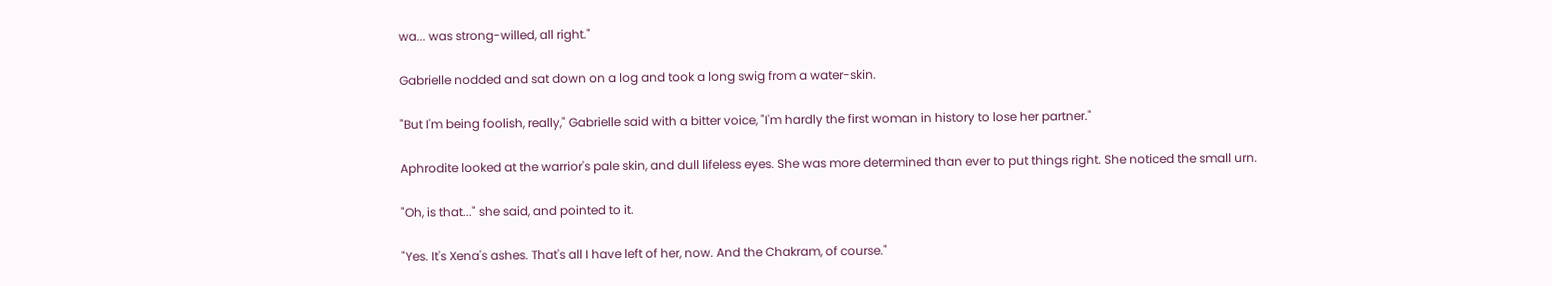wa... was strong-willed, all right."

Gabrielle nodded and sat down on a log and took a long swig from a water-skin.

"But I'm being foolish, really," Gabrielle said with a bitter voice, "I'm hardly the first woman in history to lose her partner."

Aphrodite looked at the warrior's pale skin, and dull lifeless eyes. She was more determined than ever to put things right. She noticed the small urn.

"Oh, is that..." she said, and pointed to it.

"Yes. It's Xena's ashes. That's all I have left of her, now. And the Chakram, of course."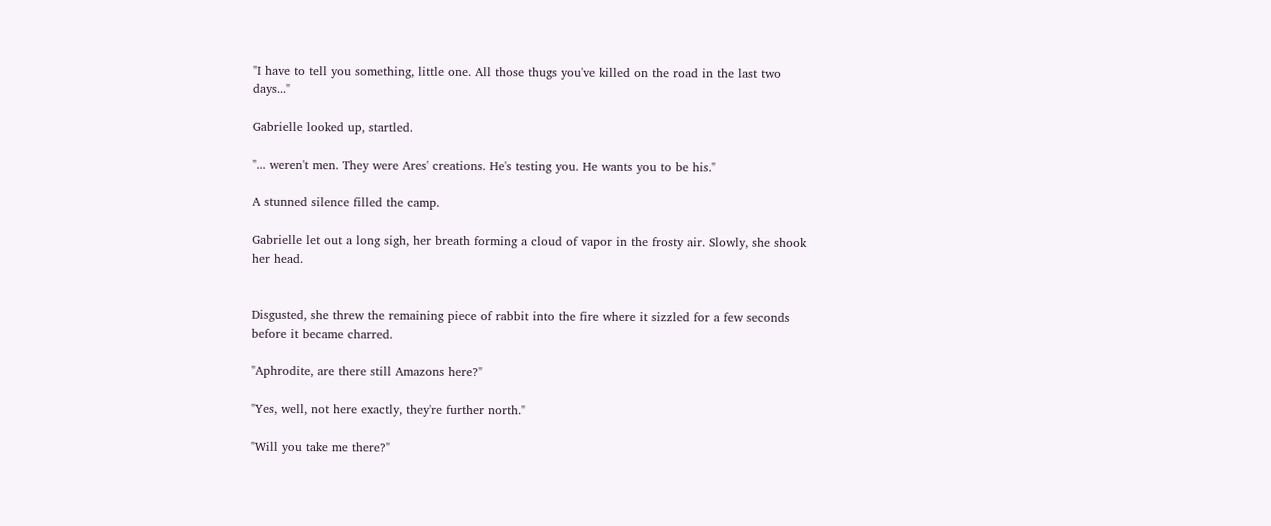"I have to tell you something, little one. All those thugs you've killed on the road in the last two days..."

Gabrielle looked up, startled.

"... weren't men. They were Ares' creations. He's testing you. He wants you to be his."

A stunned silence filled the camp.

Gabrielle let out a long sigh, her breath forming a cloud of vapor in the frosty air. Slowly, she shook her head.


Disgusted, she threw the remaining piece of rabbit into the fire where it sizzled for a few seconds before it became charred.

"Aphrodite, are there still Amazons here?"

"Yes, well, not here exactly, they're further north."

"Will you take me there?"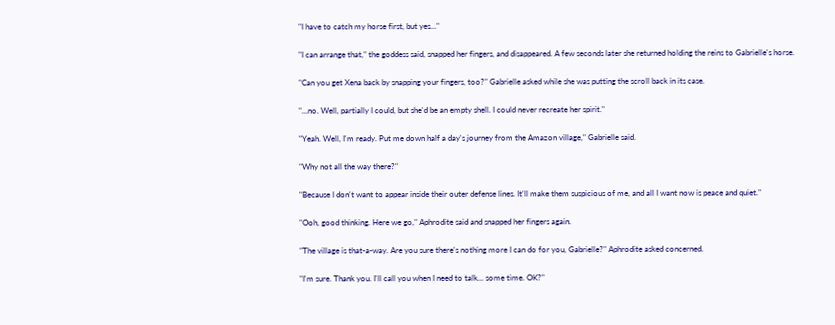"I have to catch my horse first, but yes..."

"I can arrange that," the goddess said, snapped her fingers, and disappeared. A few seconds later she returned holding the reins to Gabrielle's horse.

"Can you get Xena back by snapping your fingers, too?" Gabrielle asked while she was putting the scroll back in its case.

"...no. Well, partially I could, but she'd be an empty shell. I could never recreate her spirit."

"Yeah. Well, I'm ready. Put me down half a day's journey from the Amazon village," Gabrielle said.

"Why not all the way there?"

"Because I don't want to appear inside their outer defense lines. It'll make them suspicious of me, and all I want now is peace and quiet."

"Ooh, good thinking. Here we go," Aphrodite said and snapped her fingers again.

"The village is that-a-way. Are you sure there's nothing more I can do for you, Gabrielle?" Aphrodite asked concerned.

"I'm sure. Thank you. I'll call you when I need to talk... some time. OK?"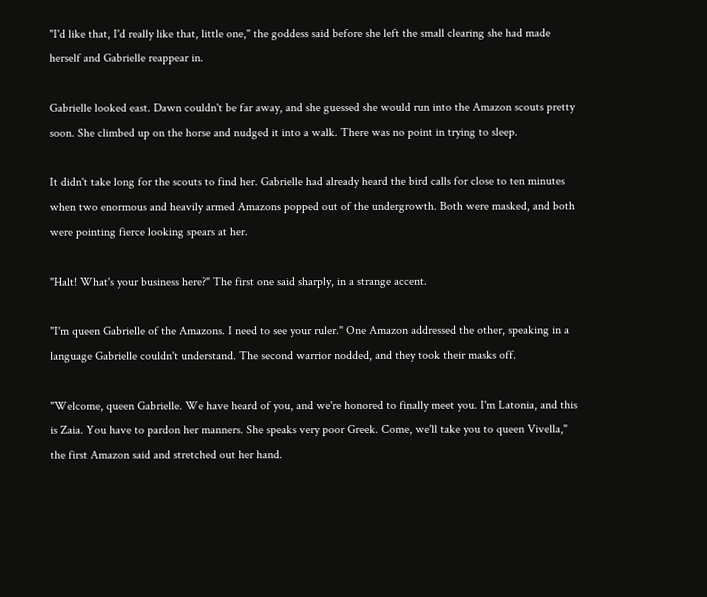"I'd like that, I'd really like that, little one," the goddess said before she left the small clearing she had made herself and Gabrielle reappear in.

Gabrielle looked east. Dawn couldn't be far away, and she guessed she would run into the Amazon scouts pretty soon. She climbed up on the horse and nudged it into a walk. There was no point in trying to sleep.

It didn't take long for the scouts to find her. Gabrielle had already heard the bird calls for close to ten minutes when two enormous and heavily armed Amazons popped out of the undergrowth. Both were masked, and both were pointing fierce looking spears at her.

"Halt! What's your business here?" The first one said sharply, in a strange accent.

"I'm queen Gabrielle of the Amazons. I need to see your ruler." One Amazon addressed the other, speaking in a language Gabrielle couldn't understand. The second warrior nodded, and they took their masks off.

"Welcome, queen Gabrielle. We have heard of you, and we're honored to finally meet you. I'm Latonia, and this is Zaia. You have to pardon her manners. She speaks very poor Greek. Come, we'll take you to queen Vivella," the first Amazon said and stretched out her hand.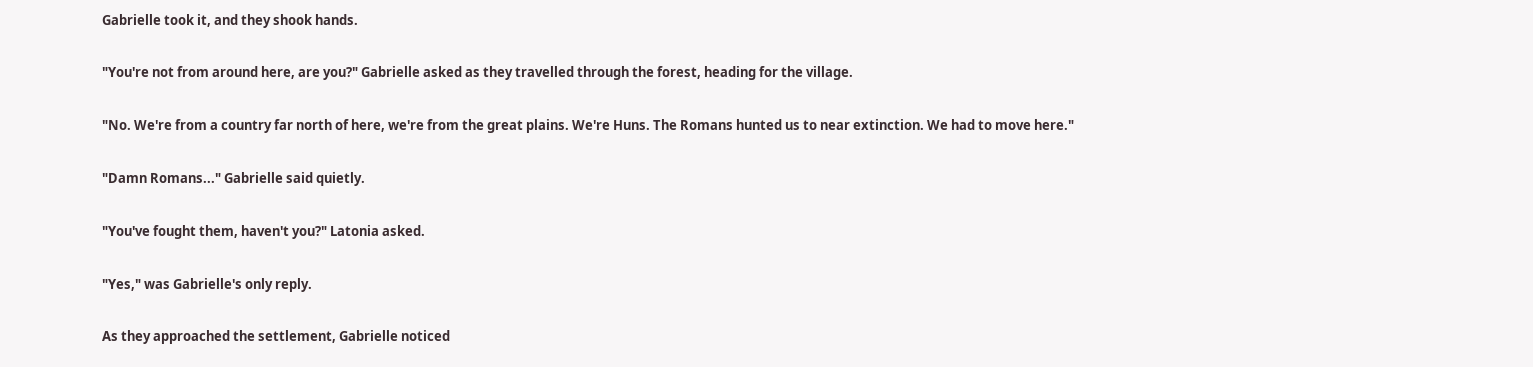Gabrielle took it, and they shook hands.

"You're not from around here, are you?" Gabrielle asked as they travelled through the forest, heading for the village.

"No. We're from a country far north of here, we're from the great plains. We're Huns. The Romans hunted us to near extinction. We had to move here."

"Damn Romans..." Gabrielle said quietly.

"You've fought them, haven't you?" Latonia asked.

"Yes," was Gabrielle's only reply.

As they approached the settlement, Gabrielle noticed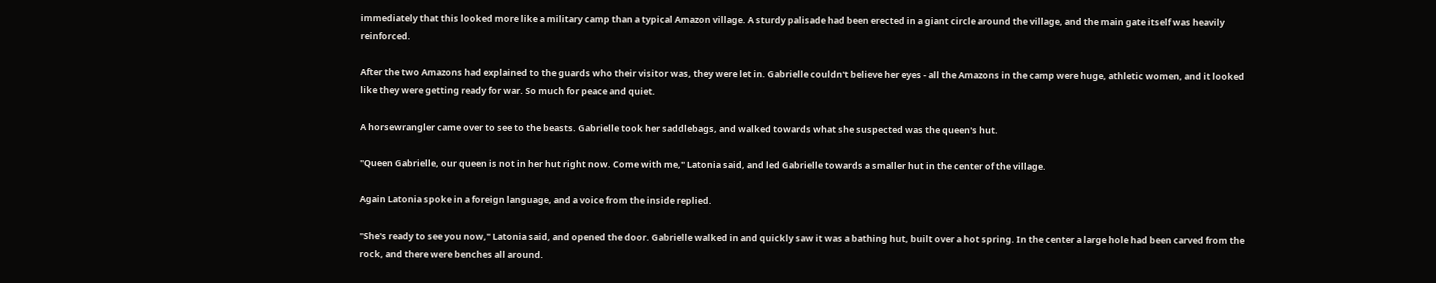immediately that this looked more like a military camp than a typical Amazon village. A sturdy palisade had been erected in a giant circle around the village, and the main gate itself was heavily reinforced.

After the two Amazons had explained to the guards who their visitor was, they were let in. Gabrielle couldn't believe her eyes - all the Amazons in the camp were huge, athletic women, and it looked like they were getting ready for war. So much for peace and quiet.

A horsewrangler came over to see to the beasts. Gabrielle took her saddlebags, and walked towards what she suspected was the queen's hut.

"Queen Gabrielle, our queen is not in her hut right now. Come with me," Latonia said, and led Gabrielle towards a smaller hut in the center of the village.

Again Latonia spoke in a foreign language, and a voice from the inside replied.

"She's ready to see you now," Latonia said, and opened the door. Gabrielle walked in and quickly saw it was a bathing hut, built over a hot spring. In the center a large hole had been carved from the rock, and there were benches all around.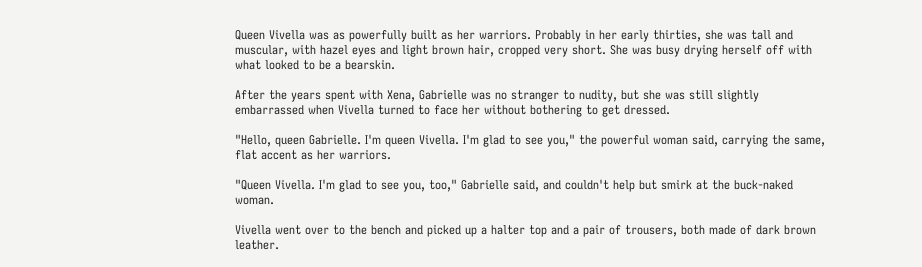Queen Vivella was as powerfully built as her warriors. Probably in her early thirties, she was tall and muscular, with hazel eyes and light brown hair, cropped very short. She was busy drying herself off with what looked to be a bearskin.

After the years spent with Xena, Gabrielle was no stranger to nudity, but she was still slightly embarrassed when Vivella turned to face her without bothering to get dressed.

"Hello, queen Gabrielle. I'm queen Vivella. I'm glad to see you," the powerful woman said, carrying the same, flat accent as her warriors.

"Queen Vivella. I'm glad to see you, too," Gabrielle said, and couldn't help but smirk at the buck-naked woman.

Vivella went over to the bench and picked up a halter top and a pair of trousers, both made of dark brown leather.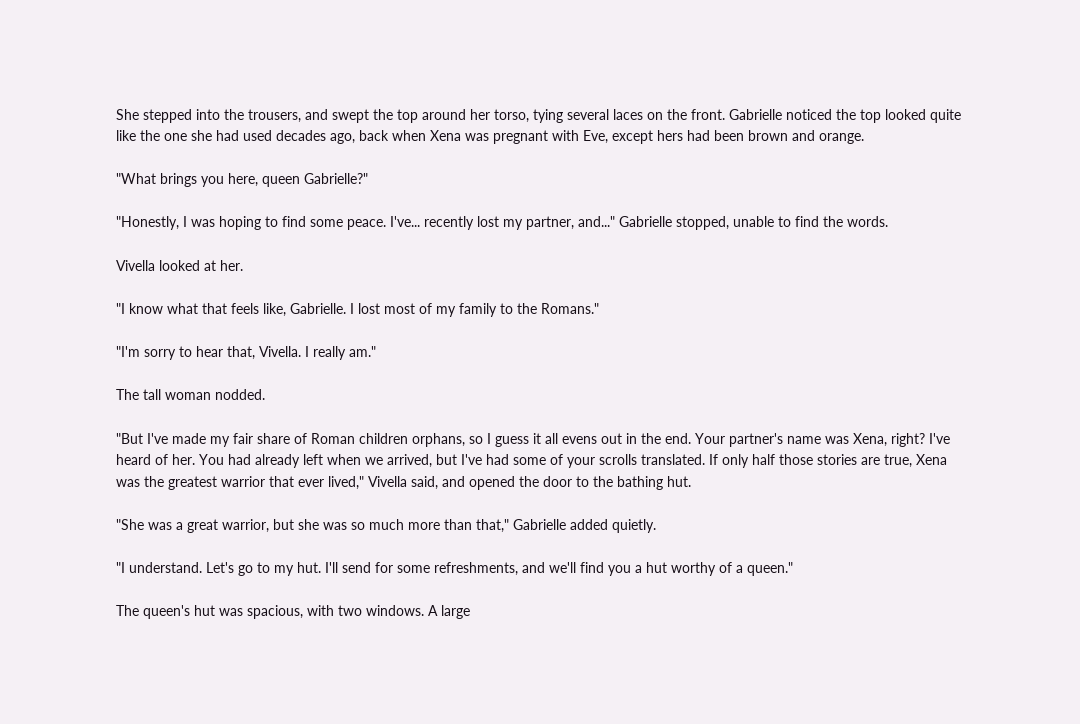She stepped into the trousers, and swept the top around her torso, tying several laces on the front. Gabrielle noticed the top looked quite like the one she had used decades ago, back when Xena was pregnant with Eve, except hers had been brown and orange.

"What brings you here, queen Gabrielle?"

"Honestly, I was hoping to find some peace. I've... recently lost my partner, and..." Gabrielle stopped, unable to find the words.

Vivella looked at her.

"I know what that feels like, Gabrielle. I lost most of my family to the Romans."

"I'm sorry to hear that, Vivella. I really am."

The tall woman nodded.

"But I've made my fair share of Roman children orphans, so I guess it all evens out in the end. Your partner's name was Xena, right? I've heard of her. You had already left when we arrived, but I've had some of your scrolls translated. If only half those stories are true, Xena was the greatest warrior that ever lived," Vivella said, and opened the door to the bathing hut.

"She was a great warrior, but she was so much more than that," Gabrielle added quietly.

"I understand. Let's go to my hut. I'll send for some refreshments, and we'll find you a hut worthy of a queen."

The queen's hut was spacious, with two windows. A large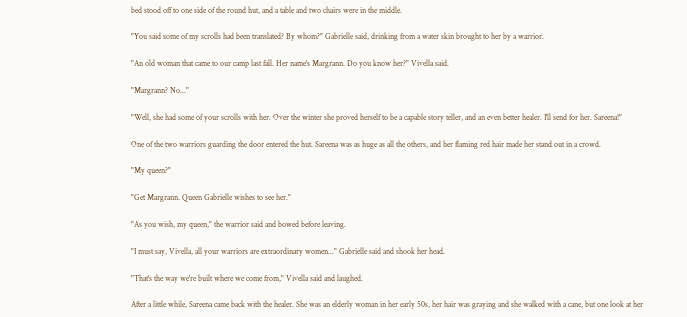bed stood off to one side of the round hut, and a table and two chairs were in the middle.

"You said some of my scrolls had been translated? By whom?" Gabrielle said, drinking from a water skin brought to her by a warrior.

"An old woman that came to our camp last fall. Her name's Margrann. Do you know her?" Vivella said.

"Margrann? No..."

"Well, she had some of your scrolls with her. Over the winter she proved herself to be a capable story teller, and an even better healer. I'll send for her. Sareena!"

One of the two warriors guarding the door entered the hut. Sareena was as huge as all the others, and her flaming red hair made her stand out in a crowd.

"My queen?"

"Get Margrann. Queen Gabrielle wishes to see her."

"As you wish, my queen," the warrior said and bowed before leaving.

"I must say, Vivella, all your warriors are extraordinary women..." Gabrielle said and shook her head.

"That's the way we're built where we come from," Vivella said and laughed.

After a little while, Sareena came back with the healer. She was an elderly woman in her early 50s, her hair was graying and she walked with a cane, but one look at her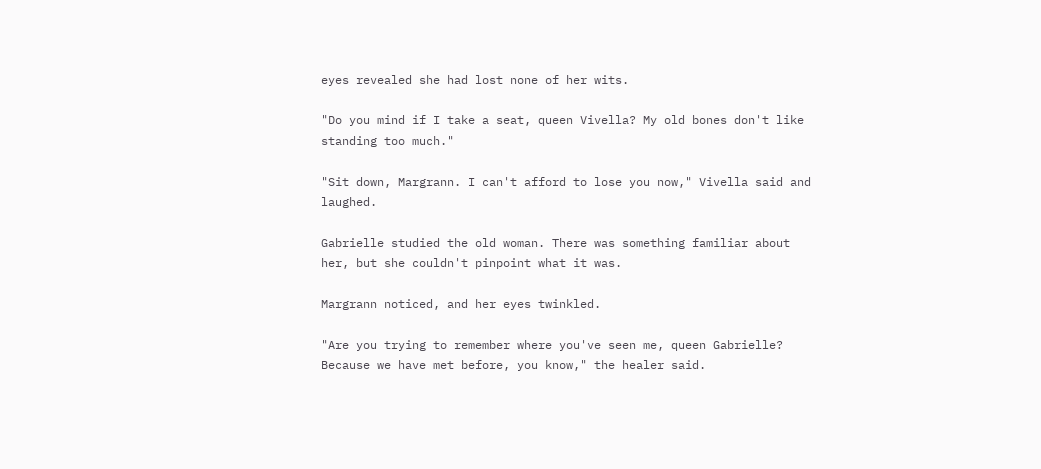eyes revealed she had lost none of her wits.

"Do you mind if I take a seat, queen Vivella? My old bones don't like standing too much."

"Sit down, Margrann. I can't afford to lose you now," Vivella said and laughed.

Gabrielle studied the old woman. There was something familiar about her, but she couldn't pinpoint what it was.

Margrann noticed, and her eyes twinkled.

"Are you trying to remember where you've seen me, queen Gabrielle? Because we have met before, you know," the healer said.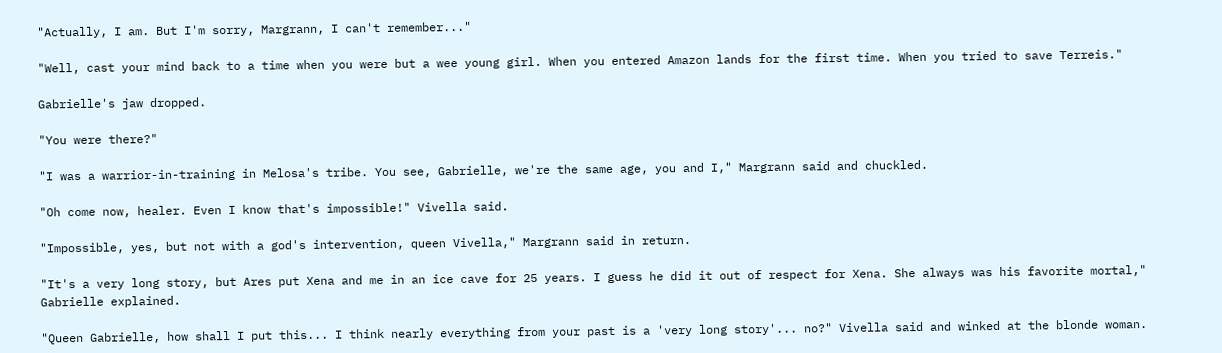"Actually, I am. But I'm sorry, Margrann, I can't remember..."

"Well, cast your mind back to a time when you were but a wee young girl. When you entered Amazon lands for the first time. When you tried to save Terreis."

Gabrielle's jaw dropped.

"You were there?"

"I was a warrior-in-training in Melosa's tribe. You see, Gabrielle, we're the same age, you and I," Margrann said and chuckled.

"Oh come now, healer. Even I know that's impossible!" Vivella said.

"Impossible, yes, but not with a god's intervention, queen Vivella," Margrann said in return.

"It's a very long story, but Ares put Xena and me in an ice cave for 25 years. I guess he did it out of respect for Xena. She always was his favorite mortal," Gabrielle explained.

"Queen Gabrielle, how shall I put this... I think nearly everything from your past is a 'very long story'... no?" Vivella said and winked at the blonde woman.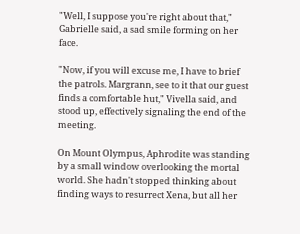"Well, I suppose you're right about that," Gabrielle said, a sad smile forming on her face.

"Now, if you will excuse me, I have to brief the patrols. Margrann, see to it that our guest finds a comfortable hut," Vivella said, and stood up, effectively signaling the end of the meeting.

On Mount Olympus, Aphrodite was standing by a small window overlooking the mortal world. She hadn't stopped thinking about finding ways to resurrect Xena, but all her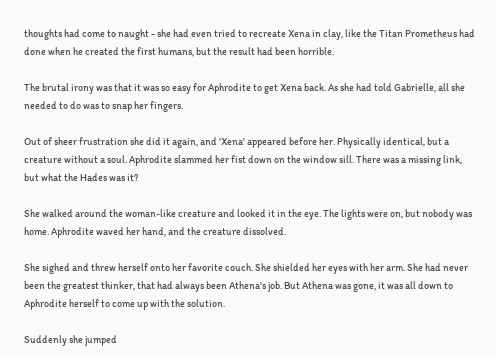thoughts had come to naught - she had even tried to recreate Xena in clay, like the Titan Prometheus had done when he created the first humans, but the result had been horrible.

The brutal irony was that it was so easy for Aphrodite to get Xena back. As she had told Gabrielle, all she needed to do was to snap her fingers.

Out of sheer frustration she did it again, and 'Xena' appeared before her. Physically identical, but a creature without a soul. Aphrodite slammed her fist down on the window sill. There was a missing link, but what the Hades was it?

She walked around the woman-like creature and looked it in the eye. The lights were on, but nobody was home. Aphrodite waved her hand, and the creature dissolved.

She sighed and threw herself onto her favorite couch. She shielded her eyes with her arm. She had never been the greatest thinker, that had always been Athena's job. But Athena was gone, it was all down to Aphrodite herself to come up with the solution.

Suddenly she jumped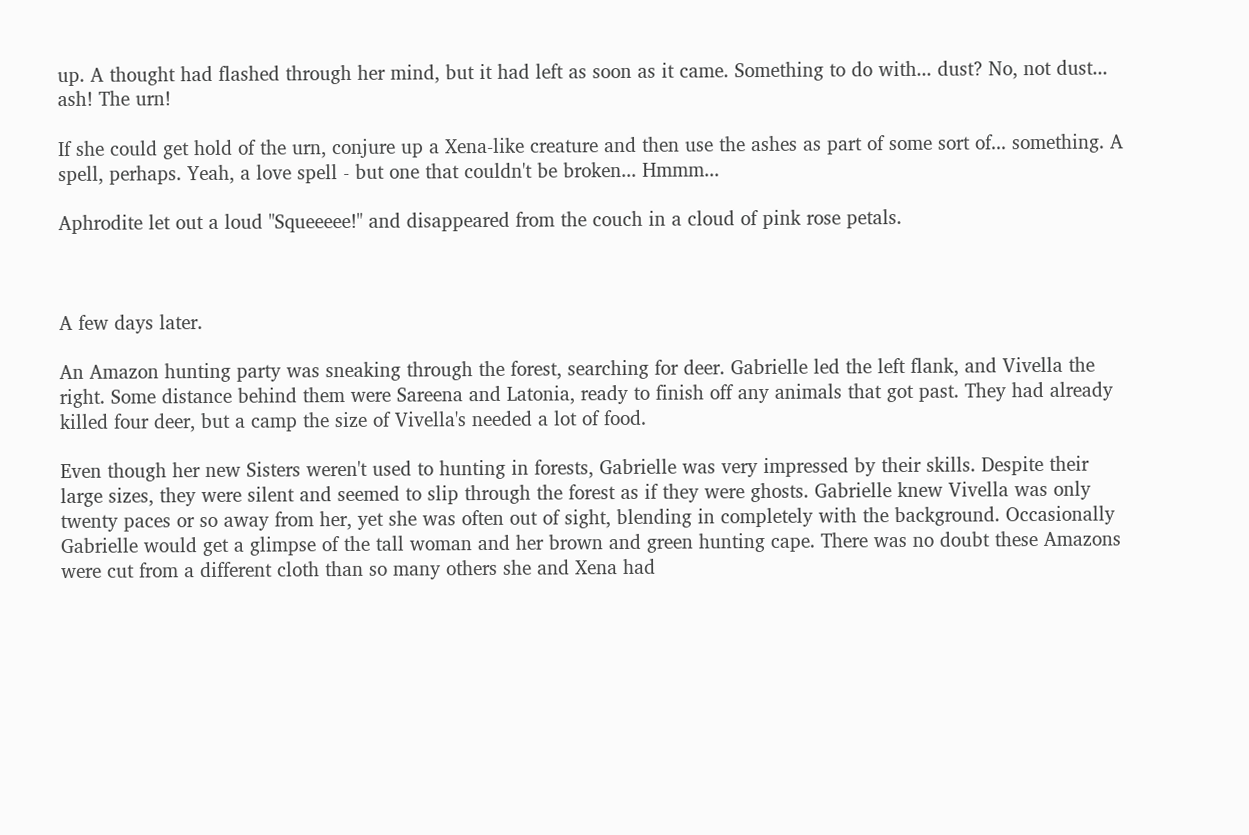up. A thought had flashed through her mind, but it had left as soon as it came. Something to do with... dust? No, not dust... ash! The urn!

If she could get hold of the urn, conjure up a Xena-like creature and then use the ashes as part of some sort of... something. A spell, perhaps. Yeah, a love spell - but one that couldn't be broken... Hmmm...

Aphrodite let out a loud "Squeeeee!" and disappeared from the couch in a cloud of pink rose petals.



A few days later.

An Amazon hunting party was sneaking through the forest, searching for deer. Gabrielle led the left flank, and Vivella the right. Some distance behind them were Sareena and Latonia, ready to finish off any animals that got past. They had already killed four deer, but a camp the size of Vivella's needed a lot of food.

Even though her new Sisters weren't used to hunting in forests, Gabrielle was very impressed by their skills. Despite their large sizes, they were silent and seemed to slip through the forest as if they were ghosts. Gabrielle knew Vivella was only twenty paces or so away from her, yet she was often out of sight, blending in completely with the background. Occasionally Gabrielle would get a glimpse of the tall woman and her brown and green hunting cape. There was no doubt these Amazons were cut from a different cloth than so many others she and Xena had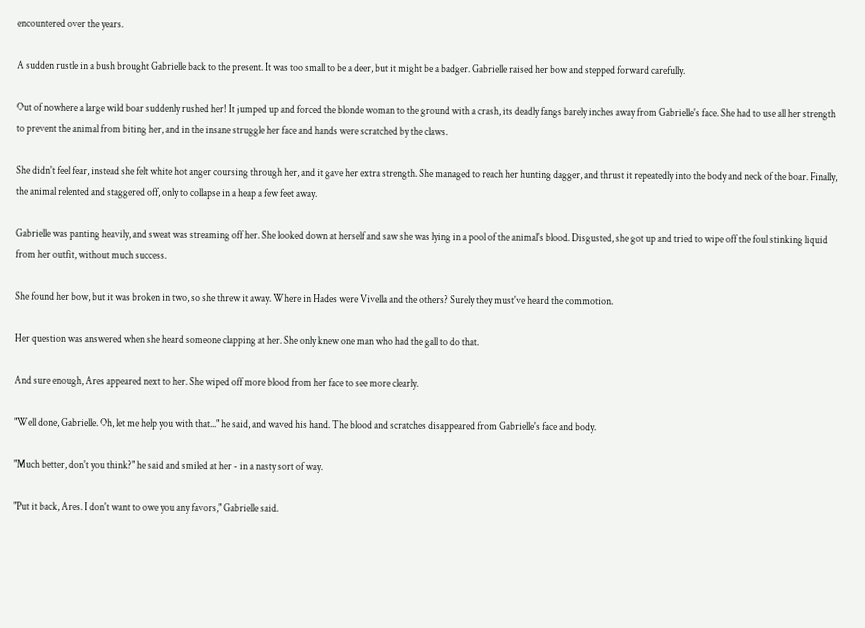encountered over the years.

A sudden rustle in a bush brought Gabrielle back to the present. It was too small to be a deer, but it might be a badger. Gabrielle raised her bow and stepped forward carefully.

Out of nowhere a large wild boar suddenly rushed her! It jumped up and forced the blonde woman to the ground with a crash, its deadly fangs barely inches away from Gabrielle's face. She had to use all her strength to prevent the animal from biting her, and in the insane struggle her face and hands were scratched by the claws.

She didn't feel fear, instead she felt white hot anger coursing through her, and it gave her extra strength. She managed to reach her hunting dagger, and thrust it repeatedly into the body and neck of the boar. Finally, the animal relented and staggered off, only to collapse in a heap a few feet away.

Gabrielle was panting heavily, and sweat was streaming off her. She looked down at herself and saw she was lying in a pool of the animal's blood. Disgusted, she got up and tried to wipe off the foul stinking liquid from her outfit, without much success.

She found her bow, but it was broken in two, so she threw it away. Where in Hades were Vivella and the others? Surely they must've heard the commotion.

Her question was answered when she heard someone clapping at her. She only knew one man who had the gall to do that.

And sure enough, Ares appeared next to her. She wiped off more blood from her face to see more clearly.

"Well done, Gabrielle. Oh, let me help you with that..." he said, and waved his hand. The blood and scratches disappeared from Gabrielle's face and body.

"Much better, don't you think?" he said and smiled at her - in a nasty sort of way.

"Put it back, Ares. I don't want to owe you any favors," Gabrielle said.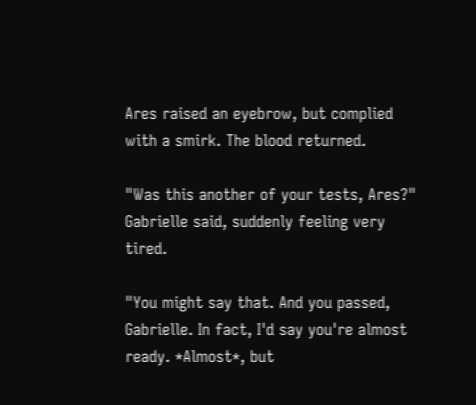Ares raised an eyebrow, but complied with a smirk. The blood returned.

"Was this another of your tests, Ares?" Gabrielle said, suddenly feeling very tired.

"You might say that. And you passed, Gabrielle. In fact, I'd say you're almost ready. *Almost*, but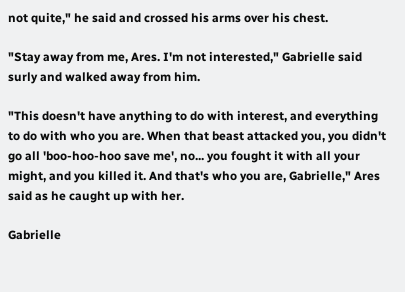not quite," he said and crossed his arms over his chest.

"Stay away from me, Ares. I'm not interested," Gabrielle said surly and walked away from him.

"This doesn't have anything to do with interest, and everything to do with who you are. When that beast attacked you, you didn't go all 'boo-hoo-hoo save me', no... you fought it with all your might, and you killed it. And that's who you are, Gabrielle," Ares said as he caught up with her.

Gabrielle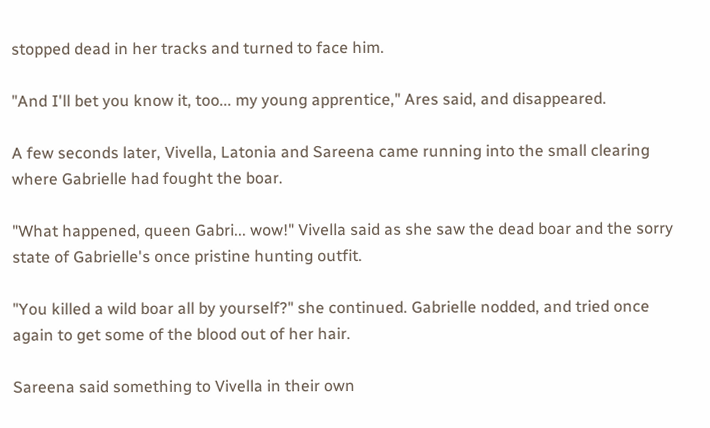stopped dead in her tracks and turned to face him.

"And I'll bet you know it, too... my young apprentice," Ares said, and disappeared.

A few seconds later, Vivella, Latonia and Sareena came running into the small clearing where Gabrielle had fought the boar.

"What happened, queen Gabri... wow!" Vivella said as she saw the dead boar and the sorry state of Gabrielle's once pristine hunting outfit.

"You killed a wild boar all by yourself?" she continued. Gabrielle nodded, and tried once again to get some of the blood out of her hair.

Sareena said something to Vivella in their own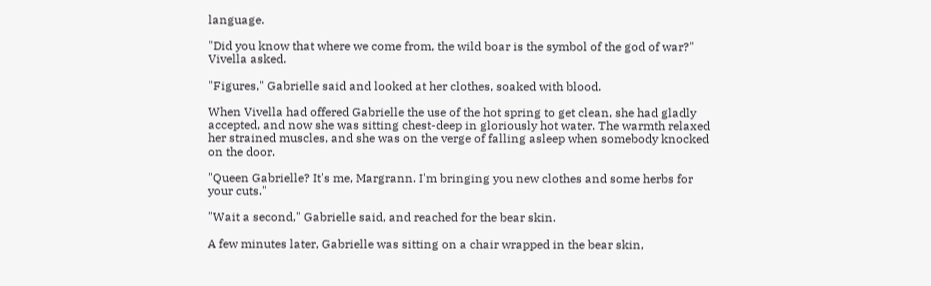language.

"Did you know that where we come from, the wild boar is the symbol of the god of war?" Vivella asked.

"Figures," Gabrielle said and looked at her clothes, soaked with blood.

When Vivella had offered Gabrielle the use of the hot spring to get clean, she had gladly accepted, and now she was sitting chest-deep in gloriously hot water. The warmth relaxed her strained muscles, and she was on the verge of falling asleep when somebody knocked on the door.

"Queen Gabrielle? It's me, Margrann. I'm bringing you new clothes and some herbs for your cuts."

"Wait a second," Gabrielle said, and reached for the bear skin.

A few minutes later, Gabrielle was sitting on a chair wrapped in the bear skin,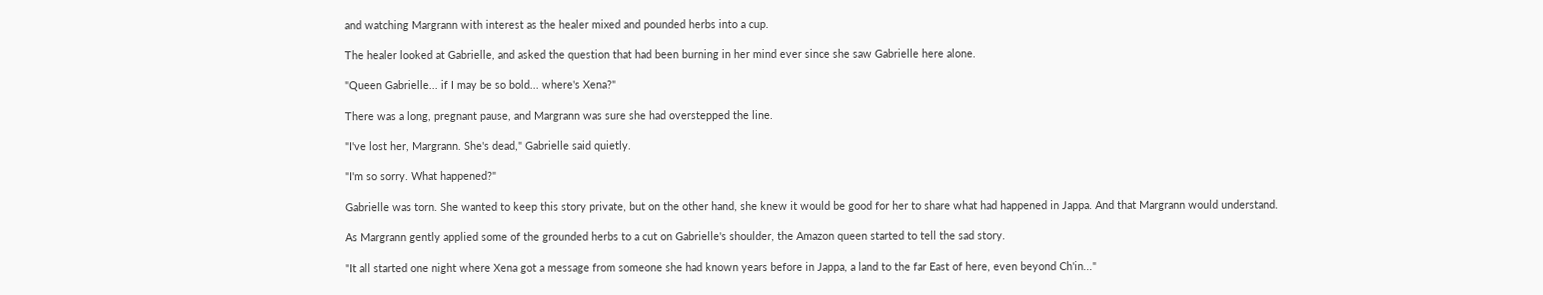and watching Margrann with interest as the healer mixed and pounded herbs into a cup.

The healer looked at Gabrielle, and asked the question that had been burning in her mind ever since she saw Gabrielle here alone.

"Queen Gabrielle... if I may be so bold... where's Xena?"

There was a long, pregnant pause, and Margrann was sure she had overstepped the line.

"I've lost her, Margrann. She's dead," Gabrielle said quietly.

"I'm so sorry. What happened?"

Gabrielle was torn. She wanted to keep this story private, but on the other hand, she knew it would be good for her to share what had happened in Jappa. And that Margrann would understand.

As Margrann gently applied some of the grounded herbs to a cut on Gabrielle's shoulder, the Amazon queen started to tell the sad story.

"It all started one night where Xena got a message from someone she had known years before in Jappa, a land to the far East of here, even beyond Ch'in..."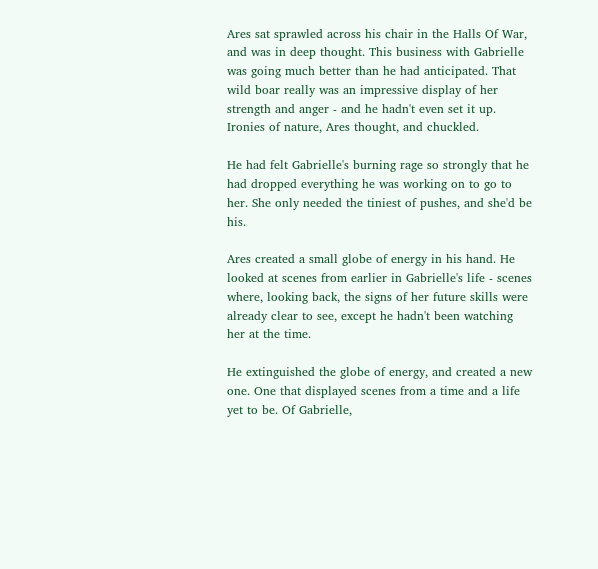Ares sat sprawled across his chair in the Halls Of War, and was in deep thought. This business with Gabrielle was going much better than he had anticipated. That wild boar really was an impressive display of her strength and anger - and he hadn't even set it up. Ironies of nature, Ares thought, and chuckled.

He had felt Gabrielle's burning rage so strongly that he had dropped everything he was working on to go to her. She only needed the tiniest of pushes, and she'd be his.

Ares created a small globe of energy in his hand. He looked at scenes from earlier in Gabrielle's life - scenes where, looking back, the signs of her future skills were already clear to see, except he hadn't been watching her at the time.

He extinguished the globe of energy, and created a new one. One that displayed scenes from a time and a life yet to be. Of Gabrielle,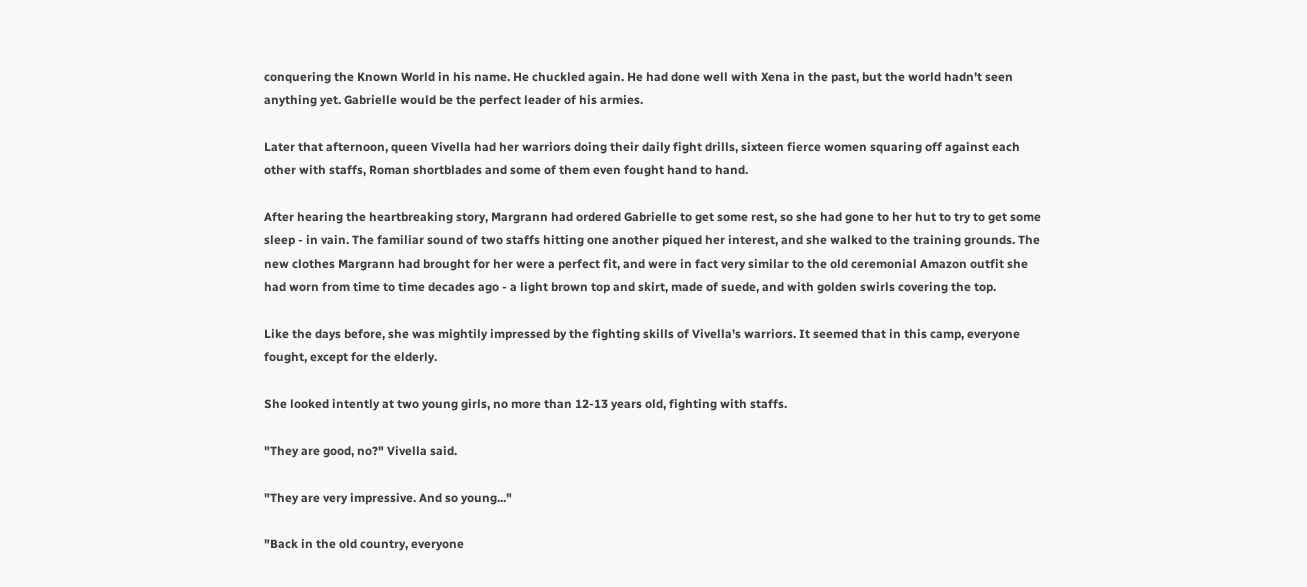conquering the Known World in his name. He chuckled again. He had done well with Xena in the past, but the world hadn't seen anything yet. Gabrielle would be the perfect leader of his armies.

Later that afternoon, queen Vivella had her warriors doing their daily fight drills, sixteen fierce women squaring off against each other with staffs, Roman shortblades and some of them even fought hand to hand.

After hearing the heartbreaking story, Margrann had ordered Gabrielle to get some rest, so she had gone to her hut to try to get some sleep - in vain. The familiar sound of two staffs hitting one another piqued her interest, and she walked to the training grounds. The new clothes Margrann had brought for her were a perfect fit, and were in fact very similar to the old ceremonial Amazon outfit she had worn from time to time decades ago - a light brown top and skirt, made of suede, and with golden swirls covering the top.

Like the days before, she was mightily impressed by the fighting skills of Vivella's warriors. It seemed that in this camp, everyone fought, except for the elderly.

She looked intently at two young girls, no more than 12-13 years old, fighting with staffs.

"They are good, no?" Vivella said.

"They are very impressive. And so young..."

"Back in the old country, everyone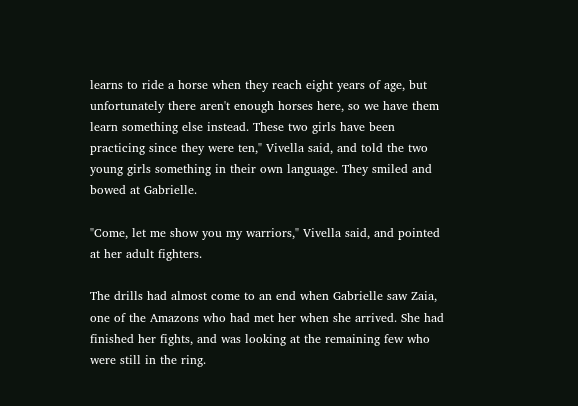learns to ride a horse when they reach eight years of age, but unfortunately there aren't enough horses here, so we have them learn something else instead. These two girls have been practicing since they were ten," Vivella said, and told the two young girls something in their own language. They smiled and bowed at Gabrielle.

"Come, let me show you my warriors," Vivella said, and pointed at her adult fighters.

The drills had almost come to an end when Gabrielle saw Zaia, one of the Amazons who had met her when she arrived. She had finished her fights, and was looking at the remaining few who were still in the ring.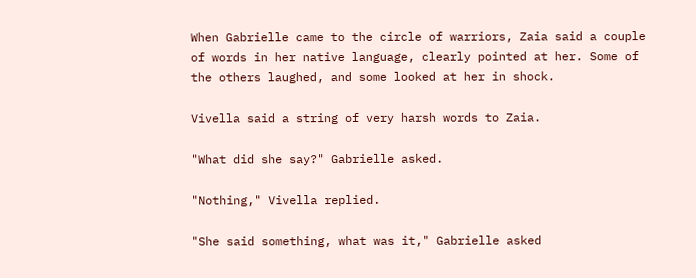When Gabrielle came to the circle of warriors, Zaia said a couple of words in her native language, clearly pointed at her. Some of the others laughed, and some looked at her in shock.

Vivella said a string of very harsh words to Zaia.

"What did she say?" Gabrielle asked.

"Nothing," Vivella replied.

"She said something, what was it," Gabrielle asked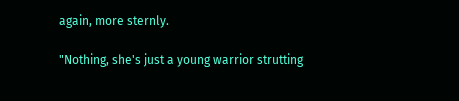again, more sternly.

"Nothing, she's just a young warrior strutting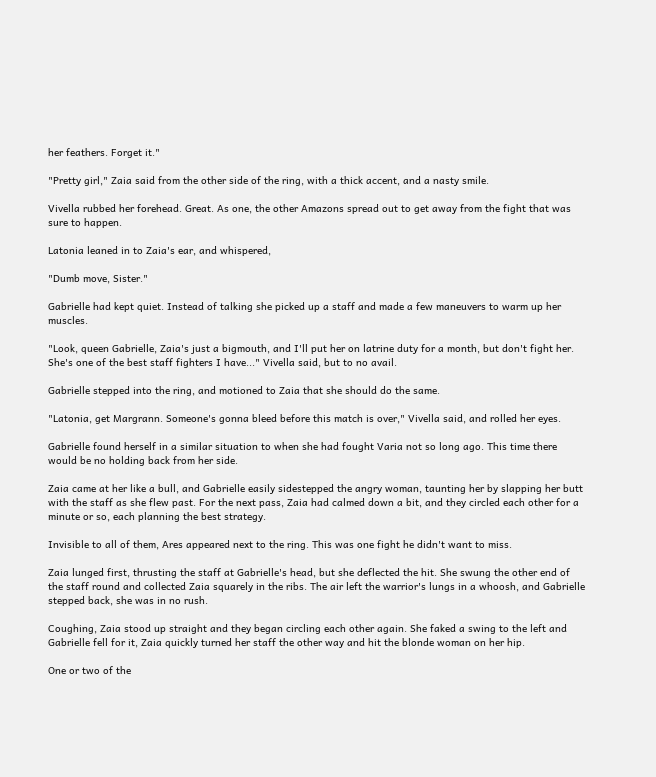her feathers. Forget it."

"Pretty girl," Zaia said from the other side of the ring, with a thick accent, and a nasty smile.

Vivella rubbed her forehead. Great. As one, the other Amazons spread out to get away from the fight that was sure to happen.

Latonia leaned in to Zaia's ear, and whispered,

"Dumb move, Sister."

Gabrielle had kept quiet. Instead of talking she picked up a staff and made a few maneuvers to warm up her muscles.

"Look, queen Gabrielle, Zaia's just a bigmouth, and I'll put her on latrine duty for a month, but don't fight her. She's one of the best staff fighters I have..." Vivella said, but to no avail.

Gabrielle stepped into the ring, and motioned to Zaia that she should do the same.

"Latonia, get Margrann. Someone's gonna bleed before this match is over," Vivella said, and rolled her eyes.

Gabrielle found herself in a similar situation to when she had fought Varia not so long ago. This time there would be no holding back from her side.

Zaia came at her like a bull, and Gabrielle easily sidestepped the angry woman, taunting her by slapping her butt with the staff as she flew past. For the next pass, Zaia had calmed down a bit, and they circled each other for a minute or so, each planning the best strategy.

Invisible to all of them, Ares appeared next to the ring. This was one fight he didn't want to miss.

Zaia lunged first, thrusting the staff at Gabrielle's head, but she deflected the hit. She swung the other end of the staff round and collected Zaia squarely in the ribs. The air left the warrior's lungs in a whoosh, and Gabrielle stepped back, she was in no rush.

Coughing, Zaia stood up straight and they began circling each other again. She faked a swing to the left and Gabrielle fell for it, Zaia quickly turned her staff the other way and hit the blonde woman on her hip.

One or two of the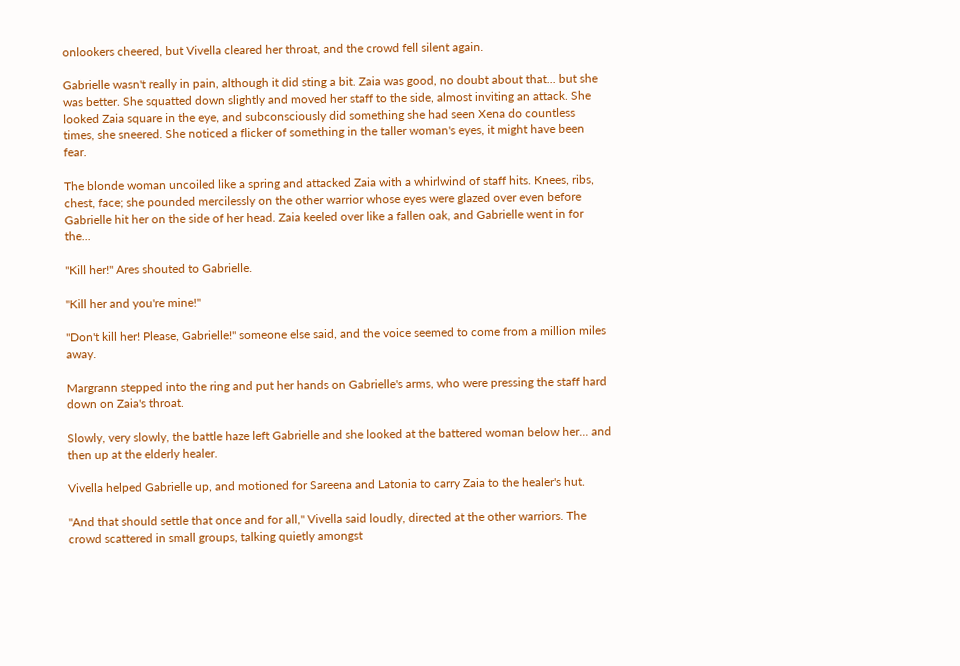onlookers cheered, but Vivella cleared her throat, and the crowd fell silent again.

Gabrielle wasn't really in pain, although it did sting a bit. Zaia was good, no doubt about that... but she was better. She squatted down slightly and moved her staff to the side, almost inviting an attack. She looked Zaia square in the eye, and subconsciously did something she had seen Xena do countless times, she sneered. She noticed a flicker of something in the taller woman's eyes, it might have been fear.

The blonde woman uncoiled like a spring and attacked Zaia with a whirlwind of staff hits. Knees, ribs, chest, face; she pounded mercilessly on the other warrior whose eyes were glazed over even before Gabrielle hit her on the side of her head. Zaia keeled over like a fallen oak, and Gabrielle went in for the...

"Kill her!" Ares shouted to Gabrielle.

"Kill her and you're mine!"

"Don't kill her! Please, Gabrielle!" someone else said, and the voice seemed to come from a million miles away.

Margrann stepped into the ring and put her hands on Gabrielle's arms, who were pressing the staff hard down on Zaia's throat.

Slowly, very slowly, the battle haze left Gabrielle and she looked at the battered woman below her... and then up at the elderly healer.

Vivella helped Gabrielle up, and motioned for Sareena and Latonia to carry Zaia to the healer's hut.

"And that should settle that once and for all," Vivella said loudly, directed at the other warriors. The crowd scattered in small groups, talking quietly amongst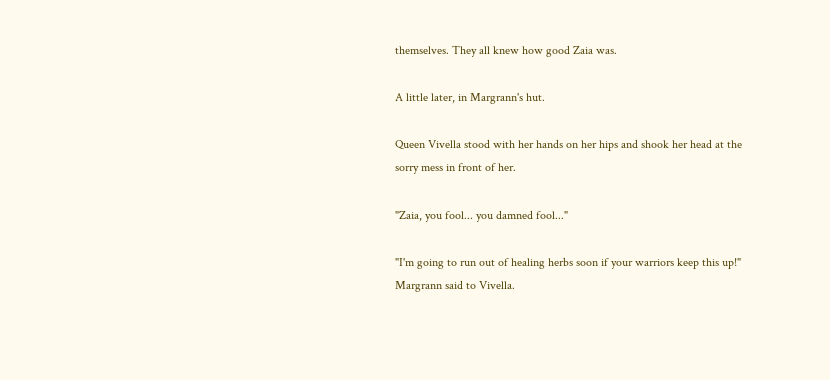themselves. They all knew how good Zaia was.

A little later, in Margrann's hut.

Queen Vivella stood with her hands on her hips and shook her head at the sorry mess in front of her.

"Zaia, you fool... you damned fool..."

"I'm going to run out of healing herbs soon if your warriors keep this up!" Margrann said to Vivella.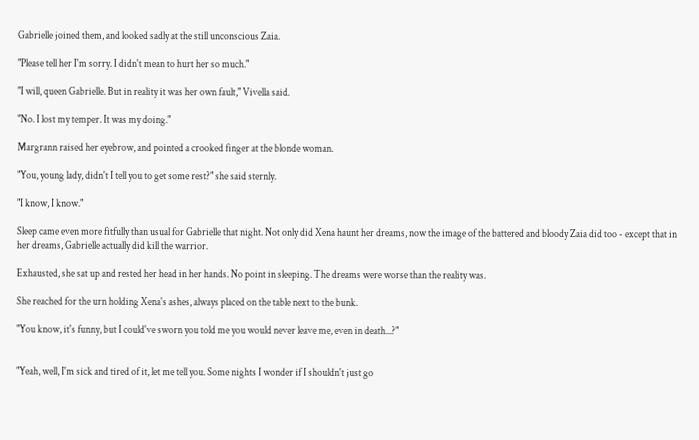Gabrielle joined them, and looked sadly at the still unconscious Zaia.

"Please tell her I'm sorry. I didn't mean to hurt her so much."

"I will, queen Gabrielle. But in reality it was her own fault," Vivella said.

"No. I lost my temper. It was my doing."

Margrann raised her eyebrow, and pointed a crooked finger at the blonde woman.

"You, young lady, didn't I tell you to get some rest?" she said sternly.

"I know, I know."

Sleep came even more fitfully than usual for Gabrielle that night. Not only did Xena haunt her dreams, now the image of the battered and bloody Zaia did too - except that in her dreams, Gabrielle actually did kill the warrior.

Exhausted, she sat up and rested her head in her hands. No point in sleeping. The dreams were worse than the reality was.

She reached for the urn holding Xena's ashes, always placed on the table next to the bunk.

"You know, it's funny, but I could've sworn you told me you would never leave me, even in death...?"


"Yeah, well, I'm sick and tired of it, let me tell you. Some nights I wonder if I shouldn't just go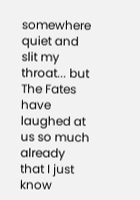somewhere quiet and slit my throat... but The Fates have laughed at us so much already that I just know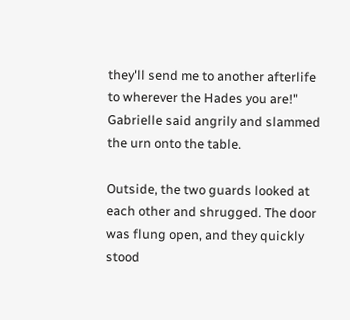they'll send me to another afterlife to wherever the Hades you are!" Gabrielle said angrily and slammed the urn onto the table.

Outside, the two guards looked at each other and shrugged. The door was flung open, and they quickly stood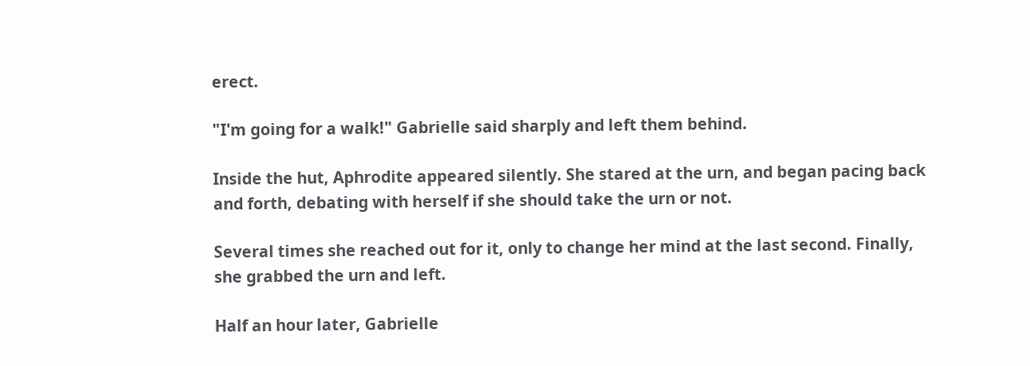erect.

"I'm going for a walk!" Gabrielle said sharply and left them behind.

Inside the hut, Aphrodite appeared silently. She stared at the urn, and began pacing back and forth, debating with herself if she should take the urn or not.

Several times she reached out for it, only to change her mind at the last second. Finally, she grabbed the urn and left.

Half an hour later, Gabrielle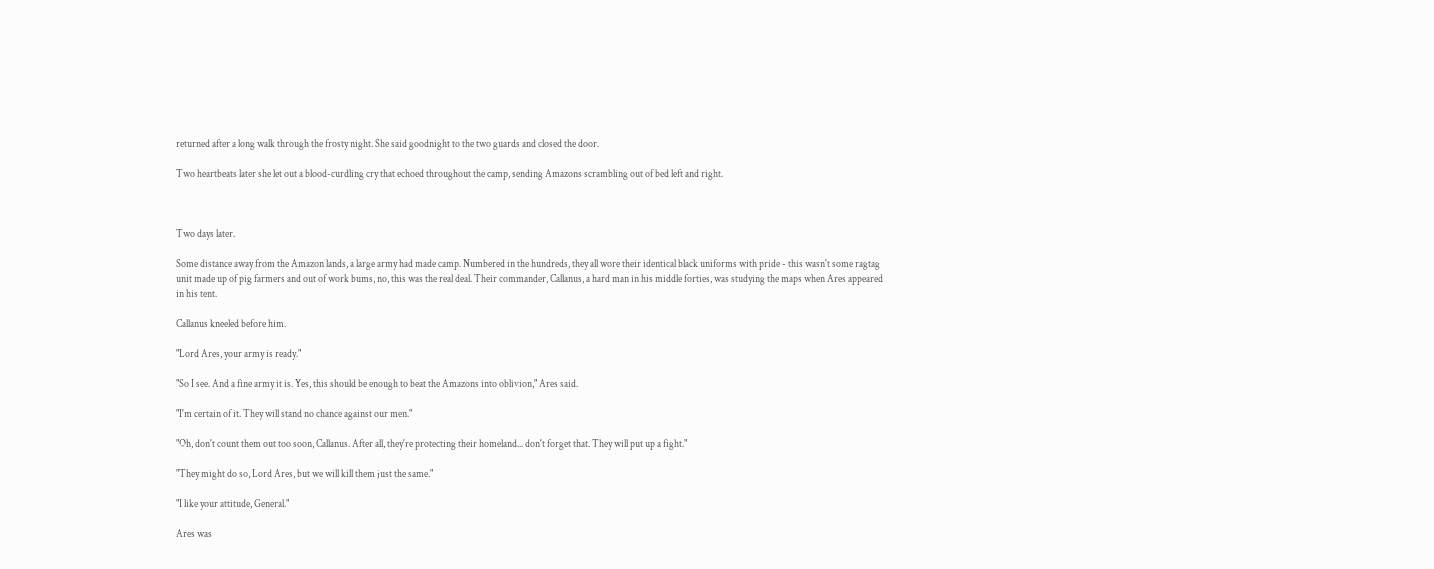returned after a long walk through the frosty night. She said goodnight to the two guards and closed the door.

Two heartbeats later she let out a blood-curdling cry that echoed throughout the camp, sending Amazons scrambling out of bed left and right.



Two days later.

Some distance away from the Amazon lands, a large army had made camp. Numbered in the hundreds, they all wore their identical black uniforms with pride - this wasn't some ragtag unit made up of pig farmers and out of work bums, no, this was the real deal. Their commander, Callanus, a hard man in his middle forties, was studying the maps when Ares appeared in his tent.

Callanus kneeled before him.

"Lord Ares, your army is ready."

"So I see. And a fine army it is. Yes, this should be enough to beat the Amazons into oblivion," Ares said.

"I'm certain of it. They will stand no chance against our men."

"Oh, don't count them out too soon, Callanus. After all, they're protecting their homeland... don't forget that. They will put up a fight."

"They might do so, Lord Ares, but we will kill them just the same."

"I like your attitude, General."

Ares was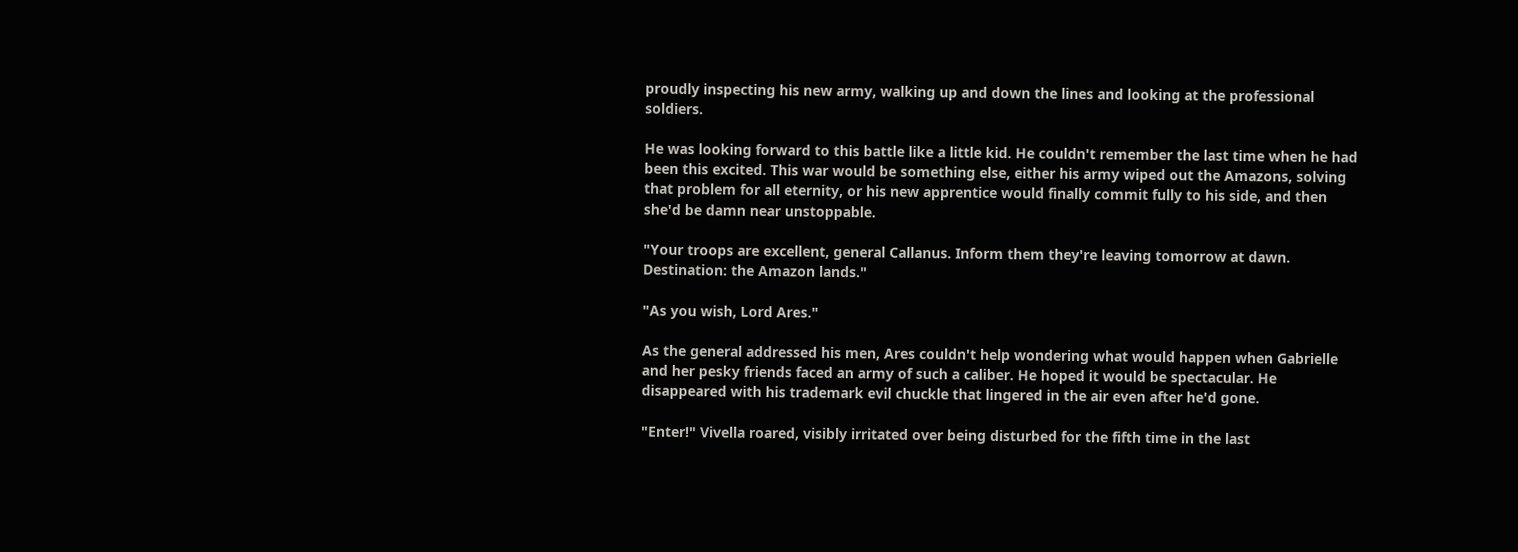proudly inspecting his new army, walking up and down the lines and looking at the professional soldiers.

He was looking forward to this battle like a little kid. He couldn't remember the last time when he had been this excited. This war would be something else, either his army wiped out the Amazons, solving that problem for all eternity, or his new apprentice would finally commit fully to his side, and then she'd be damn near unstoppable.

"Your troops are excellent, general Callanus. Inform them they're leaving tomorrow at dawn. Destination: the Amazon lands."

"As you wish, Lord Ares."

As the general addressed his men, Ares couldn't help wondering what would happen when Gabrielle and her pesky friends faced an army of such a caliber. He hoped it would be spectacular. He disappeared with his trademark evil chuckle that lingered in the air even after he'd gone.

"Enter!" Vivella roared, visibly irritated over being disturbed for the fifth time in the last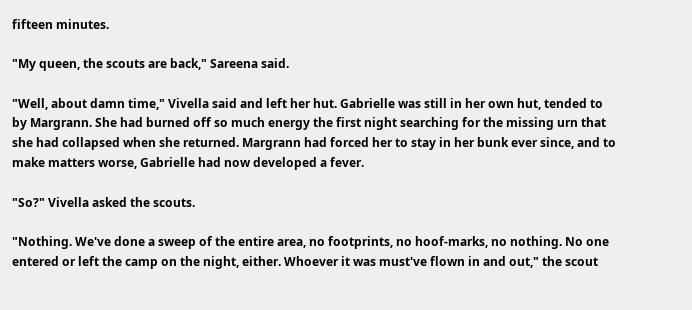fifteen minutes.

"My queen, the scouts are back," Sareena said.

"Well, about damn time," Vivella said and left her hut. Gabrielle was still in her own hut, tended to by Margrann. She had burned off so much energy the first night searching for the missing urn that she had collapsed when she returned. Margrann had forced her to stay in her bunk ever since, and to make matters worse, Gabrielle had now developed a fever.

"So?" Vivella asked the scouts.

"Nothing. We've done a sweep of the entire area, no footprints, no hoof-marks, no nothing. No one entered or left the camp on the night, either. Whoever it was must've flown in and out," the scout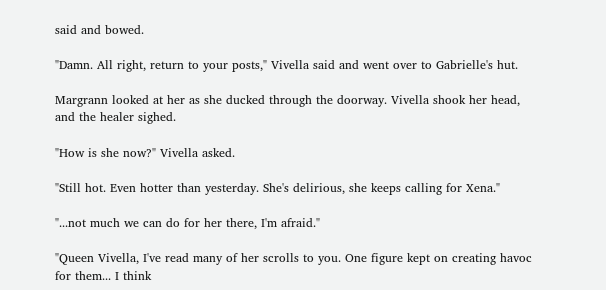said and bowed.

"Damn. All right, return to your posts," Vivella said and went over to Gabrielle's hut.

Margrann looked at her as she ducked through the doorway. Vivella shook her head, and the healer sighed.

"How is she now?" Vivella asked.

"Still hot. Even hotter than yesterday. She's delirious, she keeps calling for Xena."

"...not much we can do for her there, I'm afraid."

"Queen Vivella, I've read many of her scrolls to you. One figure kept on creating havoc for them... I think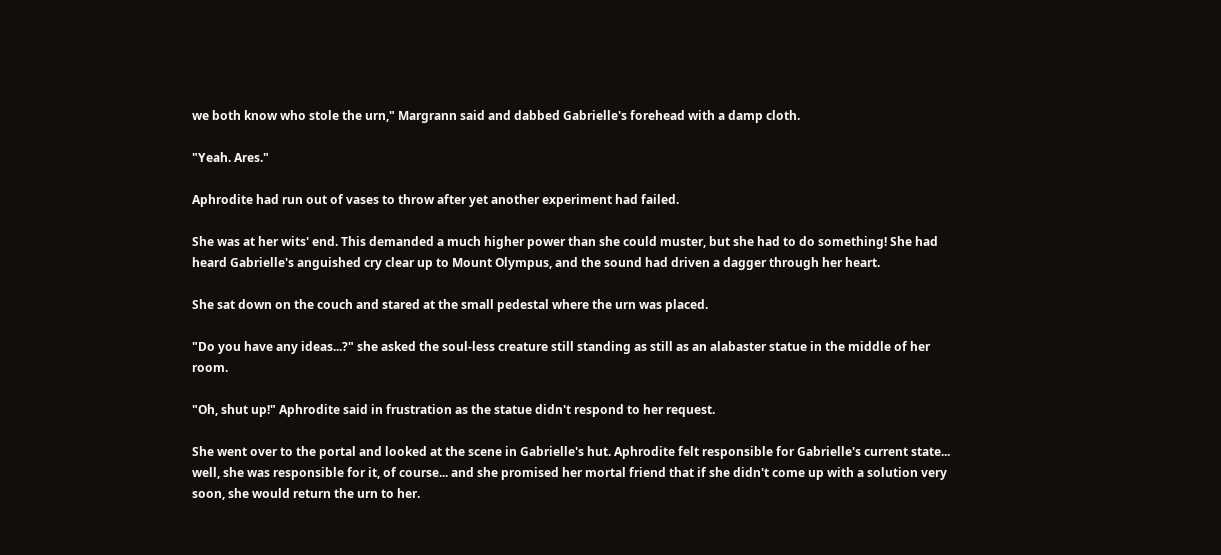we both know who stole the urn," Margrann said and dabbed Gabrielle's forehead with a damp cloth.

"Yeah. Ares."

Aphrodite had run out of vases to throw after yet another experiment had failed.

She was at her wits' end. This demanded a much higher power than she could muster, but she had to do something! She had heard Gabrielle's anguished cry clear up to Mount Olympus, and the sound had driven a dagger through her heart.

She sat down on the couch and stared at the small pedestal where the urn was placed.

"Do you have any ideas...?" she asked the soul-less creature still standing as still as an alabaster statue in the middle of her room.

"Oh, shut up!" Aphrodite said in frustration as the statue didn't respond to her request.

She went over to the portal and looked at the scene in Gabrielle's hut. Aphrodite felt responsible for Gabrielle's current state... well, she was responsible for it, of course... and she promised her mortal friend that if she didn't come up with a solution very soon, she would return the urn to her.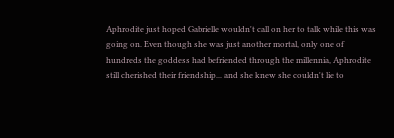Aphrodite just hoped Gabrielle wouldn't call on her to talk while this was going on. Even though she was just another mortal, only one of hundreds the goddess had befriended through the millennia, Aphrodite still cherished their friendship... and she knew she couldn't lie to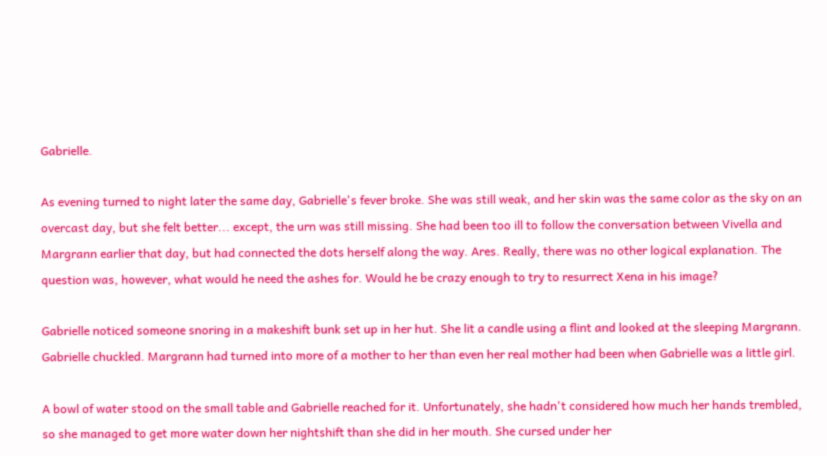Gabrielle.

As evening turned to night later the same day, Gabrielle's fever broke. She was still weak, and her skin was the same color as the sky on an overcast day, but she felt better... except, the urn was still missing. She had been too ill to follow the conversation between Vivella and Margrann earlier that day, but had connected the dots herself along the way. Ares. Really, there was no other logical explanation. The question was, however, what would he need the ashes for. Would he be crazy enough to try to resurrect Xena in his image?

Gabrielle noticed someone snoring in a makeshift bunk set up in her hut. She lit a candle using a flint and looked at the sleeping Margrann. Gabrielle chuckled. Margrann had turned into more of a mother to her than even her real mother had been when Gabrielle was a little girl.

A bowl of water stood on the small table and Gabrielle reached for it. Unfortunately, she hadn't considered how much her hands trembled, so she managed to get more water down her nightshift than she did in her mouth. She cursed under her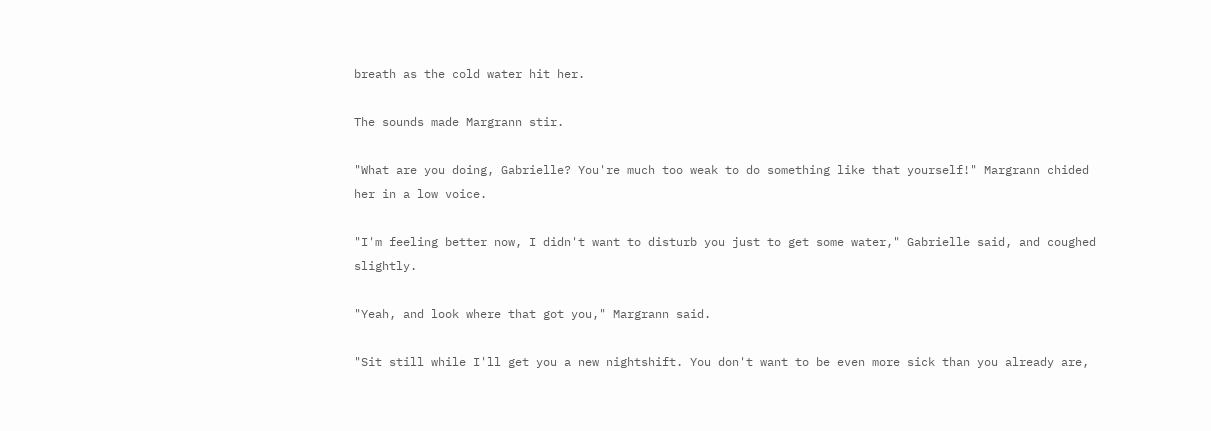breath as the cold water hit her.

The sounds made Margrann stir.

"What are you doing, Gabrielle? You're much too weak to do something like that yourself!" Margrann chided her in a low voice.

"I'm feeling better now, I didn't want to disturb you just to get some water," Gabrielle said, and coughed slightly.

"Yeah, and look where that got you," Margrann said.

"Sit still while I'll get you a new nightshift. You don't want to be even more sick than you already are,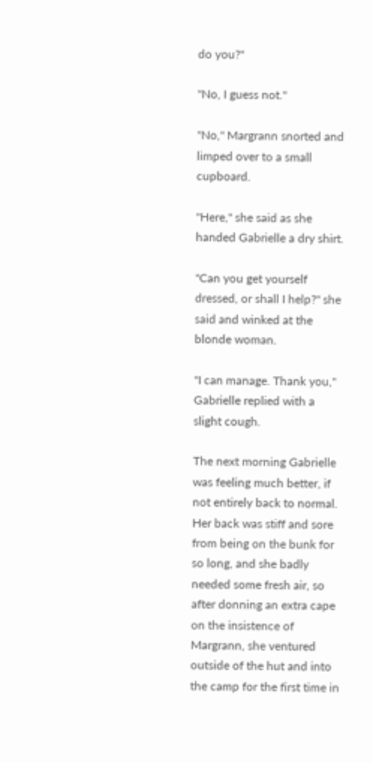do you?"

"No, I guess not."

"No," Margrann snorted and limped over to a small cupboard.

"Here," she said as she handed Gabrielle a dry shirt.

"Can you get yourself dressed, or shall I help?" she said and winked at the blonde woman.

"I can manage. Thank you," Gabrielle replied with a slight cough.

The next morning Gabrielle was feeling much better, if not entirely back to normal. Her back was stiff and sore from being on the bunk for so long, and she badly needed some fresh air, so after donning an extra cape on the insistence of Margrann, she ventured outside of the hut and into the camp for the first time in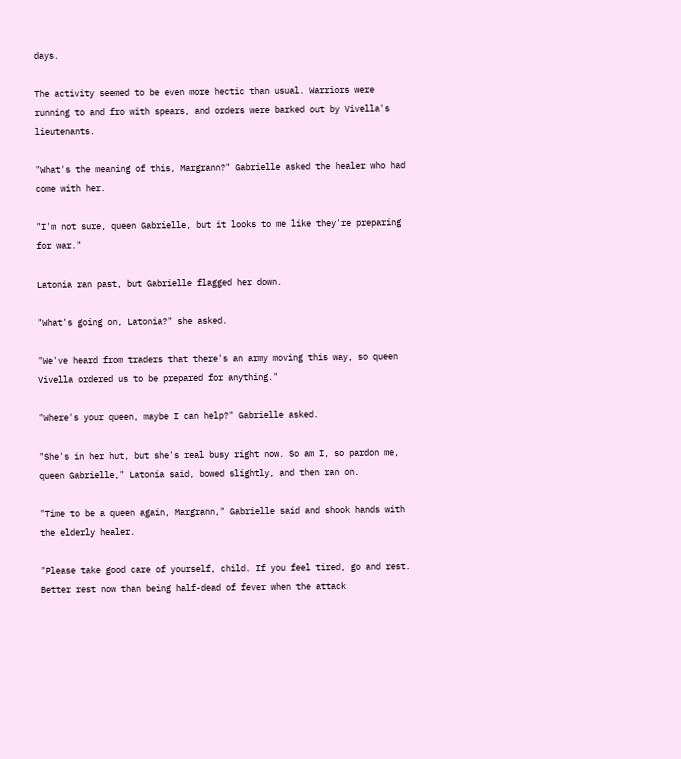days.

The activity seemed to be even more hectic than usual. Warriors were running to and fro with spears, and orders were barked out by Vivella's lieutenants.

"What's the meaning of this, Margrann?" Gabrielle asked the healer who had come with her.

"I'm not sure, queen Gabrielle, but it looks to me like they're preparing for war."

Latonia ran past, but Gabrielle flagged her down.

"What's going on, Latonia?" she asked.

"We've heard from traders that there's an army moving this way, so queen Vivella ordered us to be prepared for anything."

"Where's your queen, maybe I can help?" Gabrielle asked.

"She's in her hut, but she's real busy right now. So am I, so pardon me, queen Gabrielle," Latonia said, bowed slightly, and then ran on.

"Time to be a queen again, Margrann," Gabrielle said and shook hands with the elderly healer.

"Please take good care of yourself, child. If you feel tired, go and rest. Better rest now than being half-dead of fever when the attack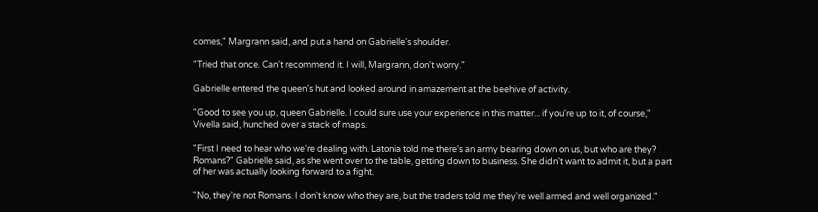comes," Margrann said, and put a hand on Gabrielle's shoulder.

"Tried that once. Can't recommend it. I will, Margrann, don't worry."

Gabrielle entered the queen's hut and looked around in amazement at the beehive of activity.

"Good to see you up, queen Gabrielle. I could sure use your experience in this matter... if you're up to it, of course," Vivella said, hunched over a stack of maps.

"First I need to hear who we're dealing with. Latonia told me there's an army bearing down on us, but who are they? Romans?" Gabrielle said, as she went over to the table, getting down to business. She didn't want to admit it, but a part of her was actually looking forward to a fight.

"No, they're not Romans. I don't know who they are, but the traders told me they're well armed and well organized."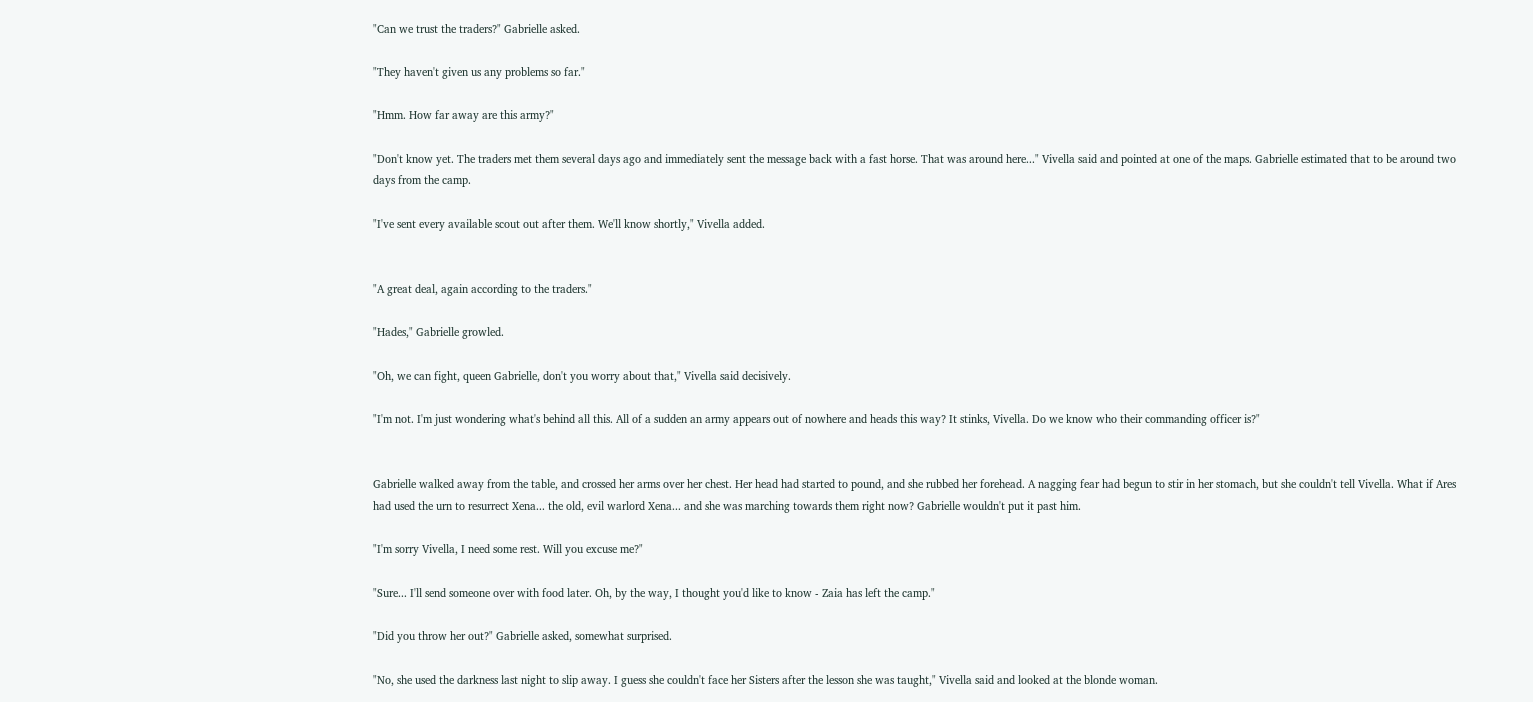"Can we trust the traders?" Gabrielle asked.

"They haven't given us any problems so far."

"Hmm. How far away are this army?"

"Don't know yet. The traders met them several days ago and immediately sent the message back with a fast horse. That was around here..." Vivella said and pointed at one of the maps. Gabrielle estimated that to be around two days from the camp.

"I've sent every available scout out after them. We'll know shortly," Vivella added.


"A great deal, again according to the traders."

"Hades," Gabrielle growled.

"Oh, we can fight, queen Gabrielle, don't you worry about that," Vivella said decisively.

"I'm not. I'm just wondering what's behind all this. All of a sudden an army appears out of nowhere and heads this way? It stinks, Vivella. Do we know who their commanding officer is?"


Gabrielle walked away from the table, and crossed her arms over her chest. Her head had started to pound, and she rubbed her forehead. A nagging fear had begun to stir in her stomach, but she couldn't tell Vivella. What if Ares had used the urn to resurrect Xena... the old, evil warlord Xena... and she was marching towards them right now? Gabrielle wouldn't put it past him.

"I'm sorry Vivella, I need some rest. Will you excuse me?"

"Sure... I'll send someone over with food later. Oh, by the way, I thought you'd like to know - Zaia has left the camp."

"Did you throw her out?" Gabrielle asked, somewhat surprised.

"No, she used the darkness last night to slip away. I guess she couldn't face her Sisters after the lesson she was taught," Vivella said and looked at the blonde woman.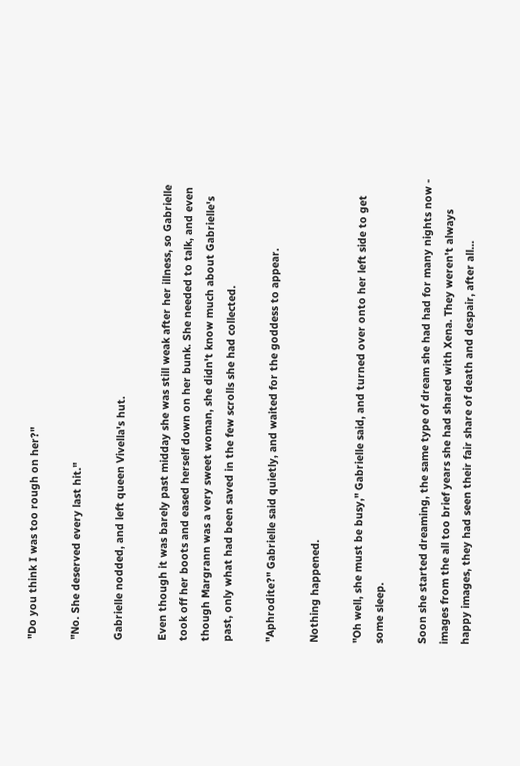"Do you think I was too rough on her?"

"No. She deserved every last hit."

Gabrielle nodded, and left queen Vivella's hut.

Even though it was barely past midday she was still weak after her illness, so Gabrielle took off her boots and eased herself down on her bunk. She needed to talk, and even though Margrann was a very sweet woman, she didn't know much about Gabrielle's past, only what had been saved in the few scrolls she had collected.

"Aphrodite?" Gabrielle said quietly, and waited for the goddess to appear.

Nothing happened.

"Oh well, she must be busy," Gabrielle said, and turned over onto her left side to get some sleep.

Soon she started dreaming, the same type of dream she had had for many nights now - images from the all too brief years she had shared with Xena. They weren't always happy images, they had seen their fair share of death and despair, after all...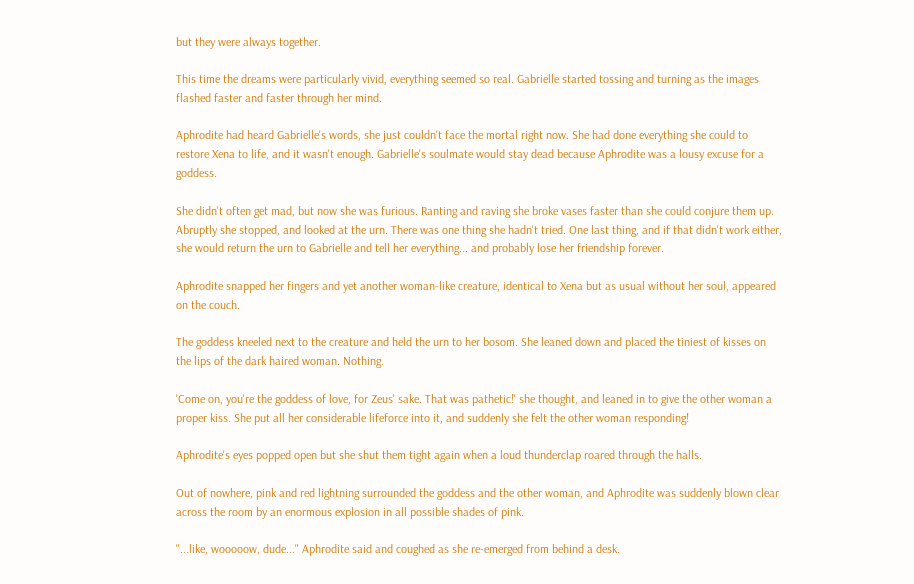but they were always together.

This time the dreams were particularly vivid, everything seemed so real. Gabrielle started tossing and turning as the images flashed faster and faster through her mind.

Aphrodite had heard Gabrielle's words, she just couldn't face the mortal right now. She had done everything she could to restore Xena to life, and it wasn't enough. Gabrielle's soulmate would stay dead because Aphrodite was a lousy excuse for a goddess.

She didn't often get mad, but now she was furious. Ranting and raving she broke vases faster than she could conjure them up. Abruptly she stopped, and looked at the urn. There was one thing she hadn't tried. One last thing, and if that didn't work either, she would return the urn to Gabrielle and tell her everything... and probably lose her friendship forever.

Aphrodite snapped her fingers and yet another woman-like creature, identical to Xena but as usual without her soul, appeared on the couch.

The goddess kneeled next to the creature and held the urn to her bosom. She leaned down and placed the tiniest of kisses on the lips of the dark haired woman. Nothing.

'Come on, you're the goddess of love, for Zeus' sake. That was pathetic!' she thought, and leaned in to give the other woman a proper kiss. She put all her considerable lifeforce into it, and suddenly she felt the other woman responding!

Aphrodite's eyes popped open but she shut them tight again when a loud thunderclap roared through the halls.

Out of nowhere, pink and red lightning surrounded the goddess and the other woman, and Aphrodite was suddenly blown clear across the room by an enormous explosion in all possible shades of pink.

"...like, wooooow, dude..." Aphrodite said and coughed as she re-emerged from behind a desk.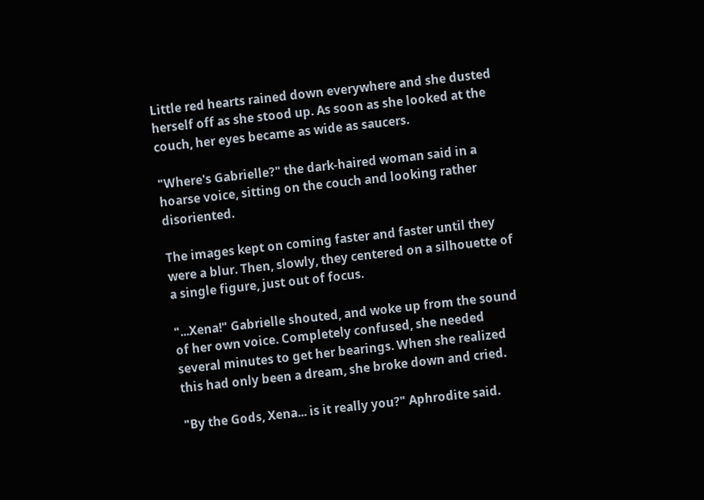Little red hearts rained down everywhere and she dusted herself off as she stood up. As soon as she looked at the couch, her eyes became as wide as saucers.

"Where's Gabrielle?" the dark-haired woman said in a hoarse voice, sitting on the couch and looking rather disoriented.

The images kept on coming faster and faster until they were a blur. Then, slowly, they centered on a silhouette of a single figure, just out of focus.

"...Xena!" Gabrielle shouted, and woke up from the sound of her own voice. Completely confused, she needed several minutes to get her bearings. When she realized this had only been a dream, she broke down and cried.

"By the Gods, Xena... is it really you?" Aphrodite said.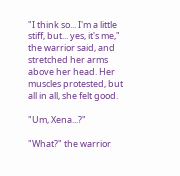"I think so... I'm a little stiff, but... yes, it's me," the warrior said, and stretched her arms above her head. Her muscles protested, but all in all, she felt good.

"Um, Xena...?"

"What?" the warrior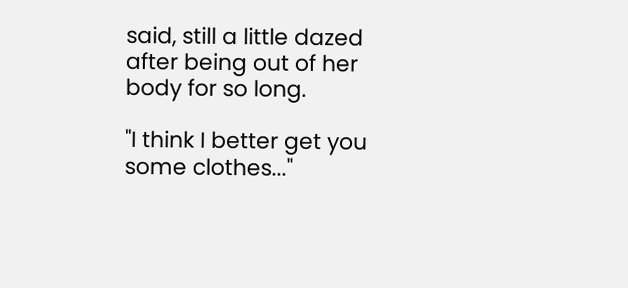said, still a little dazed after being out of her body for so long.

"I think I better get you some clothes..."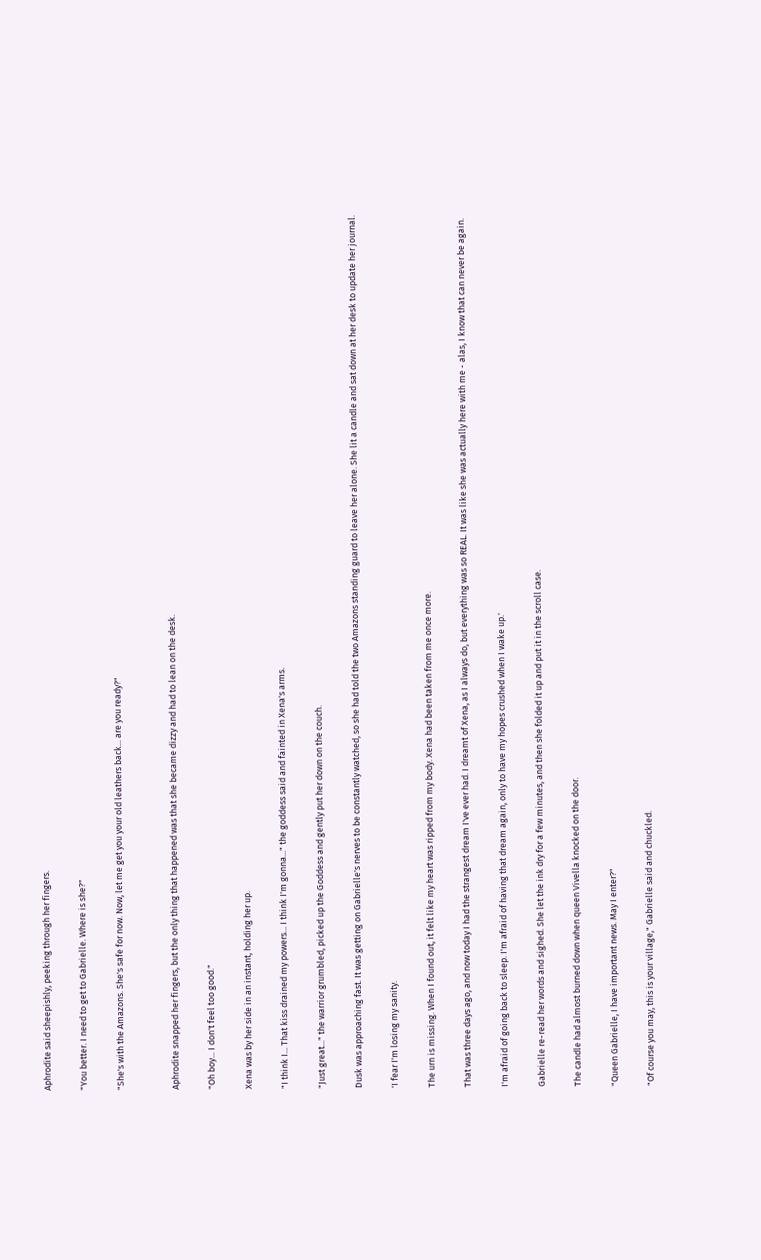Aphrodite said sheepishly, peeking through her fingers.

"You better. I need to get to Gabrielle. Where is she?"

"She's with the Amazons. She's safe for now. Now, let me get you your old leathers back... are you ready?"


Aphrodite snapped her fingers, but the only thing that happened was that she became dizzy and had to lean on the desk.

"Oh boy... I don't feel too good."

Xena was by her side in an instant, holding her up.

"I think I... That kiss drained my powers... I think I'm gonna..." the goddess said and fainted in Xena's arms.

"Just great..." the warrior grumbled, picked up the Goddess and gently put her down on the couch.

Dusk was approaching fast. It was getting on Gabrielle's nerves to be constantly watched, so she had told the two Amazons standing guard to leave her alone. She lit a candle and sat down at her desk to update her journal.

'I fear I'm losing my sanity.

The urn is missing. When I found out, it felt like my heart was ripped from my body. Xena had been taken from me once more.

That was three days ago, and now today I had the strangest dream I've ever had. I dreamt of Xena, as I always do, but everything was so REAL. It was like she was actually here with me - alas, I know that can never be again.

I'm afraid of going back to sleep. I'm afraid of having that dream again, only to have my hopes crushed when I wake up.'

Gabrielle re-read her words and sighed. She let the ink dry for a few minutes, and then she folded it up and put it in the scroll case.

The candle had almost burned down when queen Vivella knocked on the door.

"Queen Gabrielle, I have important news. May I enter?"

"Of course you may, this is your village," Gabrielle said and chuckled.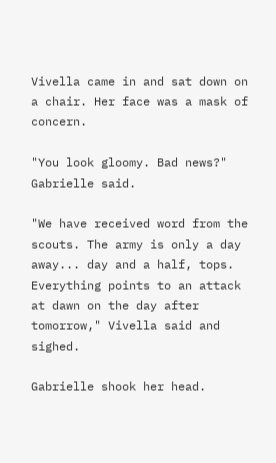Vivella came in and sat down on a chair. Her face was a mask of concern.

"You look gloomy. Bad news?" Gabrielle said.

"We have received word from the scouts. The army is only a day away... day and a half, tops. Everything points to an attack at dawn on the day after tomorrow," Vivella said and sighed.

Gabrielle shook her head.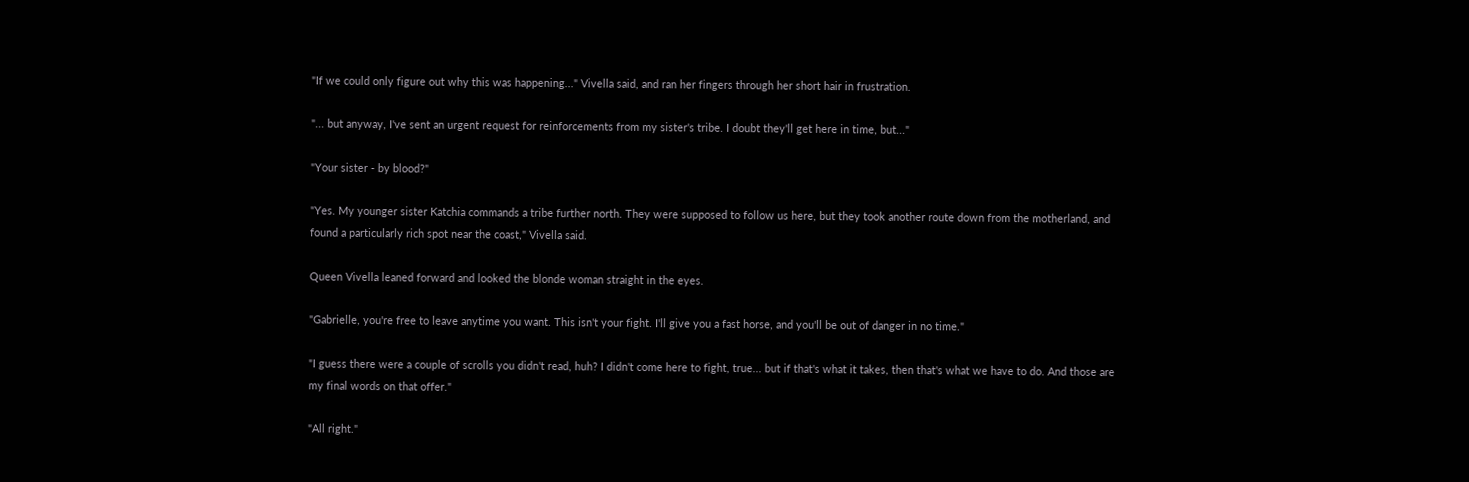"If we could only figure out why this was happening..." Vivella said, and ran her fingers through her short hair in frustration.

"... but anyway, I've sent an urgent request for reinforcements from my sister's tribe. I doubt they'll get here in time, but..."

"Your sister - by blood?"

"Yes. My younger sister Katchia commands a tribe further north. They were supposed to follow us here, but they took another route down from the motherland, and found a particularly rich spot near the coast," Vivella said.

Queen Vivella leaned forward and looked the blonde woman straight in the eyes.

"Gabrielle, you're free to leave anytime you want. This isn't your fight. I'll give you a fast horse, and you'll be out of danger in no time."

"I guess there were a couple of scrolls you didn't read, huh? I didn't come here to fight, true... but if that's what it takes, then that's what we have to do. And those are my final words on that offer."

"All right."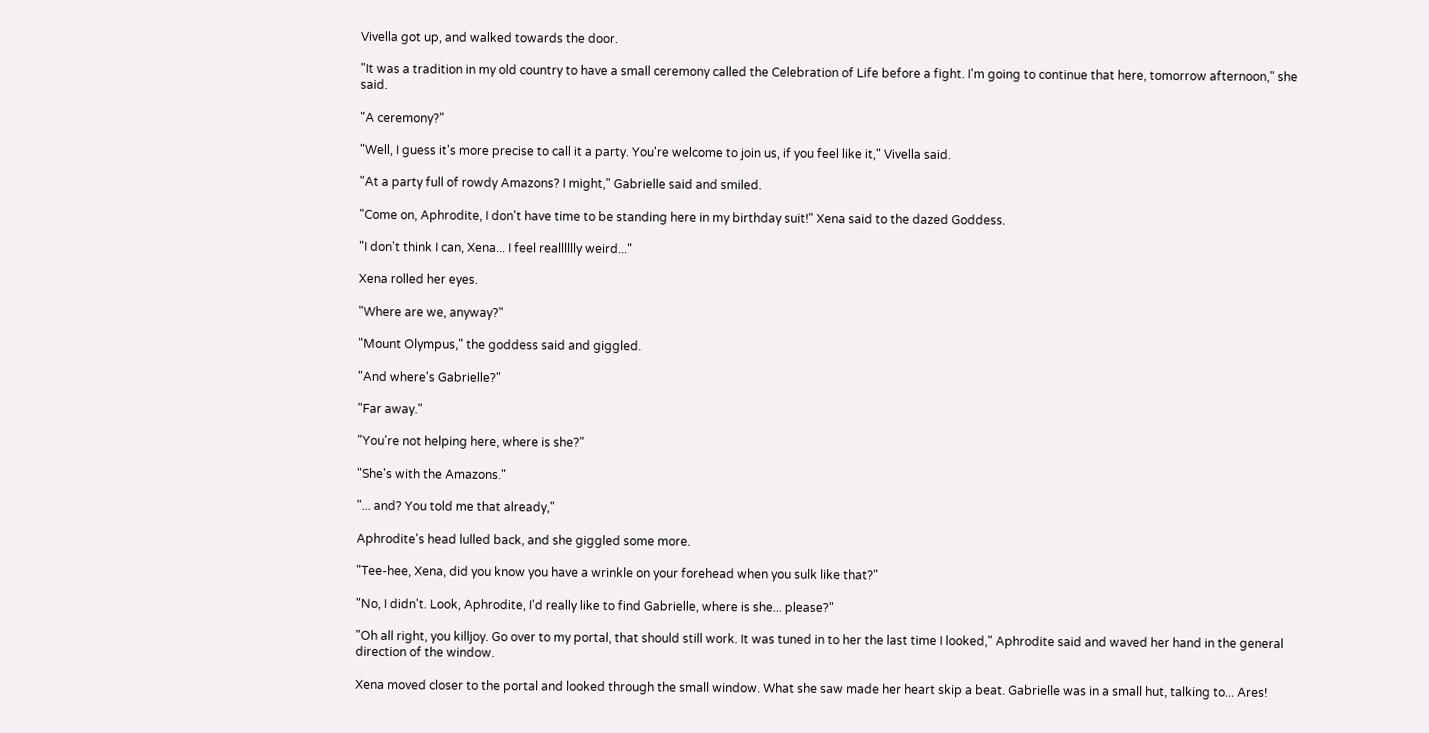Vivella got up, and walked towards the door.

"It was a tradition in my old country to have a small ceremony called the Celebration of Life before a fight. I'm going to continue that here, tomorrow afternoon," she said.

"A ceremony?"

"Well, I guess it's more precise to call it a party. You're welcome to join us, if you feel like it," Vivella said.

"At a party full of rowdy Amazons? I might," Gabrielle said and smiled.

"Come on, Aphrodite, I don't have time to be standing here in my birthday suit!" Xena said to the dazed Goddess.

"I don't think I can, Xena... I feel realllllly weird..."

Xena rolled her eyes.

"Where are we, anyway?"

"Mount Olympus," the goddess said and giggled.

"And where's Gabrielle?"

"Far away."

"You're not helping here, where is she?"

"She's with the Amazons."

"... and? You told me that already,"

Aphrodite's head lulled back, and she giggled some more.

"Tee-hee, Xena, did you know you have a wrinkle on your forehead when you sulk like that?"

"No, I didn't. Look, Aphrodite, I'd really like to find Gabrielle, where is she... please?"

"Oh all right, you killjoy. Go over to my portal, that should still work. It was tuned in to her the last time I looked," Aphrodite said and waved her hand in the general direction of the window.

Xena moved closer to the portal and looked through the small window. What she saw made her heart skip a beat. Gabrielle was in a small hut, talking to... Ares!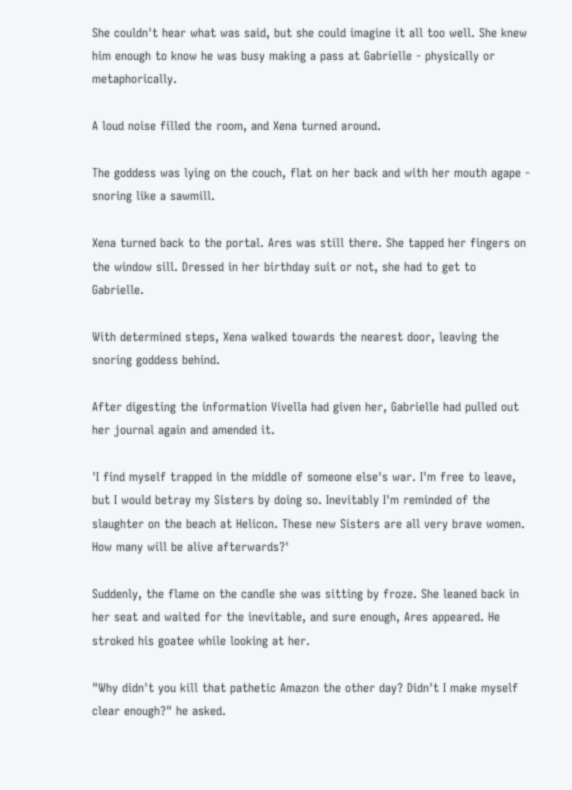She couldn't hear what was said, but she could imagine it all too well. She knew him enough to know he was busy making a pass at Gabrielle - physically or metaphorically.

A loud noise filled the room, and Xena turned around.

The goddess was lying on the couch, flat on her back and with her mouth agape - snoring like a sawmill.

Xena turned back to the portal. Ares was still there. She tapped her fingers on the window sill. Dressed in her birthday suit or not, she had to get to Gabrielle.

With determined steps, Xena walked towards the nearest door, leaving the snoring goddess behind.

After digesting the information Vivella had given her, Gabrielle had pulled out her journal again and amended it.

'I find myself trapped in the middle of someone else's war. I'm free to leave, but I would betray my Sisters by doing so. Inevitably I'm reminded of the slaughter on the beach at Helicon. These new Sisters are all very brave women. How many will be alive afterwards?'

Suddenly, the flame on the candle she was sitting by froze. She leaned back in her seat and waited for the inevitable, and sure enough, Ares appeared. He stroked his goatee while looking at her.

"Why didn't you kill that pathetic Amazon the other day? Didn't I make myself clear enough?" he asked.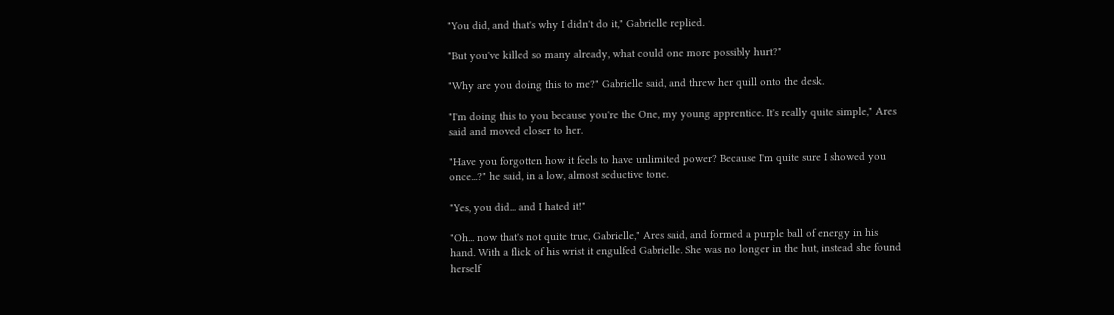"You did, and that's why I didn't do it," Gabrielle replied.

"But you've killed so many already, what could one more possibly hurt?"

"Why are you doing this to me?" Gabrielle said, and threw her quill onto the desk.

"I'm doing this to you because you're the One, my young apprentice. It's really quite simple," Ares said and moved closer to her.

"Have you forgotten how it feels to have unlimited power? Because I'm quite sure I showed you once...?" he said, in a low, almost seductive tone.

"Yes, you did... and I hated it!"

"Oh... now that's not quite true, Gabrielle," Ares said, and formed a purple ball of energy in his hand. With a flick of his wrist it engulfed Gabrielle. She was no longer in the hut, instead she found herself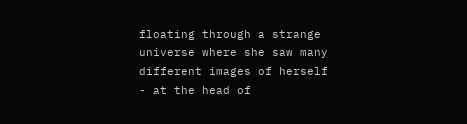floating through a strange universe where she saw many different images of herself - at the head of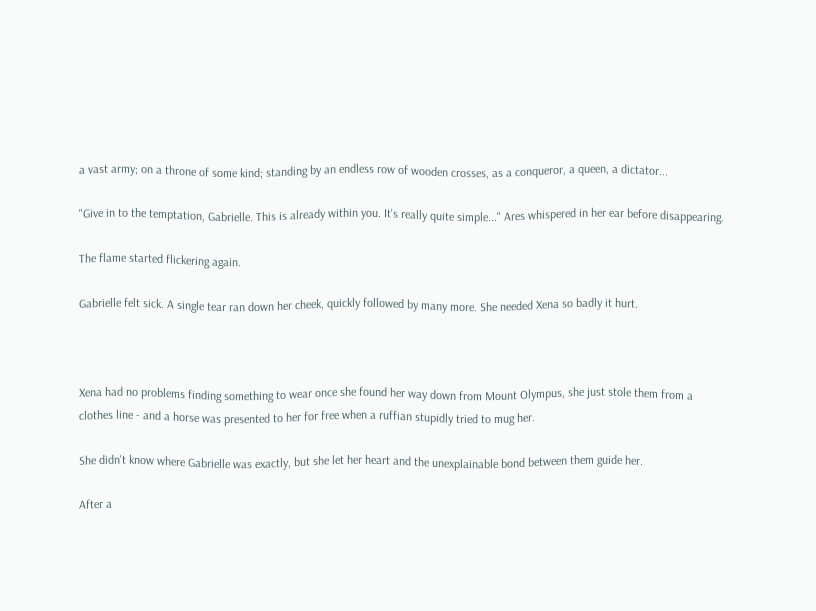a vast army; on a throne of some kind; standing by an endless row of wooden crosses, as a conqueror, a queen, a dictator...

"Give in to the temptation, Gabrielle. This is already within you. It's really quite simple..." Ares whispered in her ear before disappearing.

The flame started flickering again.

Gabrielle felt sick. A single tear ran down her cheek, quickly followed by many more. She needed Xena so badly it hurt.



Xena had no problems finding something to wear once she found her way down from Mount Olympus, she just stole them from a clothes line - and a horse was presented to her for free when a ruffian stupidly tried to mug her.

She didn't know where Gabrielle was exactly, but she let her heart and the unexplainable bond between them guide her.

After a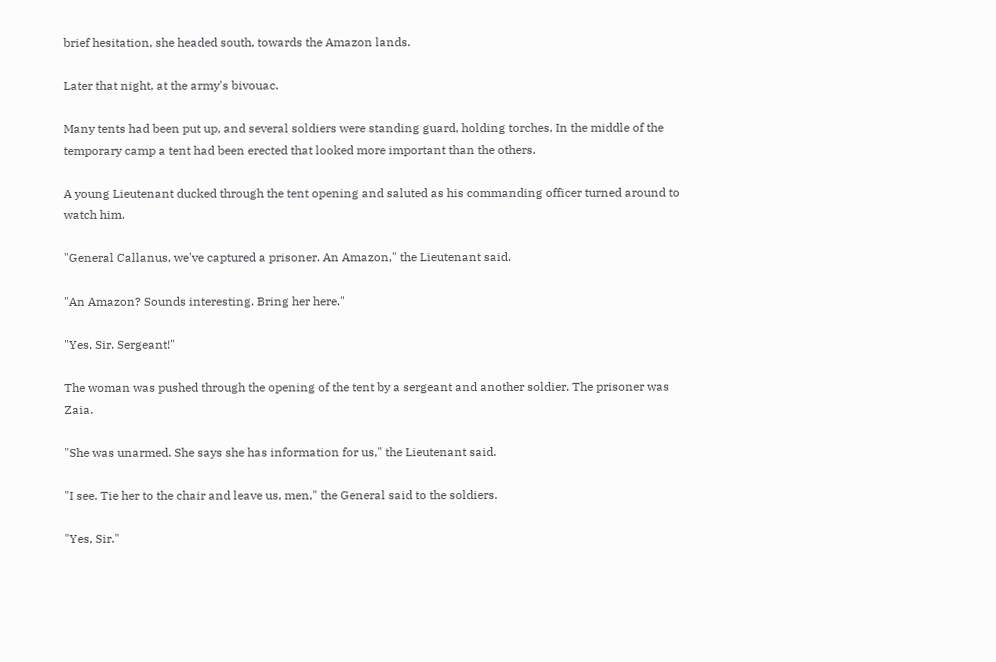brief hesitation, she headed south, towards the Amazon lands.

Later that night, at the army's bivouac.

Many tents had been put up, and several soldiers were standing guard, holding torches. In the middle of the temporary camp a tent had been erected that looked more important than the others.

A young Lieutenant ducked through the tent opening and saluted as his commanding officer turned around to watch him.

"General Callanus, we've captured a prisoner. An Amazon," the Lieutenant said.

"An Amazon? Sounds interesting. Bring her here."

"Yes, Sir. Sergeant!"

The woman was pushed through the opening of the tent by a sergeant and another soldier. The prisoner was Zaia.

"She was unarmed. She says she has information for us," the Lieutenant said.

"I see. Tie her to the chair and leave us, men," the General said to the soldiers.

"Yes, Sir."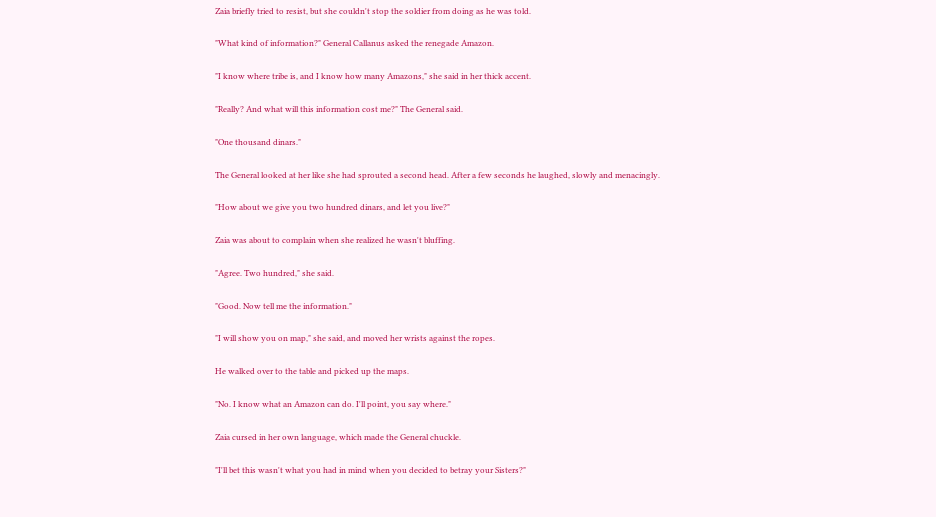Zaia briefly tried to resist, but she couldn't stop the soldier from doing as he was told.

"What kind of information?" General Callanus asked the renegade Amazon.

"I know where tribe is, and I know how many Amazons," she said in her thick accent.

"Really? And what will this information cost me?" The General said.

"One thousand dinars."

The General looked at her like she had sprouted a second head. After a few seconds he laughed, slowly and menacingly.

"How about we give you two hundred dinars, and let you live?"

Zaia was about to complain when she realized he wasn't bluffing.

"Agree. Two hundred," she said.

"Good. Now tell me the information."

"I will show you on map," she said, and moved her wrists against the ropes.

He walked over to the table and picked up the maps.

"No. I know what an Amazon can do. I'll point, you say where."

Zaia cursed in her own language, which made the General chuckle.

"I'll bet this wasn't what you had in mind when you decided to betray your Sisters?"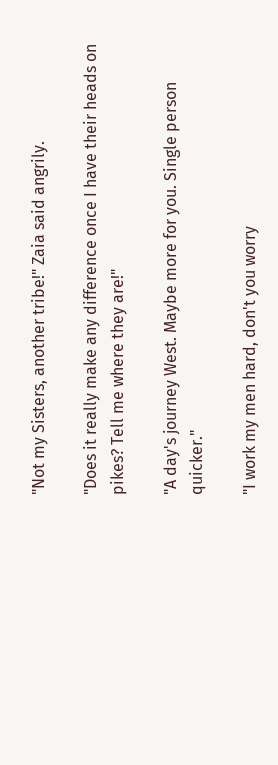"Not my Sisters, another tribe!" Zaia said angrily.

"Does it really make any difference once I have their heads on pikes? Tell me where they are!"

"A day's journey West. Maybe more for you. Single person quicker."

"I work my men hard, don't you worry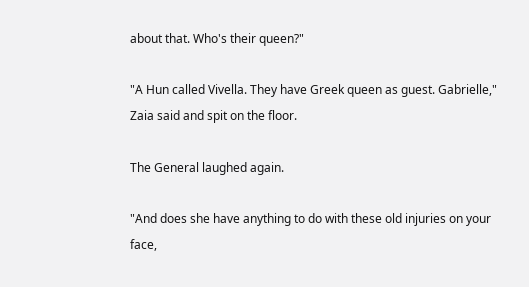about that. Who's their queen?"

"A Hun called Vivella. They have Greek queen as guest. Gabrielle," Zaia said and spit on the floor.

The General laughed again.

"And does she have anything to do with these old injuries on your face,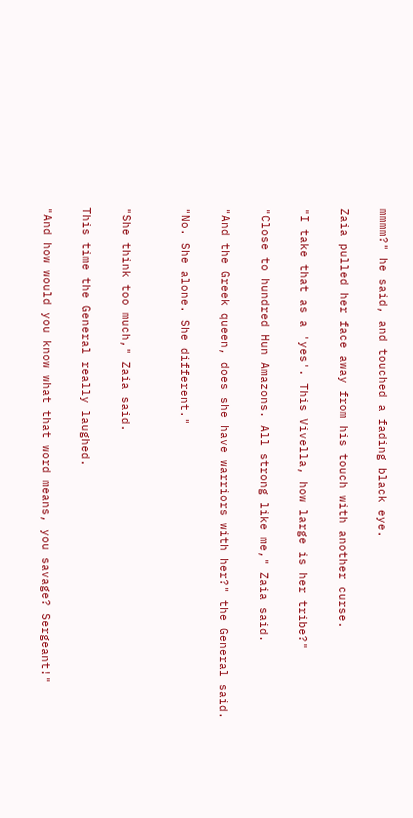mmmm?" he said, and touched a fading black eye.

Zaia pulled her face away from his touch with another curse.

"I take that as a 'yes'. This Vivella, how large is her tribe?"

"Close to hundred Hun Amazons. All strong like me," Zaia said.

"And the Greek queen, does she have warriors with her?" the General said.

"No. She alone. She different."


"She think too much," Zaia said.

This time the General really laughed.

"And how would you know what that word means, you savage? Sergeant!"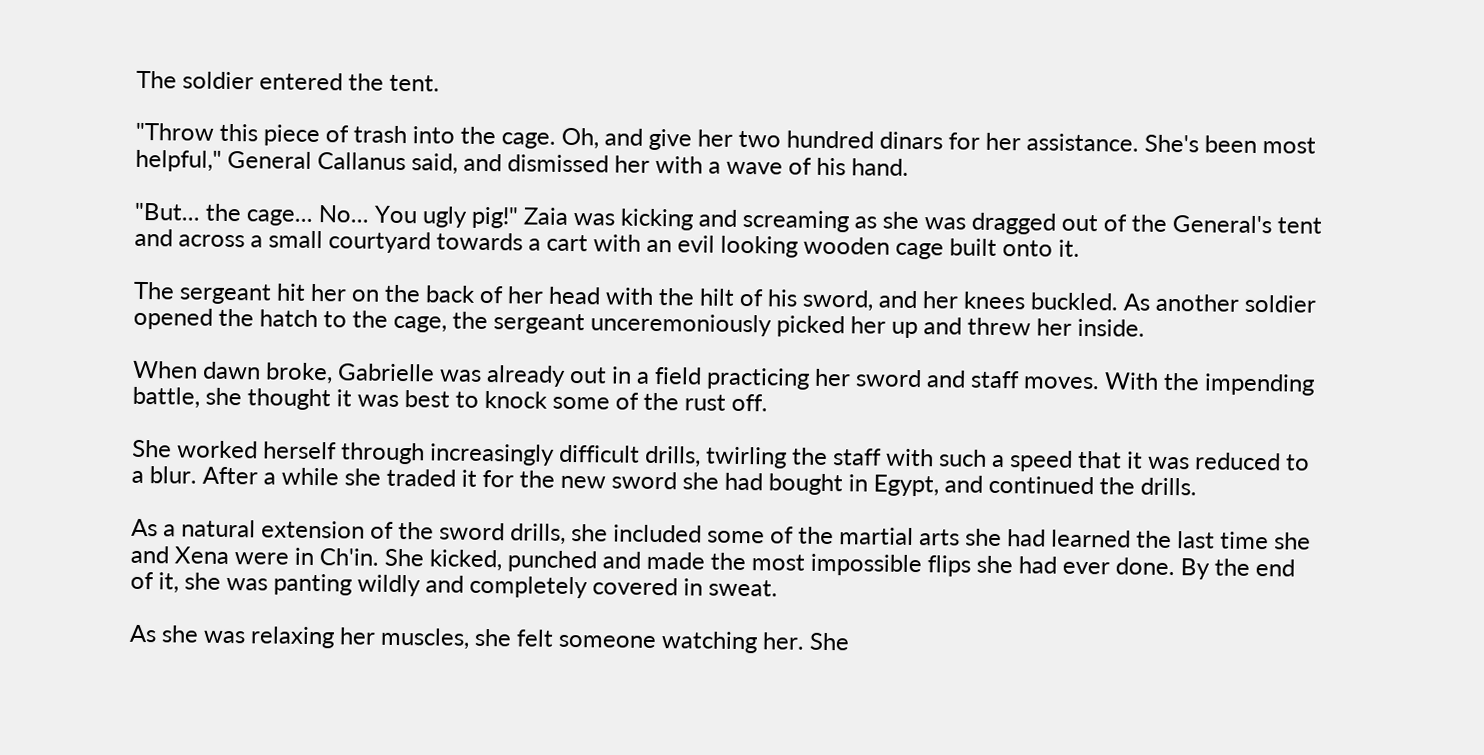The soldier entered the tent.

"Throw this piece of trash into the cage. Oh, and give her two hundred dinars for her assistance. She's been most helpful," General Callanus said, and dismissed her with a wave of his hand.

"But... the cage... No... You ugly pig!" Zaia was kicking and screaming as she was dragged out of the General's tent and across a small courtyard towards a cart with an evil looking wooden cage built onto it.

The sergeant hit her on the back of her head with the hilt of his sword, and her knees buckled. As another soldier opened the hatch to the cage, the sergeant unceremoniously picked her up and threw her inside.

When dawn broke, Gabrielle was already out in a field practicing her sword and staff moves. With the impending battle, she thought it was best to knock some of the rust off.

She worked herself through increasingly difficult drills, twirling the staff with such a speed that it was reduced to a blur. After a while she traded it for the new sword she had bought in Egypt, and continued the drills.

As a natural extension of the sword drills, she included some of the martial arts she had learned the last time she and Xena were in Ch'in. She kicked, punched and made the most impossible flips she had ever done. By the end of it, she was panting wildly and completely covered in sweat.

As she was relaxing her muscles, she felt someone watching her. She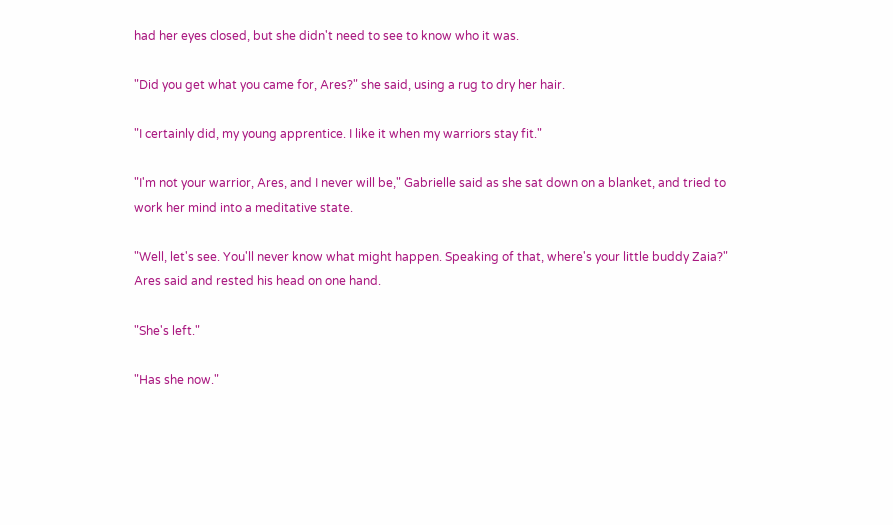had her eyes closed, but she didn't need to see to know who it was.

"Did you get what you came for, Ares?" she said, using a rug to dry her hair.

"I certainly did, my young apprentice. I like it when my warriors stay fit."

"I'm not your warrior, Ares, and I never will be," Gabrielle said as she sat down on a blanket, and tried to work her mind into a meditative state.

"Well, let's see. You'll never know what might happen. Speaking of that, where's your little buddy Zaia?" Ares said and rested his head on one hand.

"She's left."

"Has she now."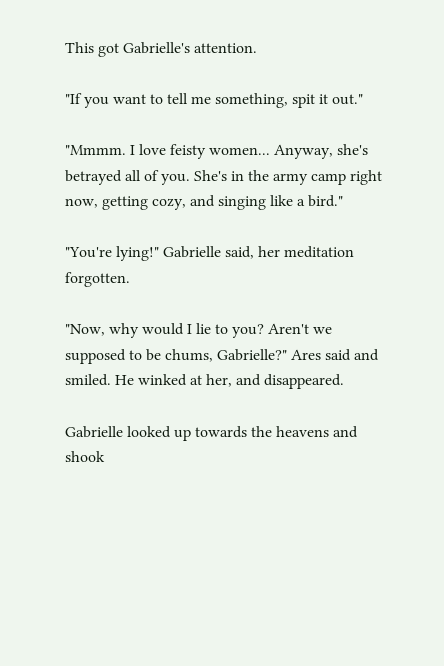This got Gabrielle's attention.

"If you want to tell me something, spit it out."

"Mmmm. I love feisty women... Anyway, she's betrayed all of you. She's in the army camp right now, getting cozy, and singing like a bird."

"You're lying!" Gabrielle said, her meditation forgotten.

"Now, why would I lie to you? Aren't we supposed to be chums, Gabrielle?" Ares said and smiled. He winked at her, and disappeared.

Gabrielle looked up towards the heavens and shook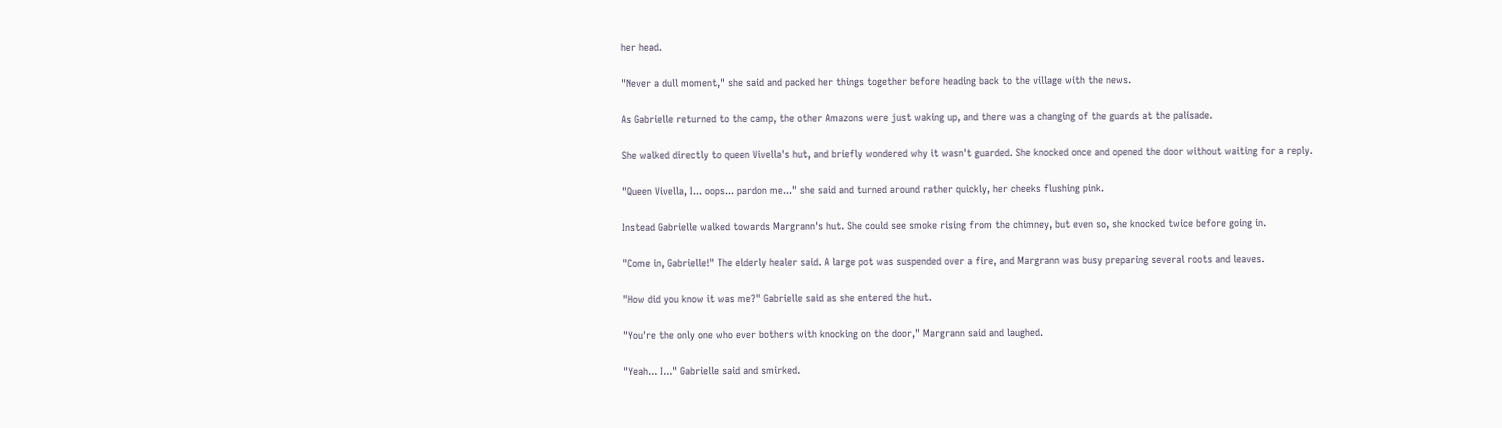her head.

"Never a dull moment," she said and packed her things together before heading back to the village with the news.

As Gabrielle returned to the camp, the other Amazons were just waking up, and there was a changing of the guards at the palisade.

She walked directly to queen Vivella's hut, and briefly wondered why it wasn't guarded. She knocked once and opened the door without waiting for a reply.

"Queen Vivella, I... oops... pardon me..." she said and turned around rather quickly, her cheeks flushing pink.

Instead Gabrielle walked towards Margrann's hut. She could see smoke rising from the chimney, but even so, she knocked twice before going in.

"Come in, Gabrielle!" The elderly healer said. A large pot was suspended over a fire, and Margrann was busy preparing several roots and leaves.

"How did you know it was me?" Gabrielle said as she entered the hut.

"You're the only one who ever bothers with knocking on the door," Margrann said and laughed.

"Yeah... I..." Gabrielle said and smirked.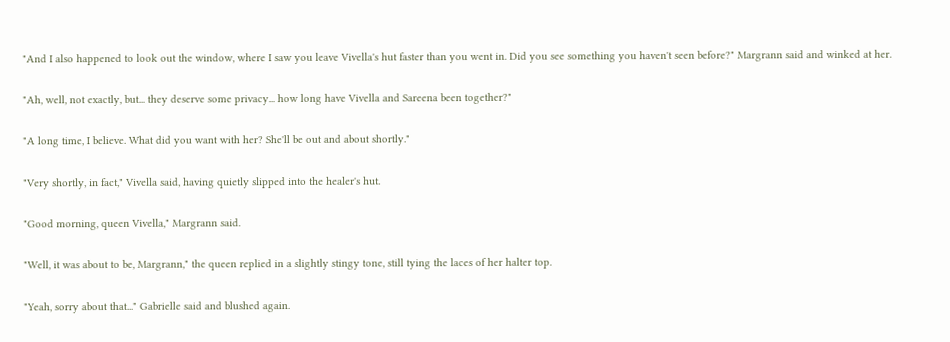"And I also happened to look out the window, where I saw you leave Vivella's hut faster than you went in. Did you see something you haven't seen before?" Margrann said and winked at her.

"Ah, well, not exactly, but... they deserve some privacy... how long have Vivella and Sareena been together?"

"A long time, I believe. What did you want with her? She'll be out and about shortly."

"Very shortly, in fact," Vivella said, having quietly slipped into the healer's hut.

"Good morning, queen Vivella," Margrann said.

"Well, it was about to be, Margrann," the queen replied in a slightly stingy tone, still tying the laces of her halter top.

"Yeah, sorry about that..." Gabrielle said and blushed again.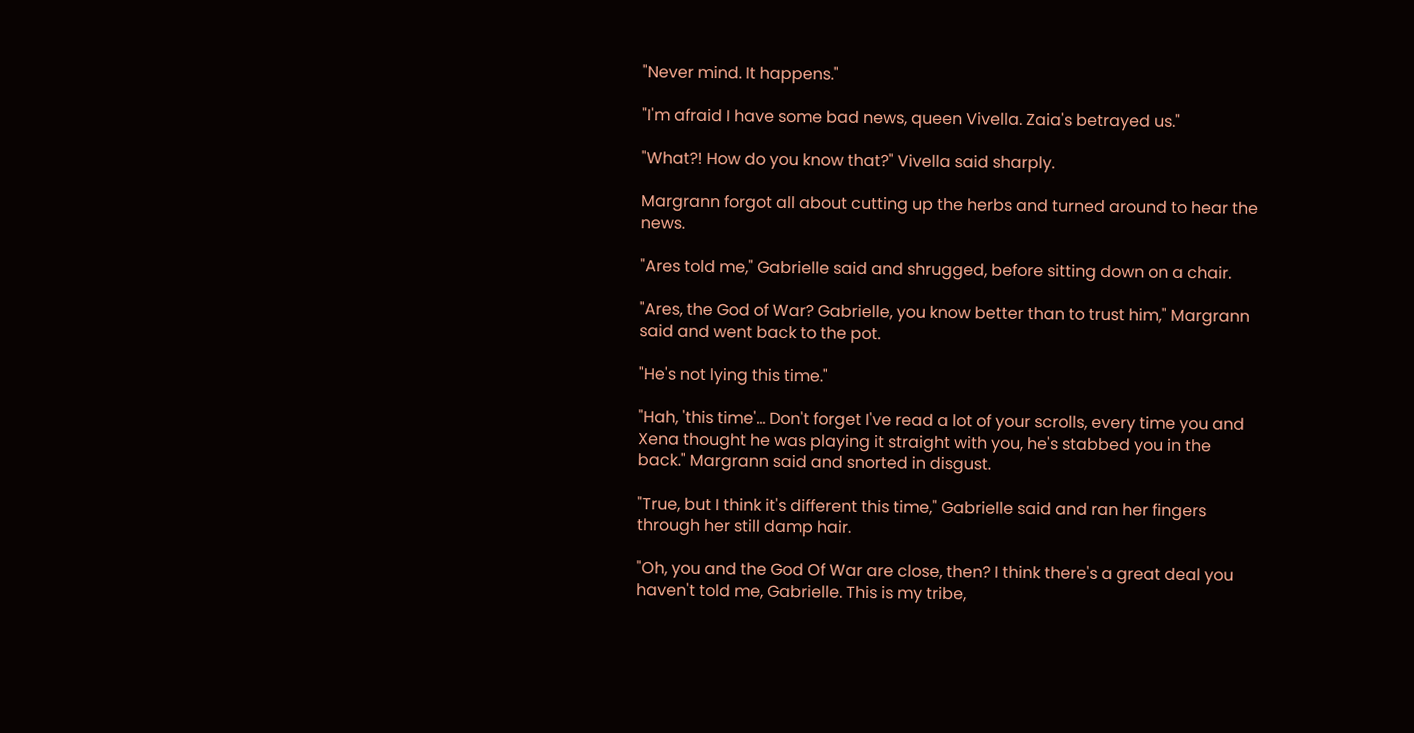"Never mind. It happens."

"I'm afraid I have some bad news, queen Vivella. Zaia's betrayed us."

"What?! How do you know that?" Vivella said sharply.

Margrann forgot all about cutting up the herbs and turned around to hear the news.

"Ares told me," Gabrielle said and shrugged, before sitting down on a chair.

"Ares, the God of War? Gabrielle, you know better than to trust him," Margrann said and went back to the pot.

"He's not lying this time."

"Hah, 'this time'... Don't forget I've read a lot of your scrolls, every time you and Xena thought he was playing it straight with you, he's stabbed you in the back." Margrann said and snorted in disgust.

"True, but I think it's different this time," Gabrielle said and ran her fingers through her still damp hair.

"Oh, you and the God Of War are close, then? I think there's a great deal you haven't told me, Gabrielle. This is my tribe,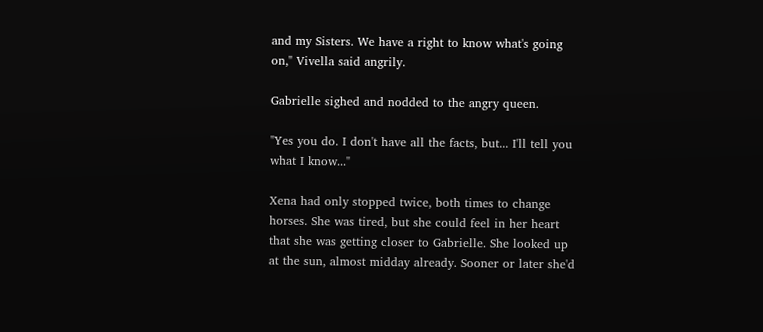and my Sisters. We have a right to know what's going on," Vivella said angrily.

Gabrielle sighed and nodded to the angry queen.

"Yes you do. I don't have all the facts, but... I'll tell you what I know..."

Xena had only stopped twice, both times to change horses. She was tired, but she could feel in her heart that she was getting closer to Gabrielle. She looked up at the sun, almost midday already. Sooner or later she'd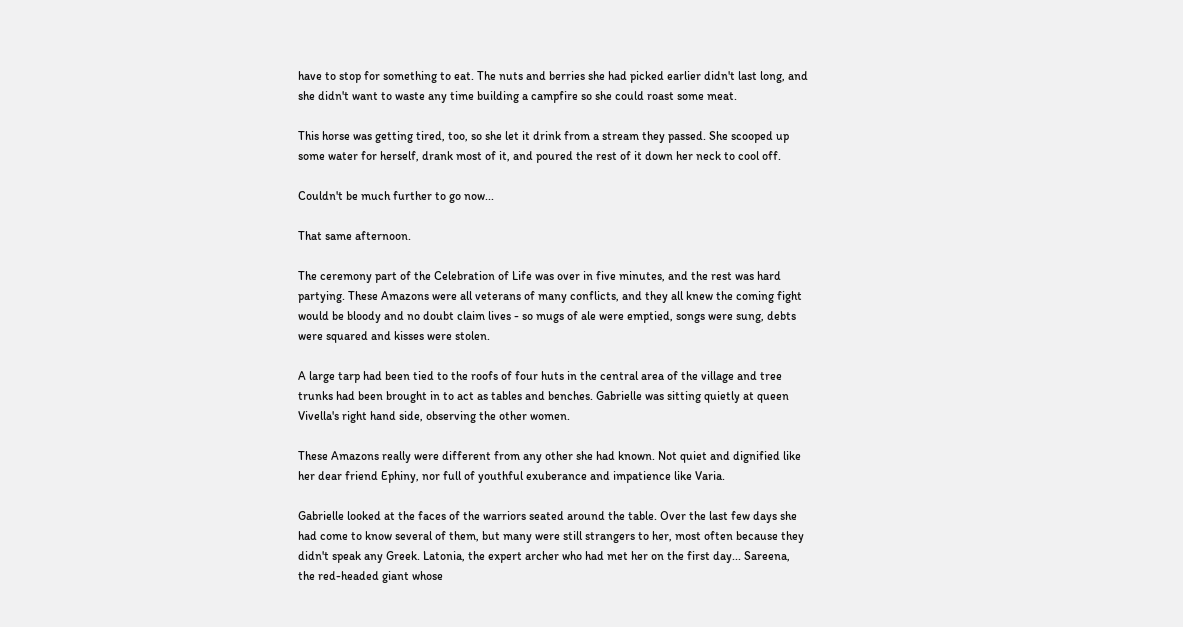have to stop for something to eat. The nuts and berries she had picked earlier didn't last long, and she didn't want to waste any time building a campfire so she could roast some meat.

This horse was getting tired, too, so she let it drink from a stream they passed. She scooped up some water for herself, drank most of it, and poured the rest of it down her neck to cool off.

Couldn't be much further to go now...

That same afternoon.

The ceremony part of the Celebration of Life was over in five minutes, and the rest was hard partying. These Amazons were all veterans of many conflicts, and they all knew the coming fight would be bloody and no doubt claim lives - so mugs of ale were emptied, songs were sung, debts were squared and kisses were stolen.

A large tarp had been tied to the roofs of four huts in the central area of the village and tree trunks had been brought in to act as tables and benches. Gabrielle was sitting quietly at queen Vivella's right hand side, observing the other women.

These Amazons really were different from any other she had known. Not quiet and dignified like her dear friend Ephiny, nor full of youthful exuberance and impatience like Varia.

Gabrielle looked at the faces of the warriors seated around the table. Over the last few days she had come to know several of them, but many were still strangers to her, most often because they didn't speak any Greek. Latonia, the expert archer who had met her on the first day... Sareena, the red-headed giant whose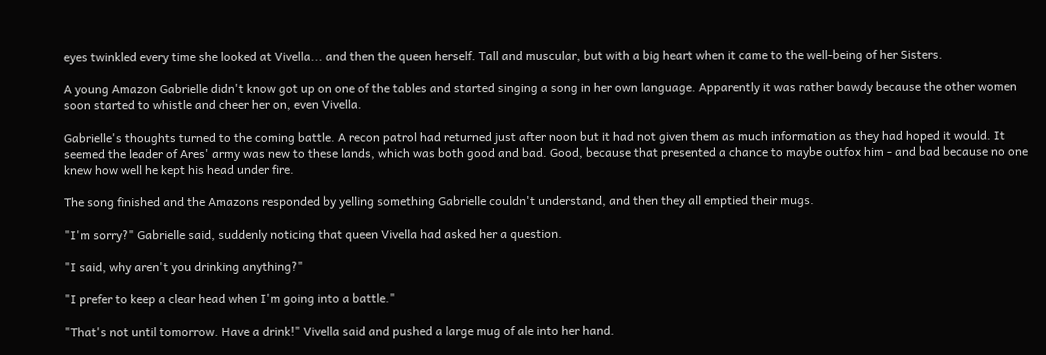eyes twinkled every time she looked at Vivella... and then the queen herself. Tall and muscular, but with a big heart when it came to the well-being of her Sisters.

A young Amazon Gabrielle didn't know got up on one of the tables and started singing a song in her own language. Apparently it was rather bawdy because the other women soon started to whistle and cheer her on, even Vivella.

Gabrielle's thoughts turned to the coming battle. A recon patrol had returned just after noon but it had not given them as much information as they had hoped it would. It seemed the leader of Ares' army was new to these lands, which was both good and bad. Good, because that presented a chance to maybe outfox him - and bad because no one knew how well he kept his head under fire.

The song finished and the Amazons responded by yelling something Gabrielle couldn't understand, and then they all emptied their mugs.

"I'm sorry?" Gabrielle said, suddenly noticing that queen Vivella had asked her a question.

"I said, why aren't you drinking anything?"

"I prefer to keep a clear head when I'm going into a battle."

"That's not until tomorrow. Have a drink!" Vivella said and pushed a large mug of ale into her hand.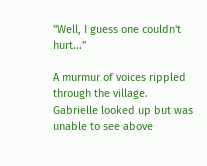"Well, I guess one couldn't hurt..."

A murmur of voices rippled through the village. Gabrielle looked up but was unable to see above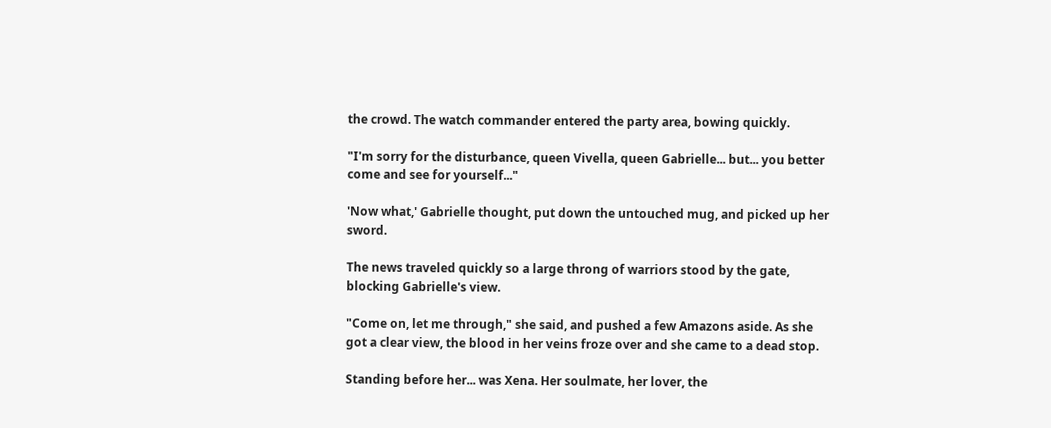the crowd. The watch commander entered the party area, bowing quickly.

"I'm sorry for the disturbance, queen Vivella, queen Gabrielle... but... you better come and see for yourself..."

'Now what,' Gabrielle thought, put down the untouched mug, and picked up her sword.

The news traveled quickly so a large throng of warriors stood by the gate, blocking Gabrielle's view.

"Come on, let me through," she said, and pushed a few Amazons aside. As she got a clear view, the blood in her veins froze over and she came to a dead stop.

Standing before her... was Xena. Her soulmate, her lover, the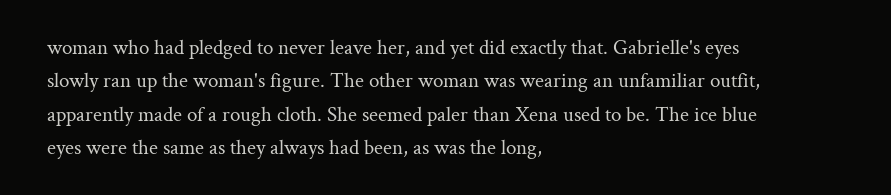woman who had pledged to never leave her, and yet did exactly that. Gabrielle's eyes slowly ran up the woman's figure. The other woman was wearing an unfamiliar outfit, apparently made of a rough cloth. She seemed paler than Xena used to be. The ice blue eyes were the same as they always had been, as was the long,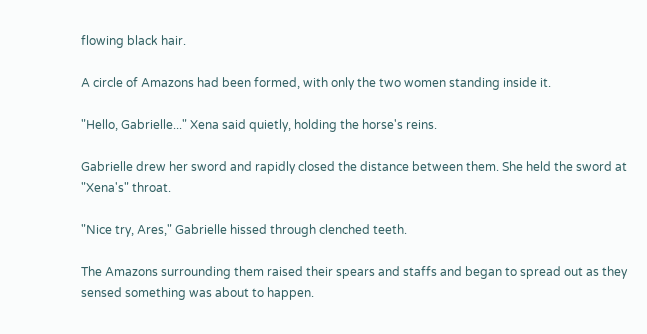flowing black hair.

A circle of Amazons had been formed, with only the two women standing inside it.

"Hello, Gabrielle..." Xena said quietly, holding the horse's reins.

Gabrielle drew her sword and rapidly closed the distance between them. She held the sword at "Xena's" throat.

"Nice try, Ares," Gabrielle hissed through clenched teeth.

The Amazons surrounding them raised their spears and staffs and began to spread out as they sensed something was about to happen.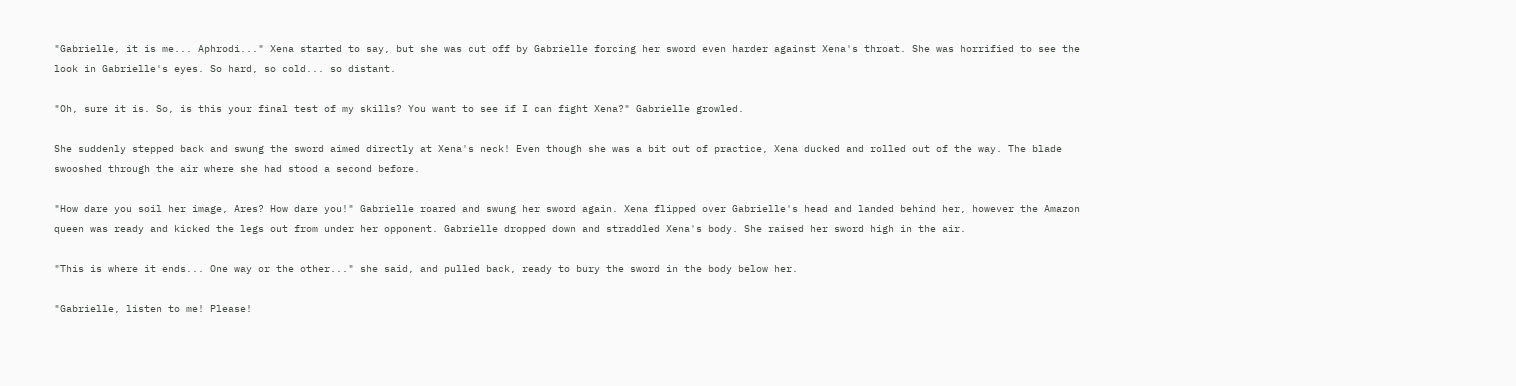"Gabrielle, it is me... Aphrodi..." Xena started to say, but she was cut off by Gabrielle forcing her sword even harder against Xena's throat. She was horrified to see the look in Gabrielle's eyes. So hard, so cold... so distant.

"Oh, sure it is. So, is this your final test of my skills? You want to see if I can fight Xena?" Gabrielle growled.

She suddenly stepped back and swung the sword aimed directly at Xena's neck! Even though she was a bit out of practice, Xena ducked and rolled out of the way. The blade swooshed through the air where she had stood a second before.

"How dare you soil her image, Ares? How dare you!" Gabrielle roared and swung her sword again. Xena flipped over Gabrielle's head and landed behind her, however the Amazon queen was ready and kicked the legs out from under her opponent. Gabrielle dropped down and straddled Xena's body. She raised her sword high in the air.

"This is where it ends... One way or the other..." she said, and pulled back, ready to bury the sword in the body below her.

"Gabrielle, listen to me! Please!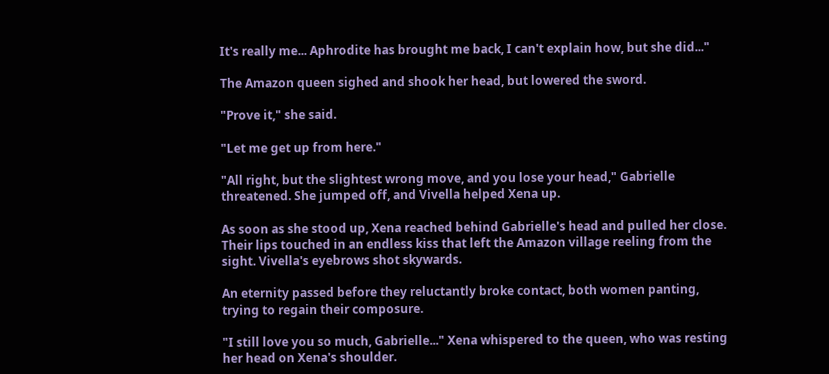It's really me... Aphrodite has brought me back, I can't explain how, but she did..."

The Amazon queen sighed and shook her head, but lowered the sword.

"Prove it," she said.

"Let me get up from here."

"All right, but the slightest wrong move, and you lose your head," Gabrielle threatened. She jumped off, and Vivella helped Xena up.

As soon as she stood up, Xena reached behind Gabrielle's head and pulled her close. Their lips touched in an endless kiss that left the Amazon village reeling from the sight. Vivella's eyebrows shot skywards.

An eternity passed before they reluctantly broke contact, both women panting, trying to regain their composure.

"I still love you so much, Gabrielle..." Xena whispered to the queen, who was resting her head on Xena's shoulder.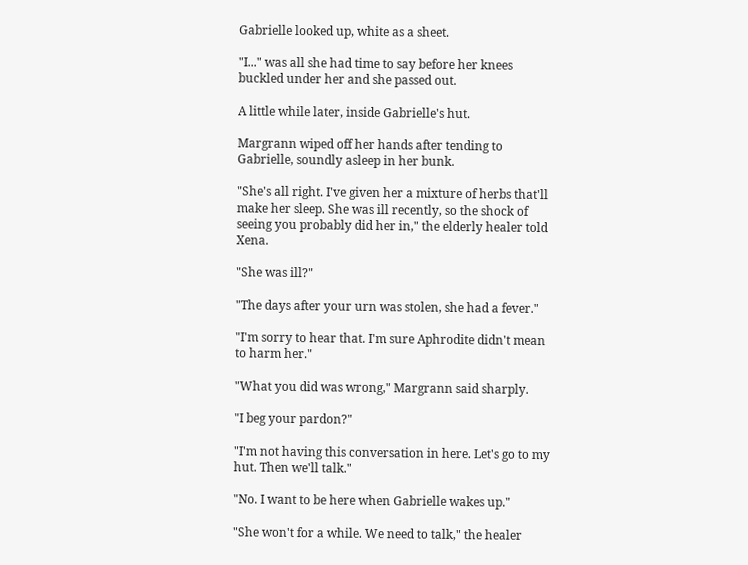Gabrielle looked up, white as a sheet.

"I..." was all she had time to say before her knees buckled under her and she passed out.

A little while later, inside Gabrielle's hut.

Margrann wiped off her hands after tending to Gabrielle, soundly asleep in her bunk.

"She's all right. I've given her a mixture of herbs that'll make her sleep. She was ill recently, so the shock of seeing you probably did her in," the elderly healer told Xena.

"She was ill?"

"The days after your urn was stolen, she had a fever."

"I'm sorry to hear that. I'm sure Aphrodite didn't mean to harm her."

"What you did was wrong," Margrann said sharply.

"I beg your pardon?"

"I'm not having this conversation in here. Let's go to my hut. Then we'll talk."

"No. I want to be here when Gabrielle wakes up."

"She won't for a while. We need to talk," the healer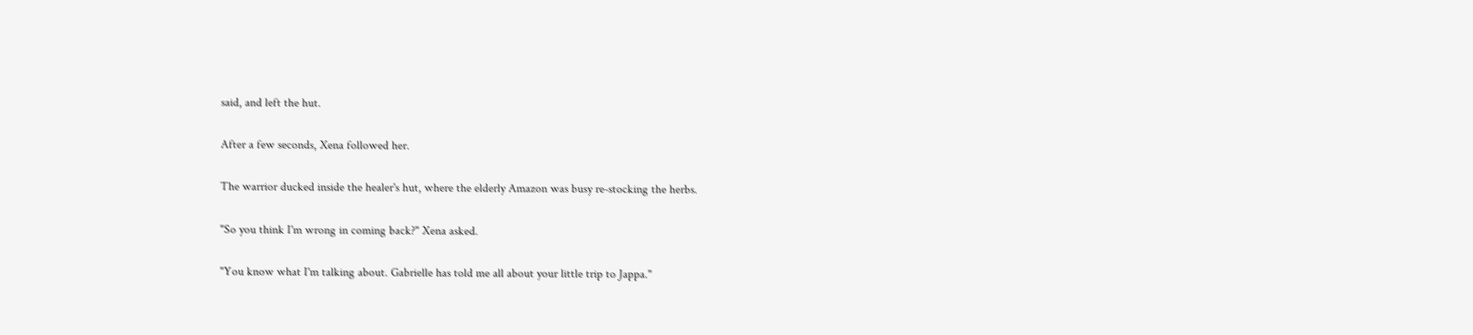said, and left the hut.

After a few seconds, Xena followed her.

The warrior ducked inside the healer's hut, where the elderly Amazon was busy re-stocking the herbs.

"So you think I'm wrong in coming back?" Xena asked.

"You know what I'm talking about. Gabrielle has told me all about your little trip to Jappa."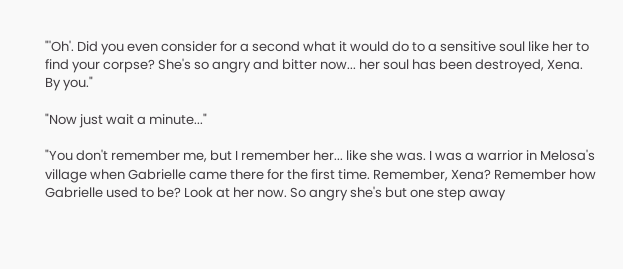"'Oh'. Did you even consider for a second what it would do to a sensitive soul like her to find your corpse? She's so angry and bitter now... her soul has been destroyed, Xena. By you."

"Now just wait a minute..."

"You don't remember me, but I remember her... like she was. I was a warrior in Melosa's village when Gabrielle came there for the first time. Remember, Xena? Remember how Gabrielle used to be? Look at her now. So angry she's but one step away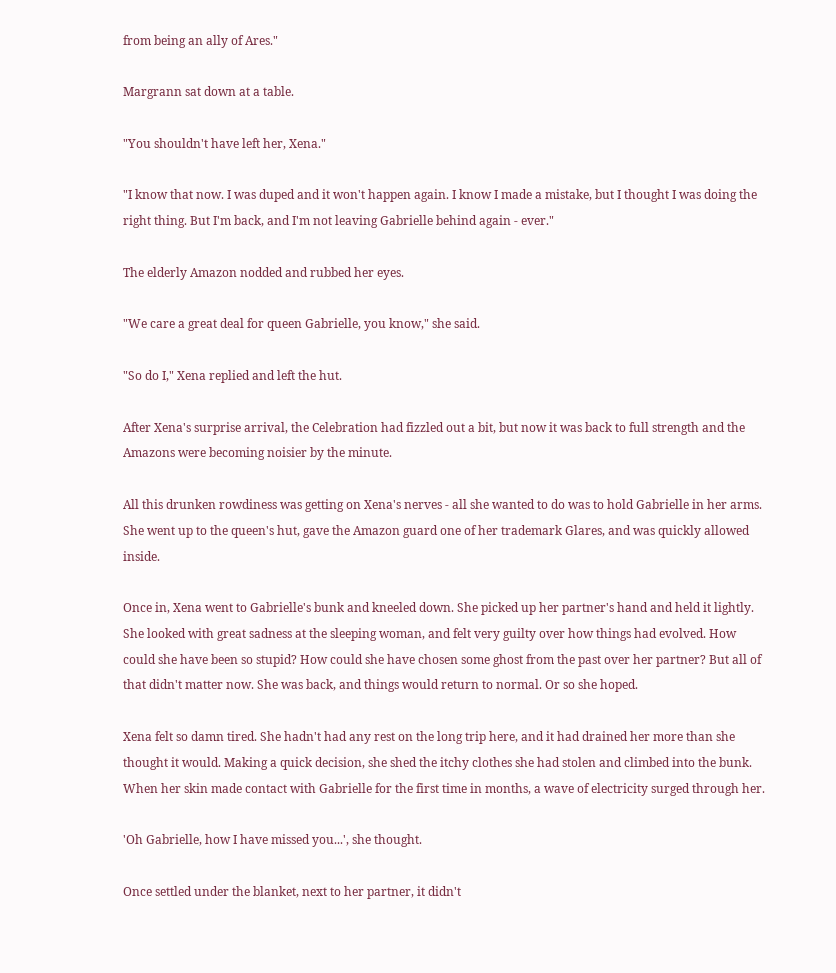from being an ally of Ares."

Margrann sat down at a table.

"You shouldn't have left her, Xena."

"I know that now. I was duped and it won't happen again. I know I made a mistake, but I thought I was doing the right thing. But I'm back, and I'm not leaving Gabrielle behind again - ever."

The elderly Amazon nodded and rubbed her eyes.

"We care a great deal for queen Gabrielle, you know," she said.

"So do I," Xena replied and left the hut.

After Xena's surprise arrival, the Celebration had fizzled out a bit, but now it was back to full strength and the Amazons were becoming noisier by the minute.

All this drunken rowdiness was getting on Xena's nerves - all she wanted to do was to hold Gabrielle in her arms. She went up to the queen's hut, gave the Amazon guard one of her trademark Glares, and was quickly allowed inside.

Once in, Xena went to Gabrielle's bunk and kneeled down. She picked up her partner's hand and held it lightly. She looked with great sadness at the sleeping woman, and felt very guilty over how things had evolved. How could she have been so stupid? How could she have chosen some ghost from the past over her partner? But all of that didn't matter now. She was back, and things would return to normal. Or so she hoped.

Xena felt so damn tired. She hadn't had any rest on the long trip here, and it had drained her more than she thought it would. Making a quick decision, she shed the itchy clothes she had stolen and climbed into the bunk. When her skin made contact with Gabrielle for the first time in months, a wave of electricity surged through her.

'Oh Gabrielle, how I have missed you...', she thought.

Once settled under the blanket, next to her partner, it didn't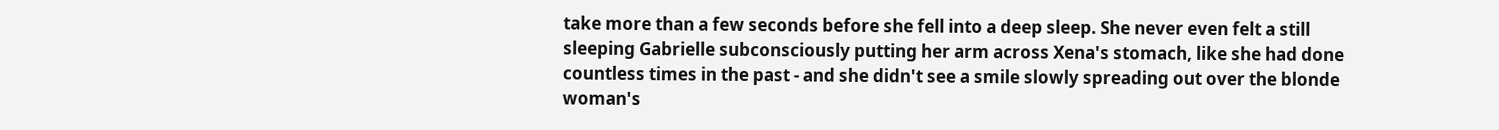take more than a few seconds before she fell into a deep sleep. She never even felt a still sleeping Gabrielle subconsciously putting her arm across Xena's stomach, like she had done countless times in the past - and she didn't see a smile slowly spreading out over the blonde woman's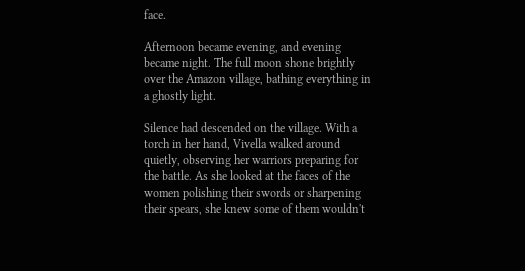face.

Afternoon became evening, and evening became night. The full moon shone brightly over the Amazon village, bathing everything in a ghostly light.

Silence had descended on the village. With a torch in her hand, Vivella walked around quietly, observing her warriors preparing for the battle. As she looked at the faces of the women polishing their swords or sharpening their spears, she knew some of them wouldn't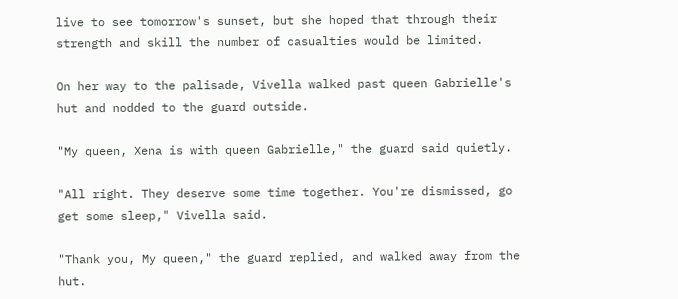live to see tomorrow's sunset, but she hoped that through their strength and skill the number of casualties would be limited.

On her way to the palisade, Vivella walked past queen Gabrielle's hut and nodded to the guard outside.

"My queen, Xena is with queen Gabrielle," the guard said quietly.

"All right. They deserve some time together. You're dismissed, go get some sleep," Vivella said.

"Thank you, My queen," the guard replied, and walked away from the hut.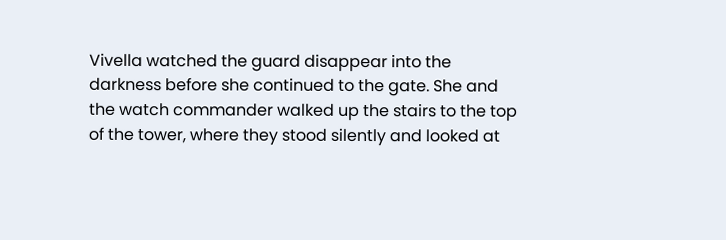Vivella watched the guard disappear into the darkness before she continued to the gate. She and the watch commander walked up the stairs to the top of the tower, where they stood silently and looked at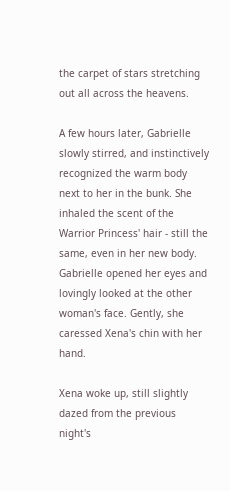the carpet of stars stretching out all across the heavens.

A few hours later, Gabrielle slowly stirred, and instinctively recognized the warm body next to her in the bunk. She inhaled the scent of the Warrior Princess' hair - still the same, even in her new body. Gabrielle opened her eyes and lovingly looked at the other woman's face. Gently, she caressed Xena's chin with her hand.

Xena woke up, still slightly dazed from the previous night's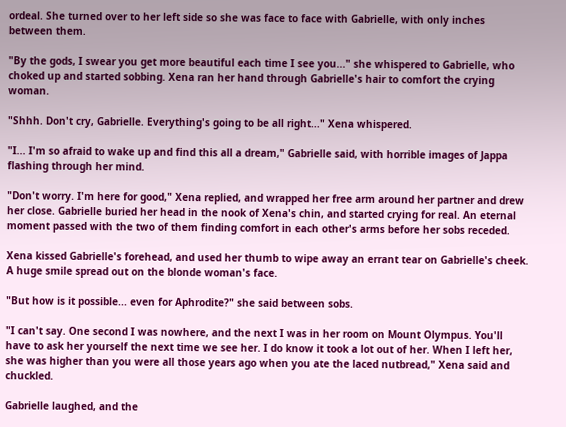ordeal. She turned over to her left side so she was face to face with Gabrielle, with only inches between them.

"By the gods, I swear you get more beautiful each time I see you..." she whispered to Gabrielle, who choked up and started sobbing. Xena ran her hand through Gabrielle's hair to comfort the crying woman.

"Shhh. Don't cry, Gabrielle. Everything's going to be all right..." Xena whispered.

"I... I'm so afraid to wake up and find this all a dream," Gabrielle said, with horrible images of Jappa flashing through her mind.

"Don't worry. I'm here for good," Xena replied, and wrapped her free arm around her partner and drew her close. Gabrielle buried her head in the nook of Xena's chin, and started crying for real. An eternal moment passed with the two of them finding comfort in each other's arms before her sobs receded.

Xena kissed Gabrielle's forehead, and used her thumb to wipe away an errant tear on Gabrielle's cheek. A huge smile spread out on the blonde woman's face.

"But how is it possible... even for Aphrodite?" she said between sobs.

"I can't say. One second I was nowhere, and the next I was in her room on Mount Olympus. You'll have to ask her yourself the next time we see her. I do know it took a lot out of her. When I left her, she was higher than you were all those years ago when you ate the laced nutbread," Xena said and chuckled.

Gabrielle laughed, and the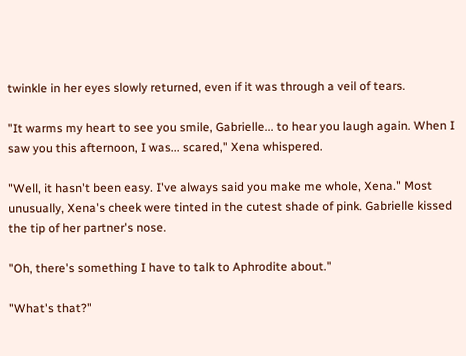twinkle in her eyes slowly returned, even if it was through a veil of tears.

"It warms my heart to see you smile, Gabrielle... to hear you laugh again. When I saw you this afternoon, I was... scared," Xena whispered.

"Well, it hasn't been easy. I've always said you make me whole, Xena." Most unusually, Xena's cheek were tinted in the cutest shade of pink. Gabrielle kissed the tip of her partner's nose.

"Oh, there's something I have to talk to Aphrodite about."

"What's that?"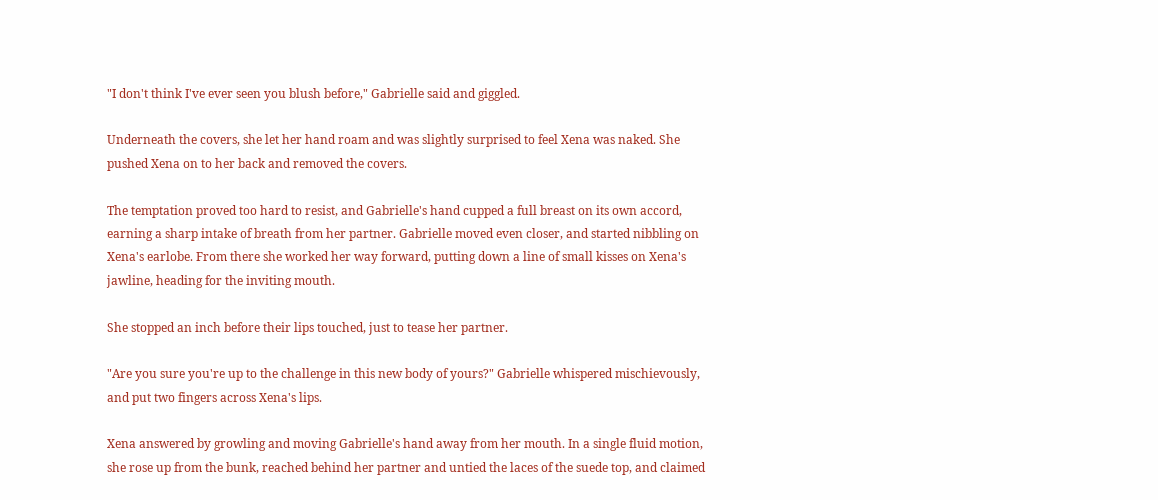"I don't think I've ever seen you blush before," Gabrielle said and giggled.

Underneath the covers, she let her hand roam and was slightly surprised to feel Xena was naked. She pushed Xena on to her back and removed the covers.

The temptation proved too hard to resist, and Gabrielle's hand cupped a full breast on its own accord, earning a sharp intake of breath from her partner. Gabrielle moved even closer, and started nibbling on Xena's earlobe. From there she worked her way forward, putting down a line of small kisses on Xena's jawline, heading for the inviting mouth.

She stopped an inch before their lips touched, just to tease her partner.

"Are you sure you're up to the challenge in this new body of yours?" Gabrielle whispered mischievously, and put two fingers across Xena's lips.

Xena answered by growling and moving Gabrielle's hand away from her mouth. In a single fluid motion, she rose up from the bunk, reached behind her partner and untied the laces of the suede top, and claimed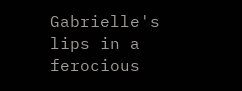Gabrielle's lips in a ferocious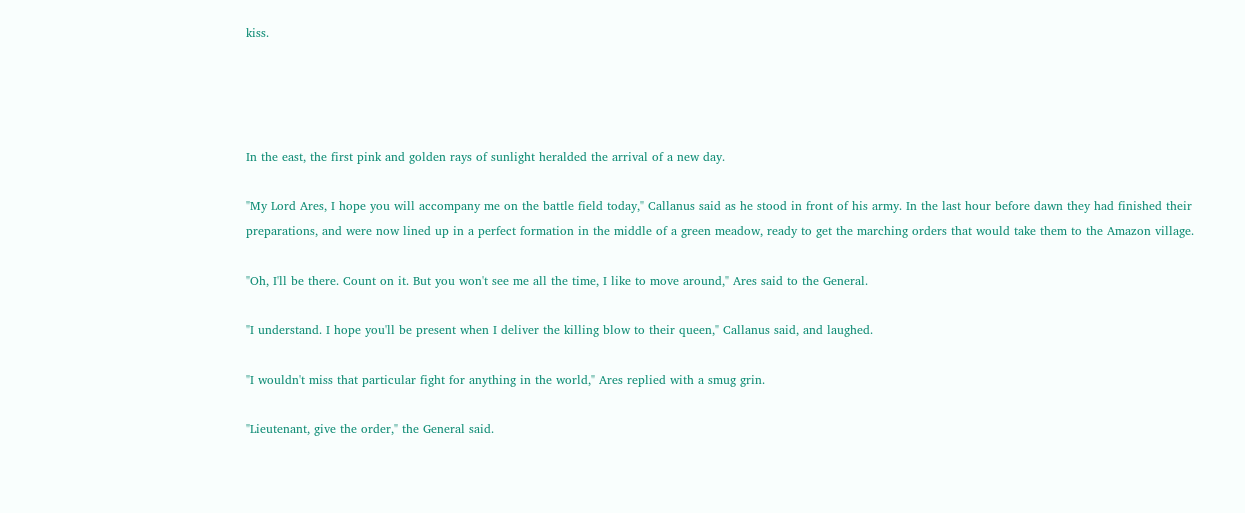kiss.




In the east, the first pink and golden rays of sunlight heralded the arrival of a new day.

"My Lord Ares, I hope you will accompany me on the battle field today," Callanus said as he stood in front of his army. In the last hour before dawn they had finished their preparations, and were now lined up in a perfect formation in the middle of a green meadow, ready to get the marching orders that would take them to the Amazon village.

"Oh, I'll be there. Count on it. But you won't see me all the time, I like to move around," Ares said to the General.

"I understand. I hope you'll be present when I deliver the killing blow to their queen," Callanus said, and laughed.

"I wouldn't miss that particular fight for anything in the world," Ares replied with a smug grin.

"Lieutenant, give the order," the General said.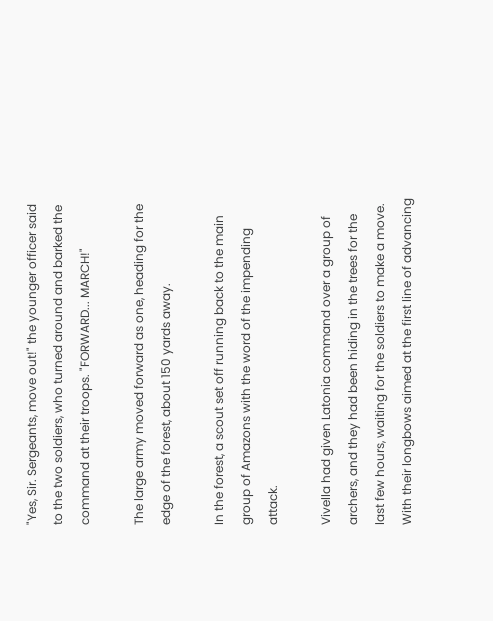"Yes, Sir. Sergeants, move out!" the younger officer said to the two soldiers, who turned around and barked the command at their troops. "FORWARD... MARCH!"

The large army moved forward as one, heading for the edge of the forest, about 150 yards away.

In the forest, a scout set off running back to the main group of Amazons with the word of the impending attack.

Vivella had given Latonia command over a group of archers, and they had been hiding in the trees for the last few hours, waiting for the soldiers to make a move. With their longbows aimed at the first line of advancing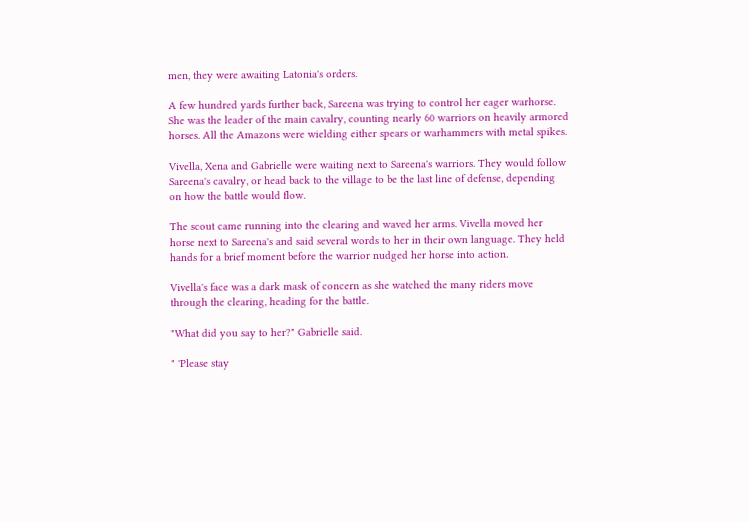men, they were awaiting Latonia's orders.

A few hundred yards further back, Sareena was trying to control her eager warhorse. She was the leader of the main cavalry, counting nearly 60 warriors on heavily armored horses. All the Amazons were wielding either spears or warhammers with metal spikes.

Vivella, Xena and Gabrielle were waiting next to Sareena's warriors. They would follow Sareena's cavalry, or head back to the village to be the last line of defense, depending on how the battle would flow.

The scout came running into the clearing and waved her arms. Vivella moved her horse next to Sareena's and said several words to her in their own language. They held hands for a brief moment before the warrior nudged her horse into action.

Vivella's face was a dark mask of concern as she watched the many riders move through the clearing, heading for the battle.

"What did you say to her?" Gabrielle said.

" 'Please stay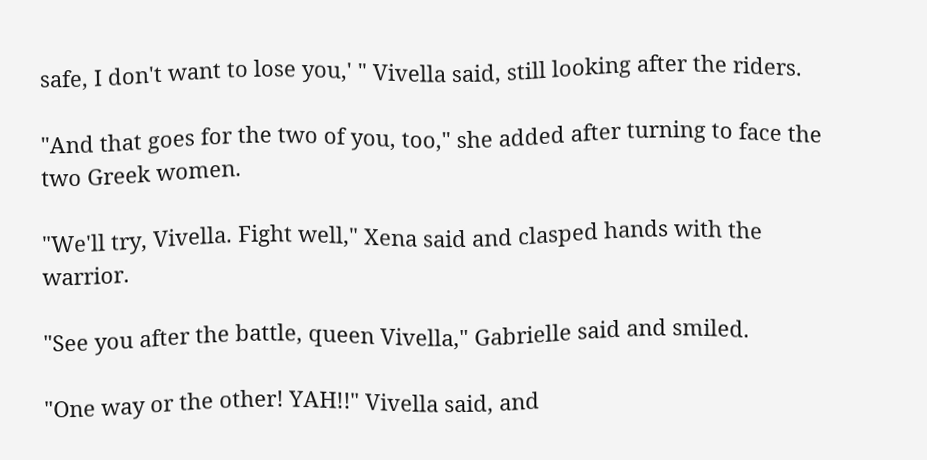safe, I don't want to lose you,' " Vivella said, still looking after the riders.

"And that goes for the two of you, too," she added after turning to face the two Greek women.

"We'll try, Vivella. Fight well," Xena said and clasped hands with the warrior.

"See you after the battle, queen Vivella," Gabrielle said and smiled.

"One way or the other! YAH!!" Vivella said, and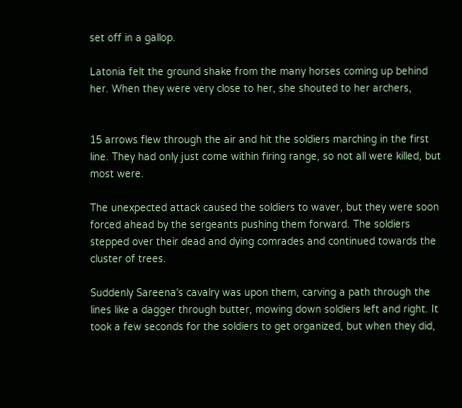set off in a gallop.

Latonia felt the ground shake from the many horses coming up behind her. When they were very close to her, she shouted to her archers,


15 arrows flew through the air and hit the soldiers marching in the first line. They had only just come within firing range, so not all were killed, but most were.

The unexpected attack caused the soldiers to waver, but they were soon forced ahead by the sergeants pushing them forward. The soldiers stepped over their dead and dying comrades and continued towards the cluster of trees.

Suddenly Sareena's cavalry was upon them, carving a path through the lines like a dagger through butter, mowing down soldiers left and right. It took a few seconds for the soldiers to get organized, but when they did,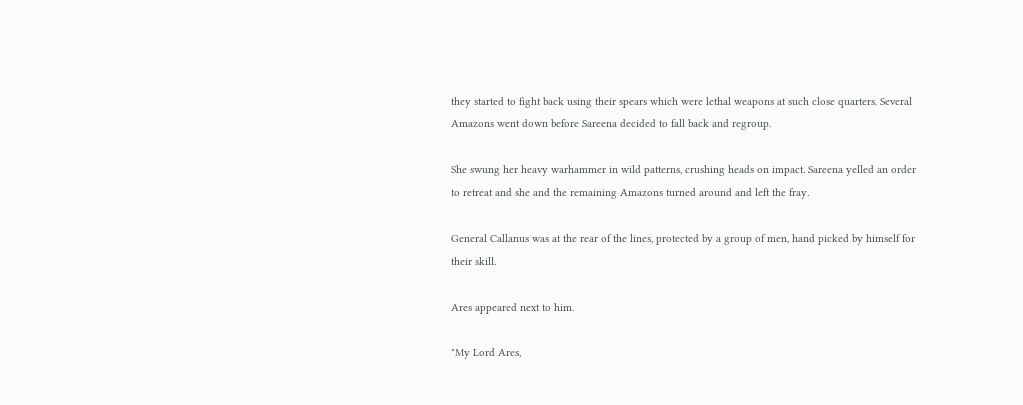they started to fight back using their spears which were lethal weapons at such close quarters. Several Amazons went down before Sareena decided to fall back and regroup.

She swung her heavy warhammer in wild patterns, crushing heads on impact. Sareena yelled an order to retreat and she and the remaining Amazons turned around and left the fray.

General Callanus was at the rear of the lines, protected by a group of men, hand picked by himself for their skill.

Ares appeared next to him.

"My Lord Ares,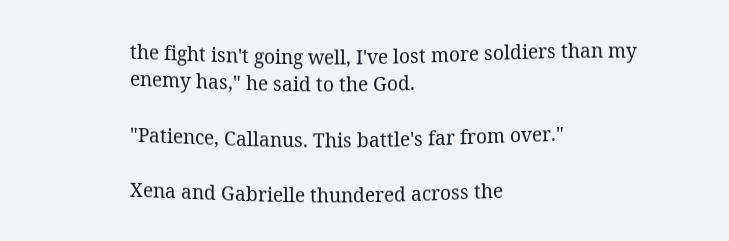the fight isn't going well, I've lost more soldiers than my enemy has," he said to the God.

"Patience, Callanus. This battle's far from over."

Xena and Gabrielle thundered across the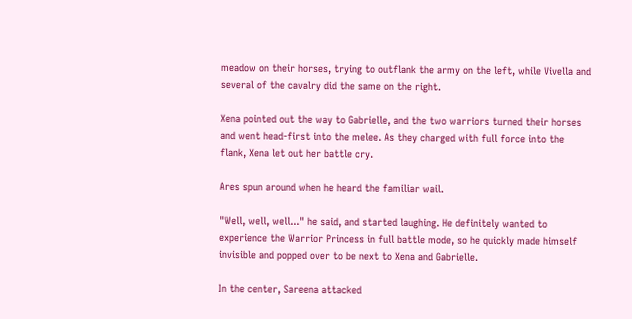meadow on their horses, trying to outflank the army on the left, while Vivella and several of the cavalry did the same on the right.

Xena pointed out the way to Gabrielle, and the two warriors turned their horses and went head-first into the melee. As they charged with full force into the flank, Xena let out her battle cry.

Ares spun around when he heard the familiar wail.

"Well, well, well..." he said, and started laughing. He definitely wanted to experience the Warrior Princess in full battle mode, so he quickly made himself invisible and popped over to be next to Xena and Gabrielle.

In the center, Sareena attacked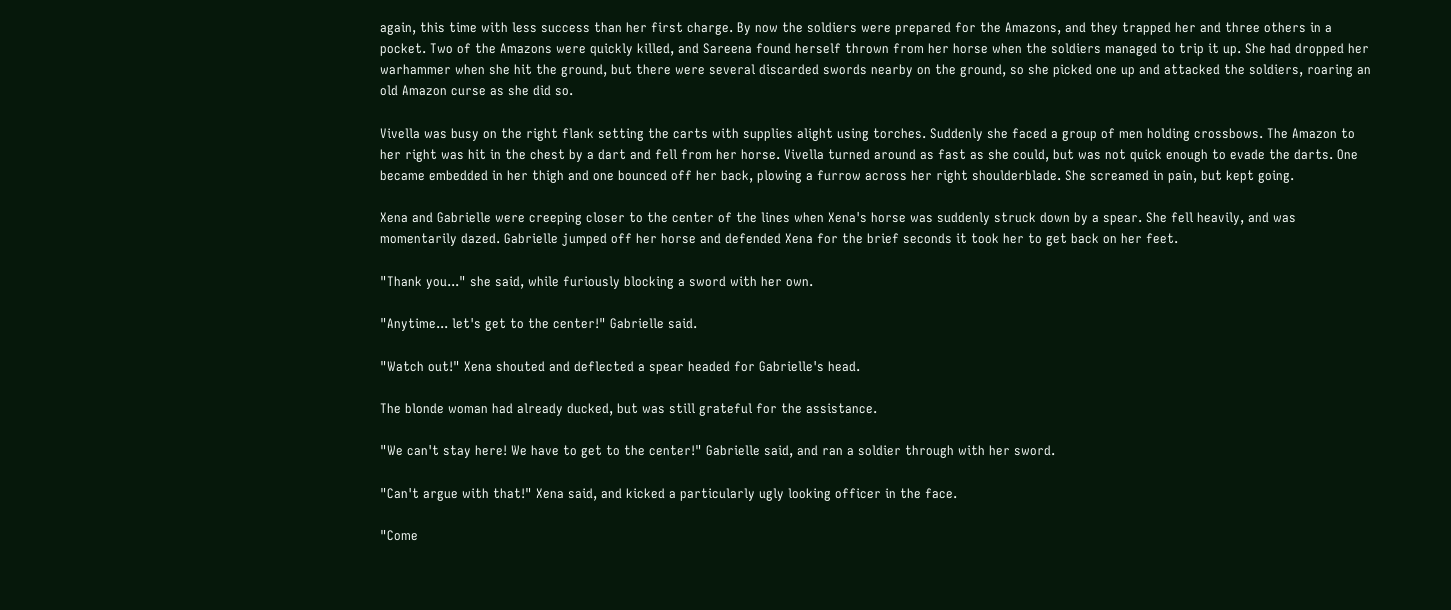again, this time with less success than her first charge. By now the soldiers were prepared for the Amazons, and they trapped her and three others in a pocket. Two of the Amazons were quickly killed, and Sareena found herself thrown from her horse when the soldiers managed to trip it up. She had dropped her warhammer when she hit the ground, but there were several discarded swords nearby on the ground, so she picked one up and attacked the soldiers, roaring an old Amazon curse as she did so.

Vivella was busy on the right flank setting the carts with supplies alight using torches. Suddenly she faced a group of men holding crossbows. The Amazon to her right was hit in the chest by a dart and fell from her horse. Vivella turned around as fast as she could, but was not quick enough to evade the darts. One became embedded in her thigh and one bounced off her back, plowing a furrow across her right shoulderblade. She screamed in pain, but kept going.

Xena and Gabrielle were creeping closer to the center of the lines when Xena's horse was suddenly struck down by a spear. She fell heavily, and was momentarily dazed. Gabrielle jumped off her horse and defended Xena for the brief seconds it took her to get back on her feet.

"Thank you..." she said, while furiously blocking a sword with her own.

"Anytime... let's get to the center!" Gabrielle said.

"Watch out!" Xena shouted and deflected a spear headed for Gabrielle's head.

The blonde woman had already ducked, but was still grateful for the assistance.

"We can't stay here! We have to get to the center!" Gabrielle said, and ran a soldier through with her sword.

"Can't argue with that!" Xena said, and kicked a particularly ugly looking officer in the face.

"Come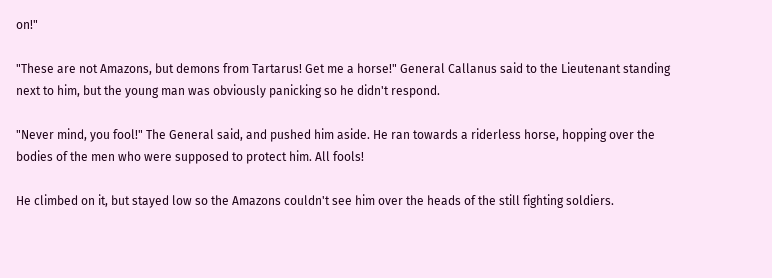on!"

"These are not Amazons, but demons from Tartarus! Get me a horse!" General Callanus said to the Lieutenant standing next to him, but the young man was obviously panicking so he didn't respond.

"Never mind, you fool!" The General said, and pushed him aside. He ran towards a riderless horse, hopping over the bodies of the men who were supposed to protect him. All fools!

He climbed on it, but stayed low so the Amazons couldn't see him over the heads of the still fighting soldiers.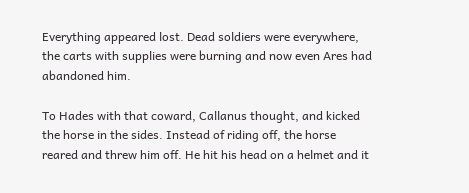Everything appeared lost. Dead soldiers were everywhere, the carts with supplies were burning and now even Ares had abandoned him.

To Hades with that coward, Callanus thought, and kicked the horse in the sides. Instead of riding off, the horse reared and threw him off. He hit his head on a helmet and it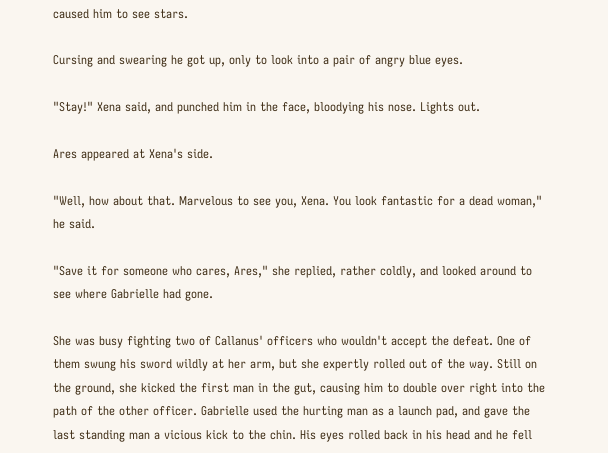caused him to see stars.

Cursing and swearing he got up, only to look into a pair of angry blue eyes.

"Stay!" Xena said, and punched him in the face, bloodying his nose. Lights out.

Ares appeared at Xena's side.

"Well, how about that. Marvelous to see you, Xena. You look fantastic for a dead woman," he said.

"Save it for someone who cares, Ares," she replied, rather coldly, and looked around to see where Gabrielle had gone.

She was busy fighting two of Callanus' officers who wouldn't accept the defeat. One of them swung his sword wildly at her arm, but she expertly rolled out of the way. Still on the ground, she kicked the first man in the gut, causing him to double over right into the path of the other officer. Gabrielle used the hurting man as a launch pad, and gave the last standing man a vicious kick to the chin. His eyes rolled back in his head and he fell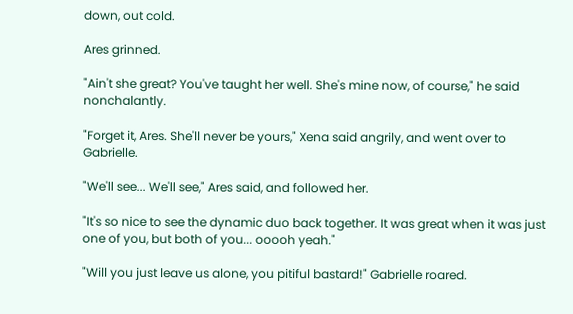down, out cold.

Ares grinned.

"Ain't she great? You've taught her well. She's mine now, of course," he said nonchalantly.

"Forget it, Ares. She'll never be yours," Xena said angrily, and went over to Gabrielle.

"We'll see... We'll see," Ares said, and followed her.

"It's so nice to see the dynamic duo back together. It was great when it was just one of you, but both of you... ooooh yeah."

"Will you just leave us alone, you pitiful bastard!" Gabrielle roared.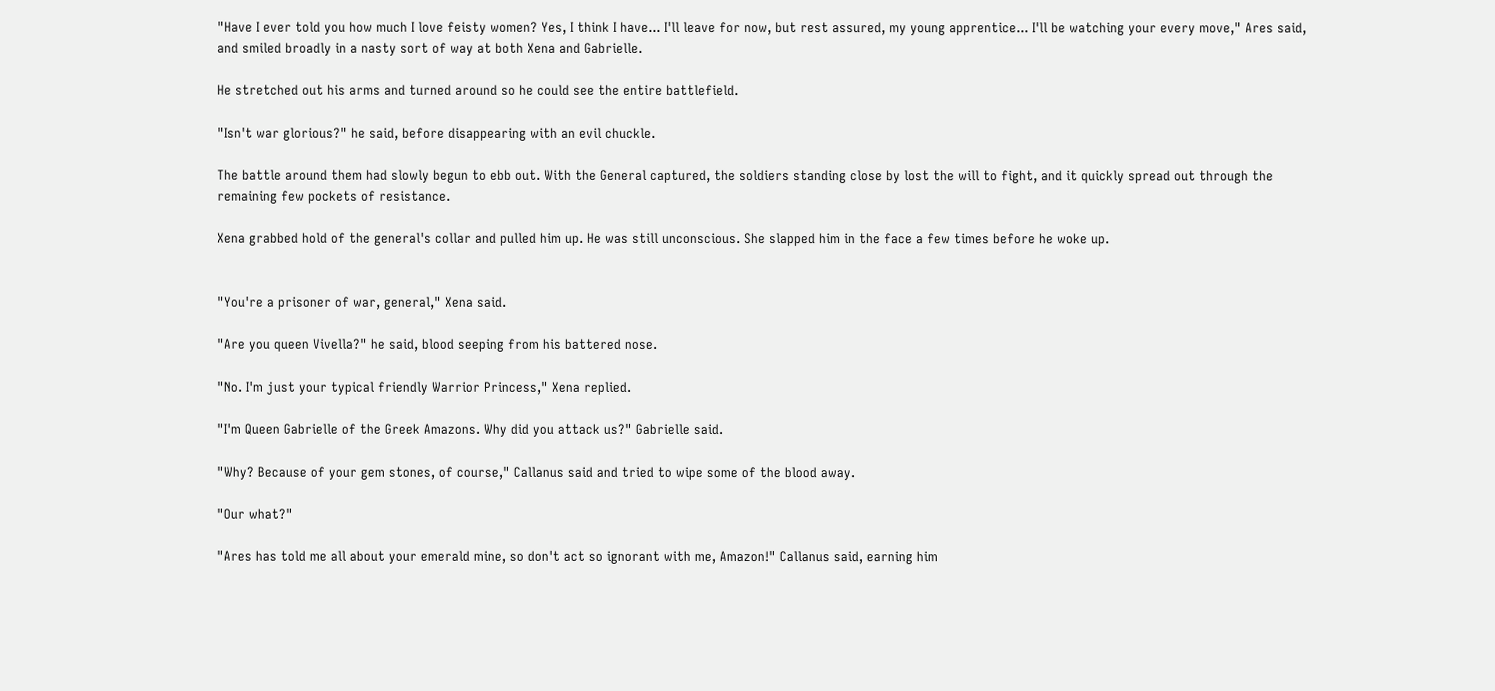"Have I ever told you how much I love feisty women? Yes, I think I have... I'll leave for now, but rest assured, my young apprentice... I'll be watching your every move," Ares said, and smiled broadly in a nasty sort of way at both Xena and Gabrielle.

He stretched out his arms and turned around so he could see the entire battlefield.

"Isn't war glorious?" he said, before disappearing with an evil chuckle.

The battle around them had slowly begun to ebb out. With the General captured, the soldiers standing close by lost the will to fight, and it quickly spread out through the remaining few pockets of resistance.

Xena grabbed hold of the general's collar and pulled him up. He was still unconscious. She slapped him in the face a few times before he woke up.


"You're a prisoner of war, general," Xena said.

"Are you queen Vivella?" he said, blood seeping from his battered nose.

"No. I'm just your typical friendly Warrior Princess," Xena replied.

"I'm Queen Gabrielle of the Greek Amazons. Why did you attack us?" Gabrielle said.

"Why? Because of your gem stones, of course," Callanus said and tried to wipe some of the blood away.

"Our what?"

"Ares has told me all about your emerald mine, so don't act so ignorant with me, Amazon!" Callanus said, earning him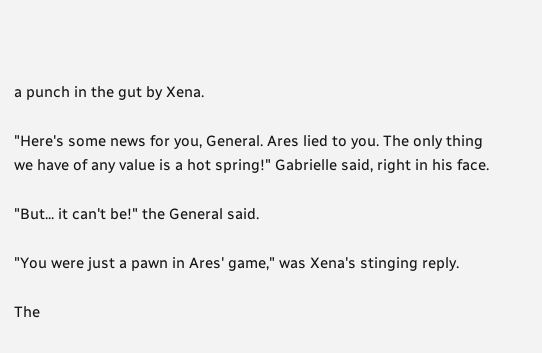a punch in the gut by Xena.

"Here's some news for you, General. Ares lied to you. The only thing we have of any value is a hot spring!" Gabrielle said, right in his face.

"But... it can't be!" the General said.

"You were just a pawn in Ares' game," was Xena's stinging reply.

The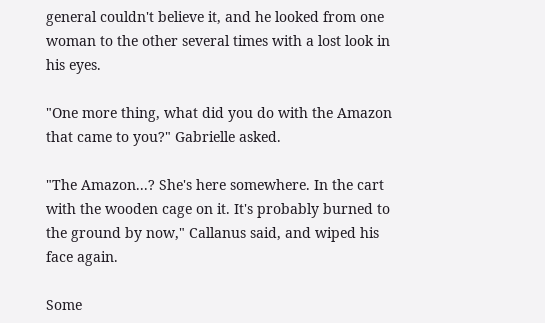general couldn't believe it, and he looked from one woman to the other several times with a lost look in his eyes.

"One more thing, what did you do with the Amazon that came to you?" Gabrielle asked.

"The Amazon...? She's here somewhere. In the cart with the wooden cage on it. It's probably burned to the ground by now," Callanus said, and wiped his face again.

Some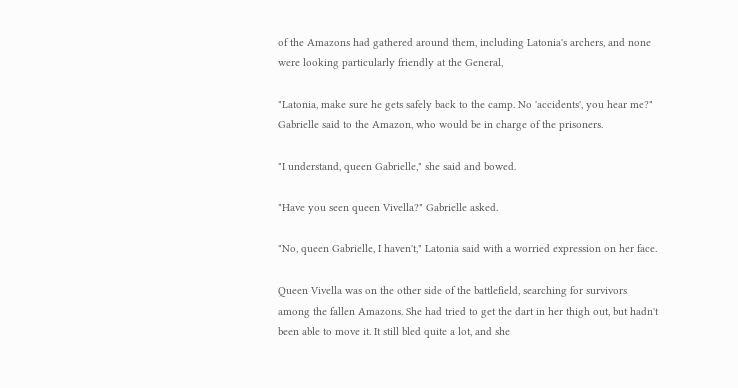of the Amazons had gathered around them, including Latonia's archers, and none were looking particularly friendly at the General,

"Latonia, make sure he gets safely back to the camp. No 'accidents', you hear me?" Gabrielle said to the Amazon, who would be in charge of the prisoners.

"I understand, queen Gabrielle," she said and bowed.

"Have you seen queen Vivella?" Gabrielle asked.

"No, queen Gabrielle, I haven't," Latonia said with a worried expression on her face.

Queen Vivella was on the other side of the battlefield, searching for survivors among the fallen Amazons. She had tried to get the dart in her thigh out, but hadn't been able to move it. It still bled quite a lot, and she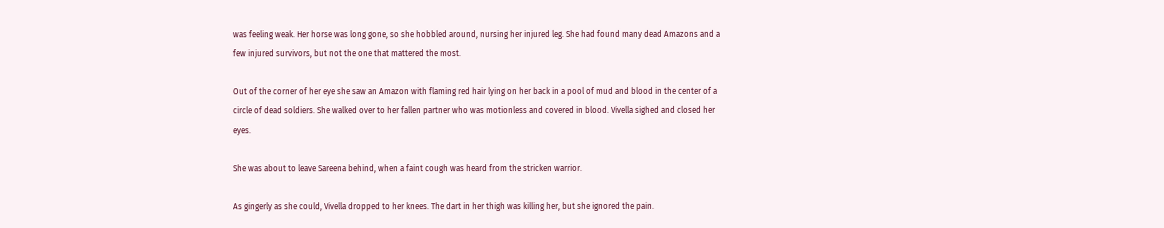was feeling weak. Her horse was long gone, so she hobbled around, nursing her injured leg. She had found many dead Amazons and a few injured survivors, but not the one that mattered the most.

Out of the corner of her eye she saw an Amazon with flaming red hair lying on her back in a pool of mud and blood in the center of a circle of dead soldiers. She walked over to her fallen partner who was motionless and covered in blood. Vivella sighed and closed her eyes.

She was about to leave Sareena behind, when a faint cough was heard from the stricken warrior.

As gingerly as she could, Vivella dropped to her knees. The dart in her thigh was killing her, but she ignored the pain.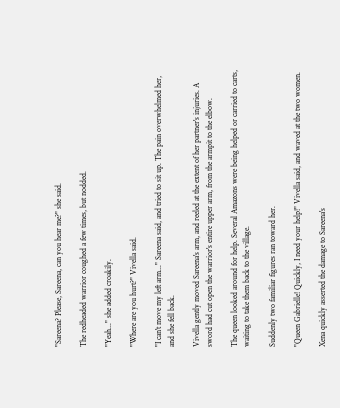"Sareena? Please, Sareena, can you hear me?" she said.

The redheaded warrior coughed a few times, but nodded.

"Yeah..." she added croakily.

"Where are you hurt?" Vivella said.

"I can't move my left arm..." Sareena said, and tried to sit up. The pain overwhelmed her, and she fell back.

Vivella gently moved Sareena's arm, and reeled at the extent of her partner's injuries. A sword had cut open the warrior's entire upper arm, from the armpit to the elbow.

The queen looked around for help. Several Amazons were being helped or carried to carts, waiting to take them back to the village.

Suddenly two familiar figures ran toward her.

"Queen Gabrielle! Quickly, I need your help!" Vivella said, and waved at the two women.

Xena quickly asserted the damage to Sareena's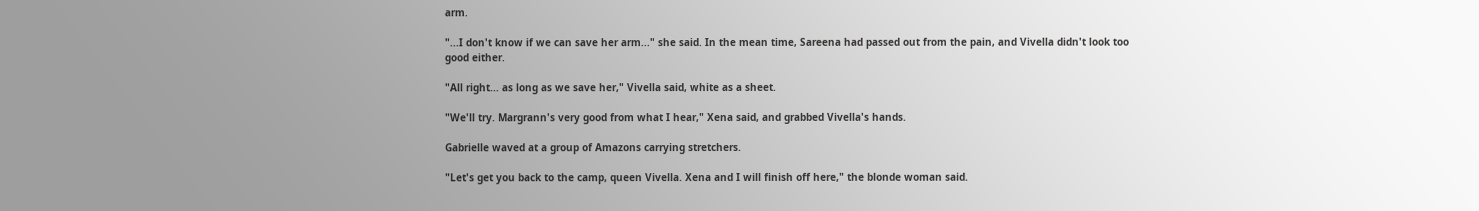arm.

"...I don't know if we can save her arm..." she said. In the mean time, Sareena had passed out from the pain, and Vivella didn't look too good either.

"All right... as long as we save her," Vivella said, white as a sheet.

"We'll try. Margrann's very good from what I hear," Xena said, and grabbed Vivella's hands.

Gabrielle waved at a group of Amazons carrying stretchers.

"Let's get you back to the camp, queen Vivella. Xena and I will finish off here," the blonde woman said.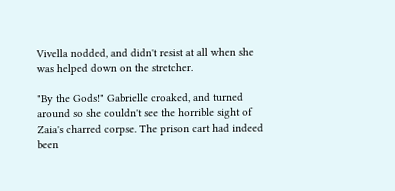Vivella nodded, and didn't resist at all when she was helped down on the stretcher.

"By the Gods!" Gabrielle croaked, and turned around so she couldn't see the horrible sight of Zaia's charred corpse. The prison cart had indeed been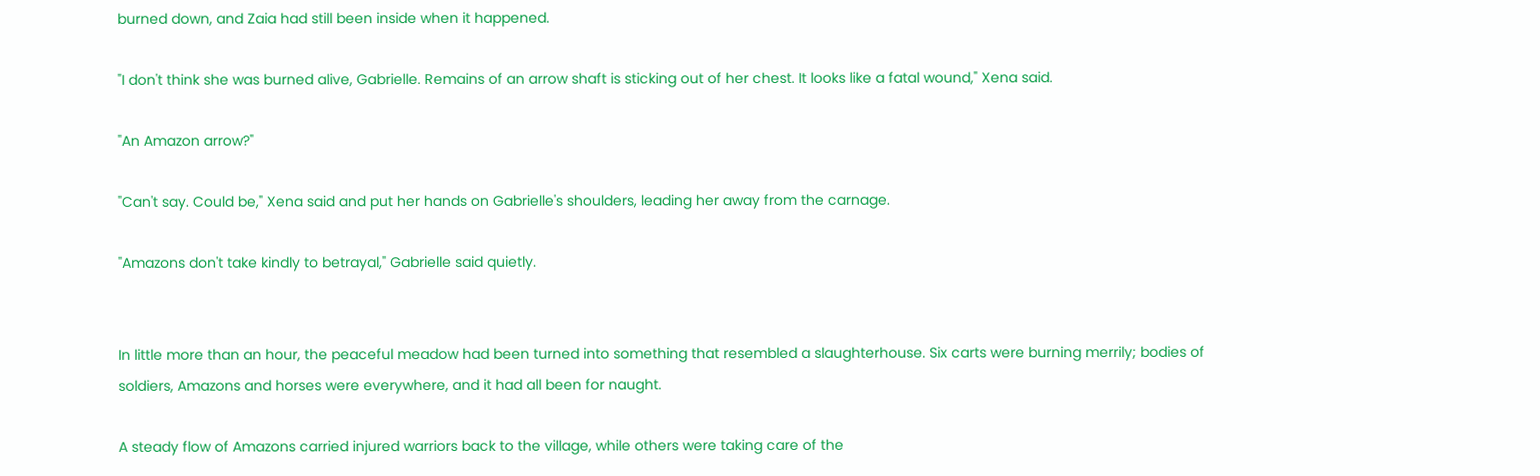burned down, and Zaia had still been inside when it happened.

"I don't think she was burned alive, Gabrielle. Remains of an arrow shaft is sticking out of her chest. It looks like a fatal wound," Xena said.

"An Amazon arrow?"

"Can't say. Could be," Xena said and put her hands on Gabrielle's shoulders, leading her away from the carnage.

"Amazons don't take kindly to betrayal," Gabrielle said quietly.


In little more than an hour, the peaceful meadow had been turned into something that resembled a slaughterhouse. Six carts were burning merrily; bodies of soldiers, Amazons and horses were everywhere, and it had all been for naught.

A steady flow of Amazons carried injured warriors back to the village, while others were taking care of the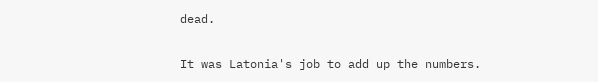dead.

It was Latonia's job to add up the numbers.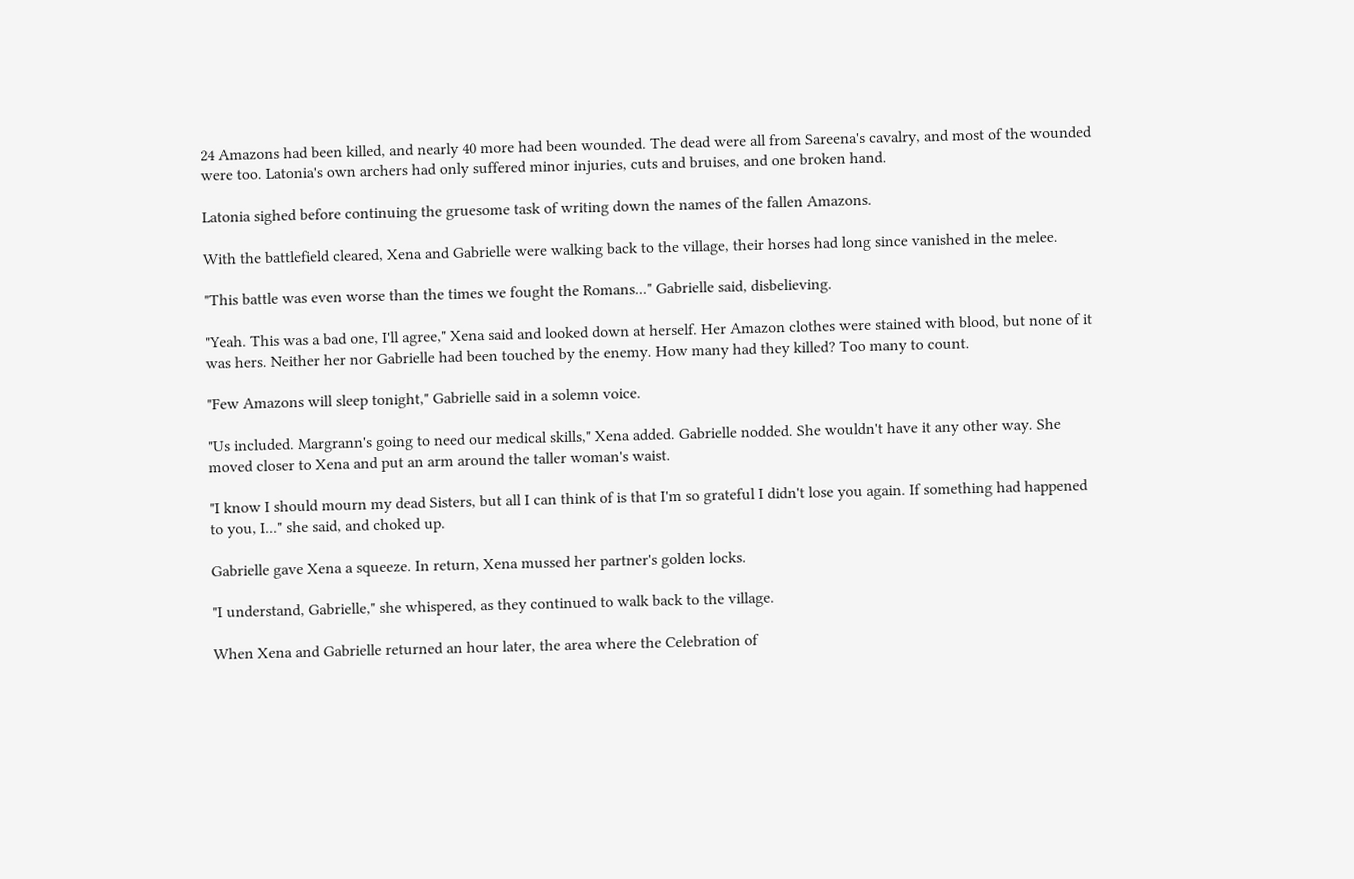24 Amazons had been killed, and nearly 40 more had been wounded. The dead were all from Sareena's cavalry, and most of the wounded were too. Latonia's own archers had only suffered minor injuries, cuts and bruises, and one broken hand.

Latonia sighed before continuing the gruesome task of writing down the names of the fallen Amazons.

With the battlefield cleared, Xena and Gabrielle were walking back to the village, their horses had long since vanished in the melee.

"This battle was even worse than the times we fought the Romans..." Gabrielle said, disbelieving.

"Yeah. This was a bad one, I'll agree," Xena said and looked down at herself. Her Amazon clothes were stained with blood, but none of it was hers. Neither her nor Gabrielle had been touched by the enemy. How many had they killed? Too many to count.

"Few Amazons will sleep tonight," Gabrielle said in a solemn voice.

"Us included. Margrann's going to need our medical skills," Xena added. Gabrielle nodded. She wouldn't have it any other way. She moved closer to Xena and put an arm around the taller woman's waist.

"I know I should mourn my dead Sisters, but all I can think of is that I'm so grateful I didn't lose you again. If something had happened to you, I..." she said, and choked up.

Gabrielle gave Xena a squeeze. In return, Xena mussed her partner's golden locks.

"I understand, Gabrielle," she whispered, as they continued to walk back to the village.

When Xena and Gabrielle returned an hour later, the area where the Celebration of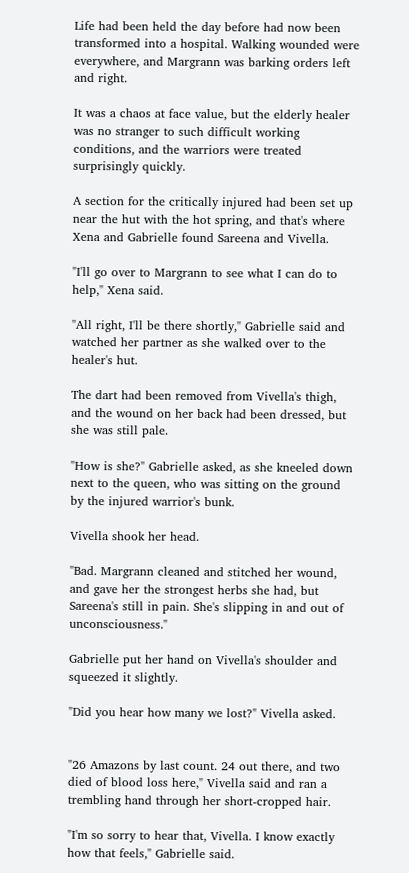Life had been held the day before had now been transformed into a hospital. Walking wounded were everywhere, and Margrann was barking orders left and right.

It was a chaos at face value, but the elderly healer was no stranger to such difficult working conditions, and the warriors were treated surprisingly quickly.

A section for the critically injured had been set up near the hut with the hot spring, and that's where Xena and Gabrielle found Sareena and Vivella.

"I'll go over to Margrann to see what I can do to help," Xena said.

"All right, I'll be there shortly," Gabrielle said and watched her partner as she walked over to the healer's hut.

The dart had been removed from Vivella's thigh, and the wound on her back had been dressed, but she was still pale.

"How is she?" Gabrielle asked, as she kneeled down next to the queen, who was sitting on the ground by the injured warrior's bunk.

Vivella shook her head.

"Bad. Margrann cleaned and stitched her wound, and gave her the strongest herbs she had, but Sareena's still in pain. She's slipping in and out of unconsciousness."

Gabrielle put her hand on Vivella's shoulder and squeezed it slightly.

"Did you hear how many we lost?" Vivella asked.


"26 Amazons by last count. 24 out there, and two died of blood loss here," Vivella said and ran a trembling hand through her short-cropped hair.

"I'm so sorry to hear that, Vivella. I know exactly how that feels," Gabrielle said.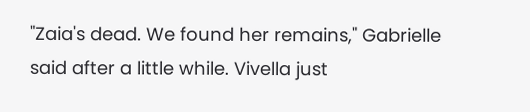"Zaia's dead. We found her remains," Gabrielle said after a little while. Vivella just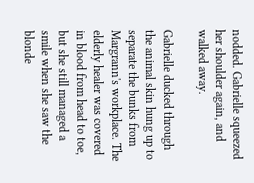nodded. Gabrielle squeezed her shoulder again, and walked away.

Gabrielle ducked through the animal skin hung up to separate the bunks from Margrann's workplace. The elderly healer was covered in blood from head to toe, but she still managed a smile when she saw the blonde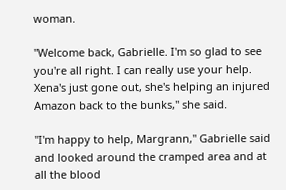woman.

"Welcome back, Gabrielle. I'm so glad to see you're all right. I can really use your help. Xena's just gone out, she's helping an injured Amazon back to the bunks," she said.

"I'm happy to help, Margrann," Gabrielle said and looked around the cramped area and at all the blood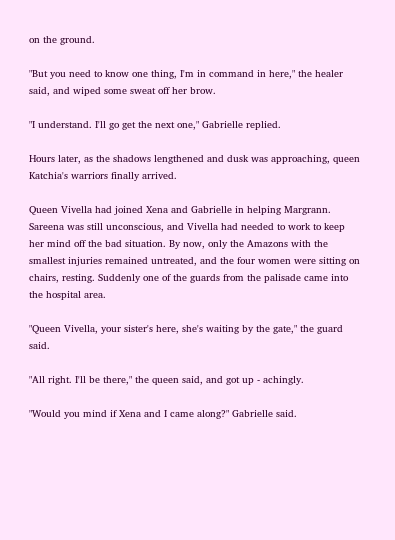on the ground.

"But you need to know one thing, I'm in command in here," the healer said, and wiped some sweat off her brow.

"I understand. I'll go get the next one," Gabrielle replied.

Hours later, as the shadows lengthened and dusk was approaching, queen Katchia's warriors finally arrived.

Queen Vivella had joined Xena and Gabrielle in helping Margrann. Sareena was still unconscious, and Vivella had needed to work to keep her mind off the bad situation. By now, only the Amazons with the smallest injuries remained untreated, and the four women were sitting on chairs, resting. Suddenly one of the guards from the palisade came into the hospital area.

"Queen Vivella, your sister's here, she's waiting by the gate," the guard said.

"All right. I'll be there," the queen said, and got up - achingly.

"Would you mind if Xena and I came along?" Gabrielle said.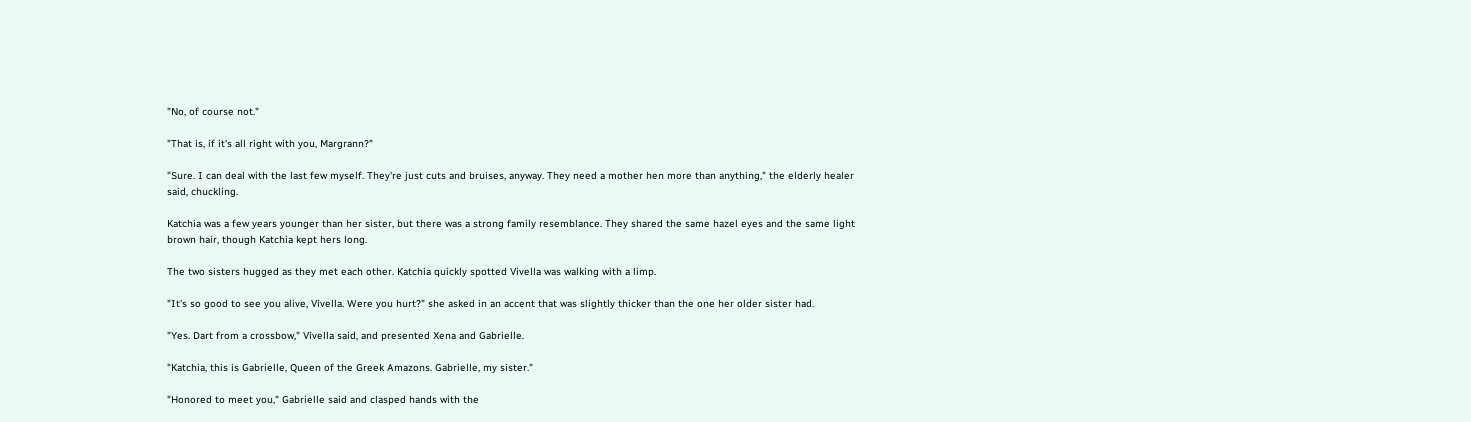"No, of course not."

"That is, if it's all right with you, Margrann?"

"Sure. I can deal with the last few myself. They're just cuts and bruises, anyway. They need a mother hen more than anything," the elderly healer said, chuckling.

Katchia was a few years younger than her sister, but there was a strong family resemblance. They shared the same hazel eyes and the same light brown hair, though Katchia kept hers long.

The two sisters hugged as they met each other. Katchia quickly spotted Vivella was walking with a limp.

"It's so good to see you alive, Vivella. Were you hurt?" she asked in an accent that was slightly thicker than the one her older sister had.

"Yes. Dart from a crossbow," Vivella said, and presented Xena and Gabrielle.

"Katchia, this is Gabrielle, Queen of the Greek Amazons. Gabrielle, my sister."

"Honored to meet you," Gabrielle said and clasped hands with the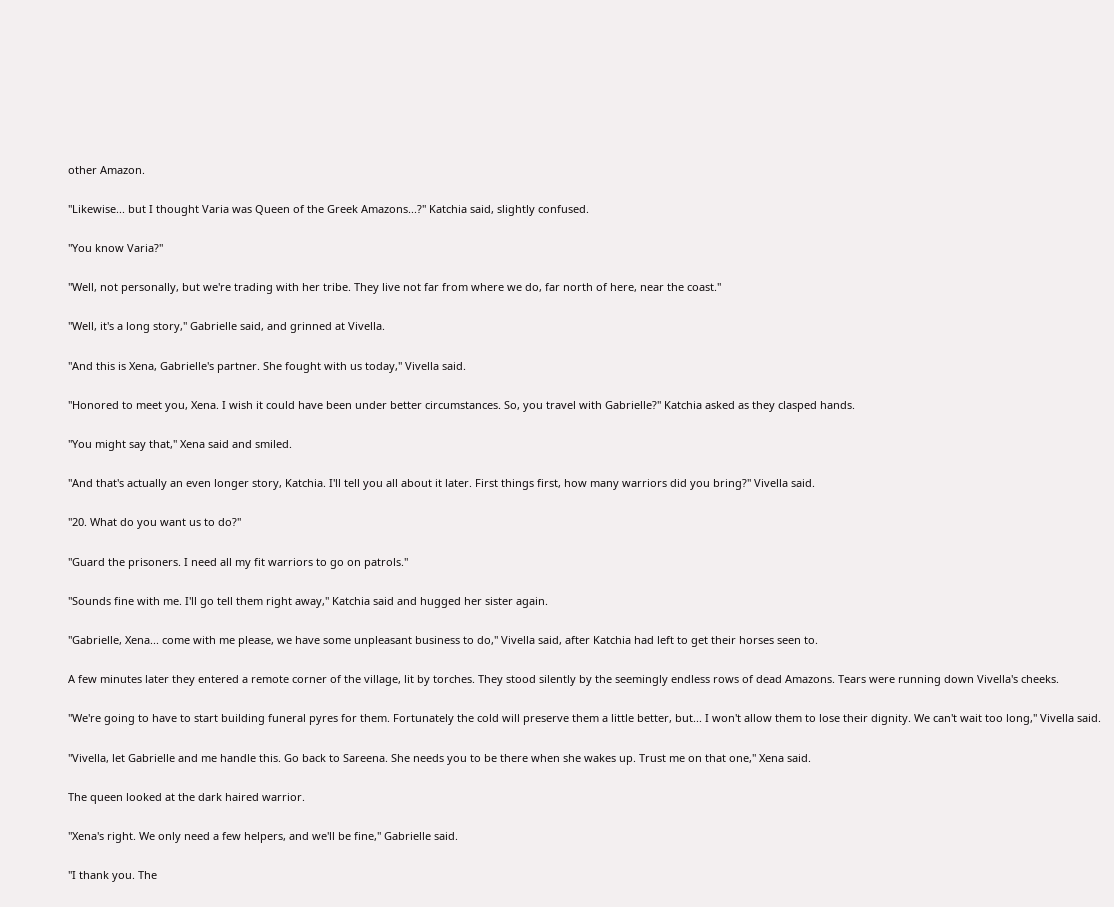other Amazon.

"Likewise... but I thought Varia was Queen of the Greek Amazons...?" Katchia said, slightly confused.

"You know Varia?"

"Well, not personally, but we're trading with her tribe. They live not far from where we do, far north of here, near the coast."

"Well, it's a long story," Gabrielle said, and grinned at Vivella.

"And this is Xena, Gabrielle's partner. She fought with us today," Vivella said.

"Honored to meet you, Xena. I wish it could have been under better circumstances. So, you travel with Gabrielle?" Katchia asked as they clasped hands.

"You might say that," Xena said and smiled.

"And that's actually an even longer story, Katchia. I'll tell you all about it later. First things first, how many warriors did you bring?" Vivella said.

"20. What do you want us to do?"

"Guard the prisoners. I need all my fit warriors to go on patrols."

"Sounds fine with me. I'll go tell them right away," Katchia said and hugged her sister again.

"Gabrielle, Xena... come with me please, we have some unpleasant business to do," Vivella said, after Katchia had left to get their horses seen to.

A few minutes later they entered a remote corner of the village, lit by torches. They stood silently by the seemingly endless rows of dead Amazons. Tears were running down Vivella's cheeks.

"We're going to have to start building funeral pyres for them. Fortunately the cold will preserve them a little better, but... I won't allow them to lose their dignity. We can't wait too long," Vivella said.

"Vivella, let Gabrielle and me handle this. Go back to Sareena. She needs you to be there when she wakes up. Trust me on that one," Xena said.

The queen looked at the dark haired warrior.

"Xena's right. We only need a few helpers, and we'll be fine," Gabrielle said.

"I thank you. The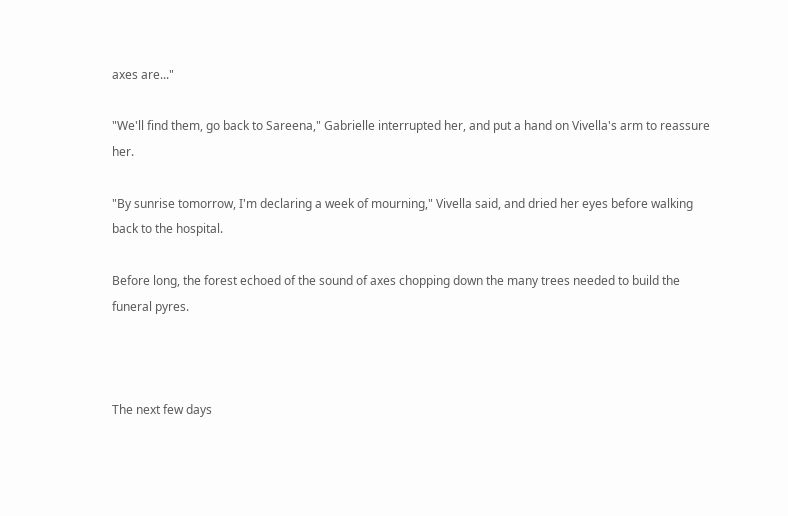axes are..."

"We'll find them, go back to Sareena," Gabrielle interrupted her, and put a hand on Vivella's arm to reassure her.

"By sunrise tomorrow, I'm declaring a week of mourning," Vivella said, and dried her eyes before walking back to the hospital.

Before long, the forest echoed of the sound of axes chopping down the many trees needed to build the funeral pyres.



The next few days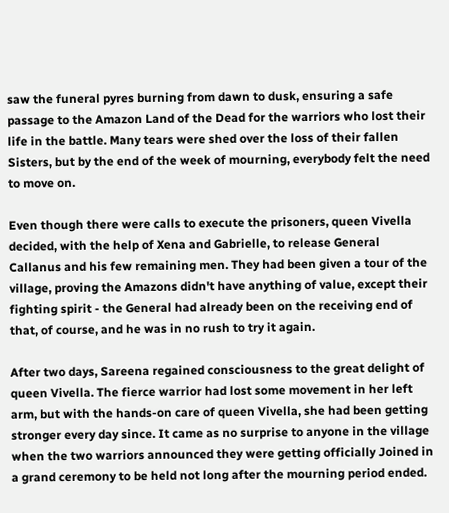saw the funeral pyres burning from dawn to dusk, ensuring a safe passage to the Amazon Land of the Dead for the warriors who lost their life in the battle. Many tears were shed over the loss of their fallen Sisters, but by the end of the week of mourning, everybody felt the need to move on.

Even though there were calls to execute the prisoners, queen Vivella decided, with the help of Xena and Gabrielle, to release General Callanus and his few remaining men. They had been given a tour of the village, proving the Amazons didn't have anything of value, except their fighting spirit - the General had already been on the receiving end of that, of course, and he was in no rush to try it again.

After two days, Sareena regained consciousness to the great delight of queen Vivella. The fierce warrior had lost some movement in her left arm, but with the hands-on care of queen Vivella, she had been getting stronger every day since. It came as no surprise to anyone in the village when the two warriors announced they were getting officially Joined in a grand ceremony to be held not long after the mourning period ended.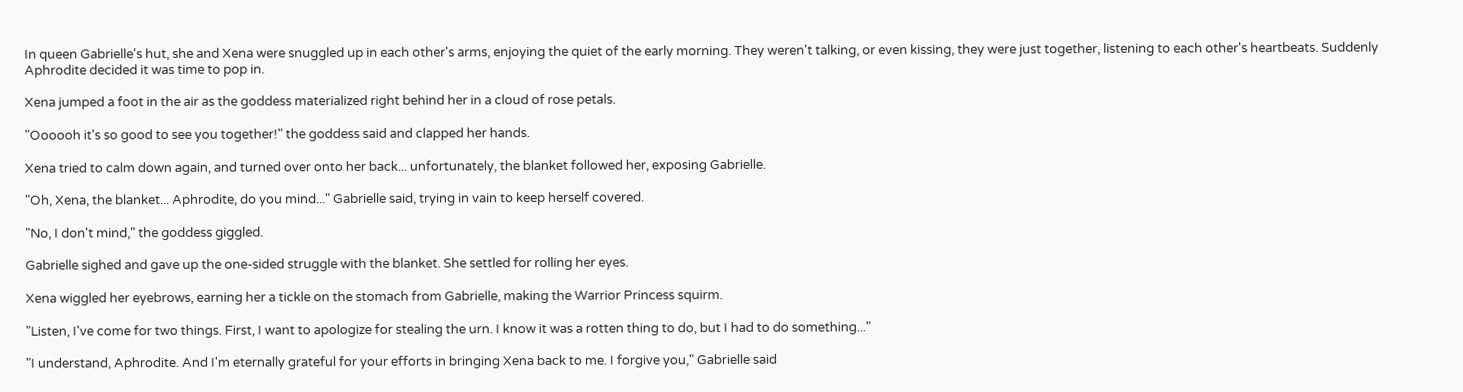In queen Gabrielle's hut, she and Xena were snuggled up in each other's arms, enjoying the quiet of the early morning. They weren't talking, or even kissing, they were just together, listening to each other's heartbeats. Suddenly Aphrodite decided it was time to pop in.

Xena jumped a foot in the air as the goddess materialized right behind her in a cloud of rose petals.

"Oooooh it's so good to see you together!" the goddess said and clapped her hands.

Xena tried to calm down again, and turned over onto her back... unfortunately, the blanket followed her, exposing Gabrielle.

"Oh, Xena, the blanket... Aphrodite, do you mind..." Gabrielle said, trying in vain to keep herself covered.

"No, I don't mind," the goddess giggled.

Gabrielle sighed and gave up the one-sided struggle with the blanket. She settled for rolling her eyes.

Xena wiggled her eyebrows, earning her a tickle on the stomach from Gabrielle, making the Warrior Princess squirm.

"Listen, I've come for two things. First, I want to apologize for stealing the urn. I know it was a rotten thing to do, but I had to do something..."

"I understand, Aphrodite. And I'm eternally grateful for your efforts in bringing Xena back to me. I forgive you," Gabrielle said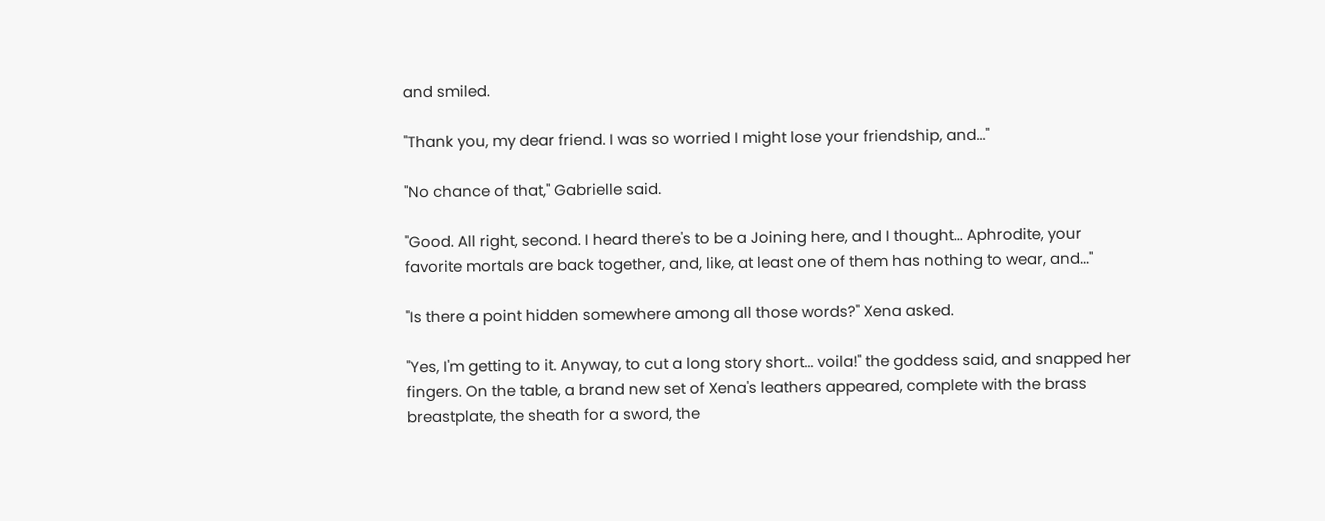and smiled.

"Thank you, my dear friend. I was so worried I might lose your friendship, and..."

"No chance of that," Gabrielle said.

"Good. All right, second. I heard there's to be a Joining here, and I thought... Aphrodite, your favorite mortals are back together, and, like, at least one of them has nothing to wear, and..."

"Is there a point hidden somewhere among all those words?" Xena asked.

"Yes, I'm getting to it. Anyway, to cut a long story short... voila!" the goddess said, and snapped her fingers. On the table, a brand new set of Xena's leathers appeared, complete with the brass breastplate, the sheath for a sword, the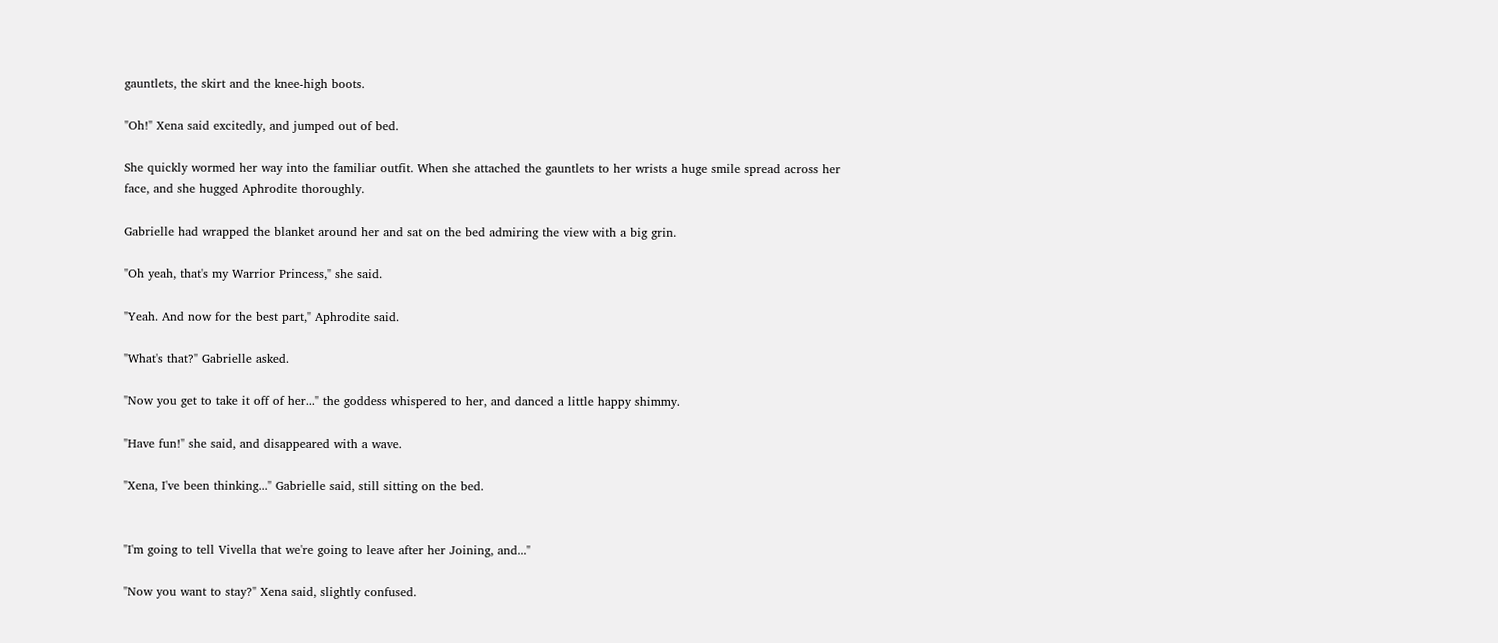gauntlets, the skirt and the knee-high boots.

"Oh!" Xena said excitedly, and jumped out of bed.

She quickly wormed her way into the familiar outfit. When she attached the gauntlets to her wrists a huge smile spread across her face, and she hugged Aphrodite thoroughly.

Gabrielle had wrapped the blanket around her and sat on the bed admiring the view with a big grin.

"Oh yeah, that's my Warrior Princess," she said.

"Yeah. And now for the best part," Aphrodite said.

"What's that?" Gabrielle asked.

"Now you get to take it off of her..." the goddess whispered to her, and danced a little happy shimmy.

"Have fun!" she said, and disappeared with a wave.

"Xena, I've been thinking..." Gabrielle said, still sitting on the bed.


"I'm going to tell Vivella that we're going to leave after her Joining, and..."

"Now you want to stay?" Xena said, slightly confused.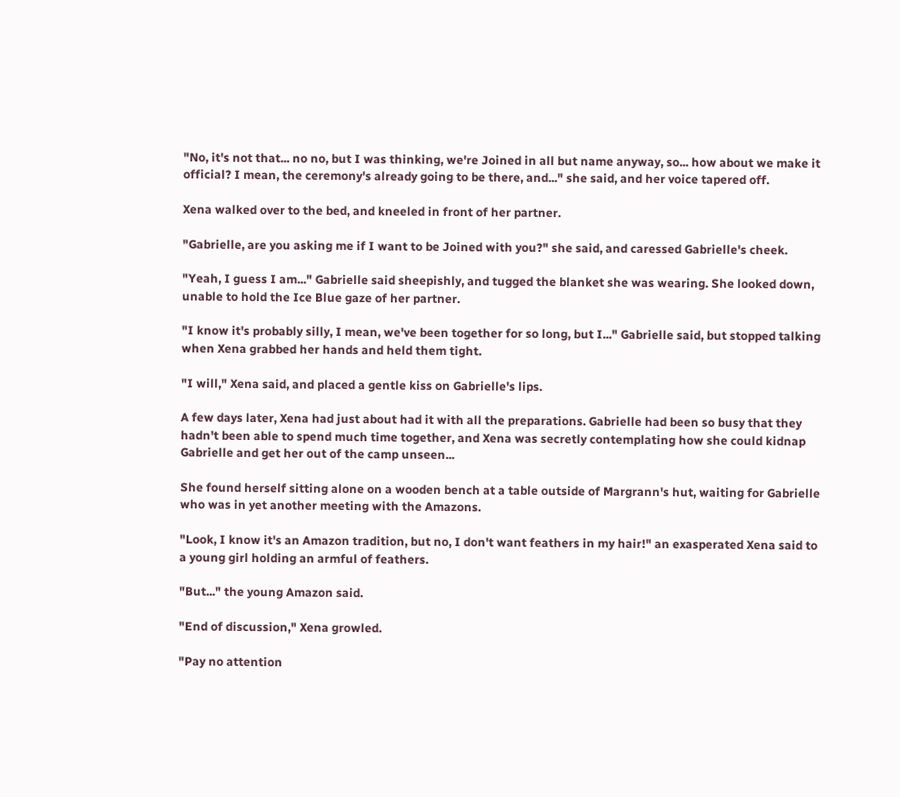"No, it's not that... no no, but I was thinking, we're Joined in all but name anyway, so... how about we make it official? I mean, the ceremony's already going to be there, and..." she said, and her voice tapered off.

Xena walked over to the bed, and kneeled in front of her partner.

"Gabrielle, are you asking me if I want to be Joined with you?" she said, and caressed Gabrielle's cheek.

"Yeah, I guess I am..." Gabrielle said sheepishly, and tugged the blanket she was wearing. She looked down, unable to hold the Ice Blue gaze of her partner.

"I know it's probably silly, I mean, we've been together for so long, but I..." Gabrielle said, but stopped talking when Xena grabbed her hands and held them tight.

"I will," Xena said, and placed a gentle kiss on Gabrielle's lips.

A few days later, Xena had just about had it with all the preparations. Gabrielle had been so busy that they hadn't been able to spend much time together, and Xena was secretly contemplating how she could kidnap Gabrielle and get her out of the camp unseen...

She found herself sitting alone on a wooden bench at a table outside of Margrann's hut, waiting for Gabrielle who was in yet another meeting with the Amazons.

"Look, I know it's an Amazon tradition, but no, I don't want feathers in my hair!" an exasperated Xena said to a young girl holding an armful of feathers.

"But..." the young Amazon said.

"End of discussion," Xena growled.

"Pay no attention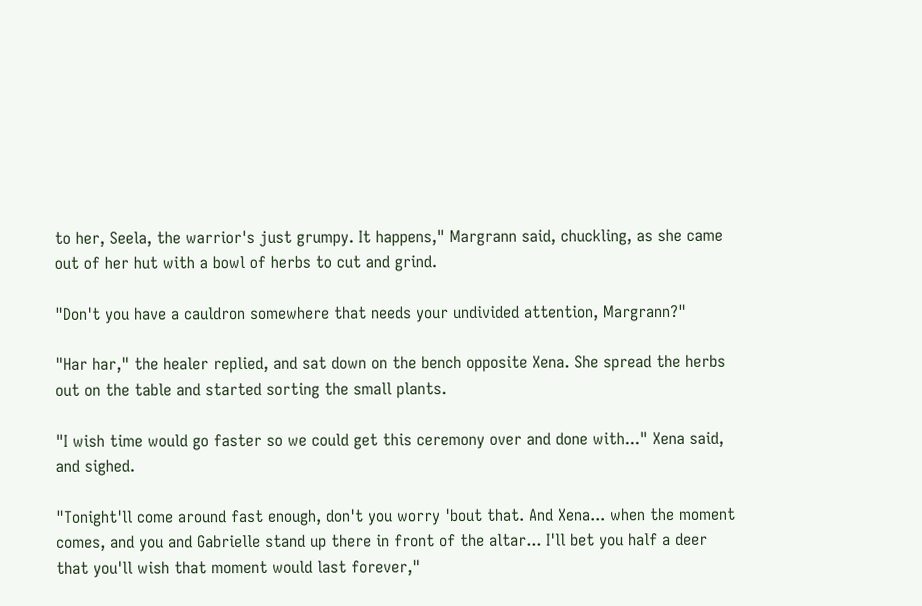to her, Seela, the warrior's just grumpy. It happens," Margrann said, chuckling, as she came out of her hut with a bowl of herbs to cut and grind.

"Don't you have a cauldron somewhere that needs your undivided attention, Margrann?"

"Har har," the healer replied, and sat down on the bench opposite Xena. She spread the herbs out on the table and started sorting the small plants.

"I wish time would go faster so we could get this ceremony over and done with..." Xena said, and sighed.

"Tonight'll come around fast enough, don't you worry 'bout that. And Xena... when the moment comes, and you and Gabrielle stand up there in front of the altar... I'll bet you half a deer that you'll wish that moment would last forever,"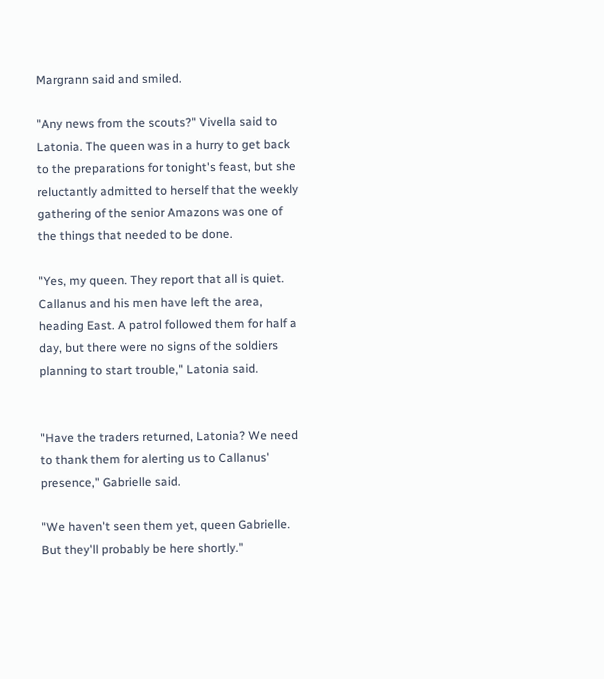Margrann said and smiled.

"Any news from the scouts?" Vivella said to Latonia. The queen was in a hurry to get back to the preparations for tonight's feast, but she reluctantly admitted to herself that the weekly gathering of the senior Amazons was one of the things that needed to be done.

"Yes, my queen. They report that all is quiet. Callanus and his men have left the area, heading East. A patrol followed them for half a day, but there were no signs of the soldiers planning to start trouble," Latonia said.


"Have the traders returned, Latonia? We need to thank them for alerting us to Callanus' presence," Gabrielle said.

"We haven't seen them yet, queen Gabrielle. But they'll probably be here shortly."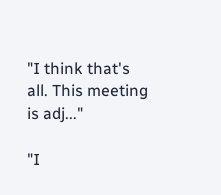"I think that's all. This meeting is adj..."

"I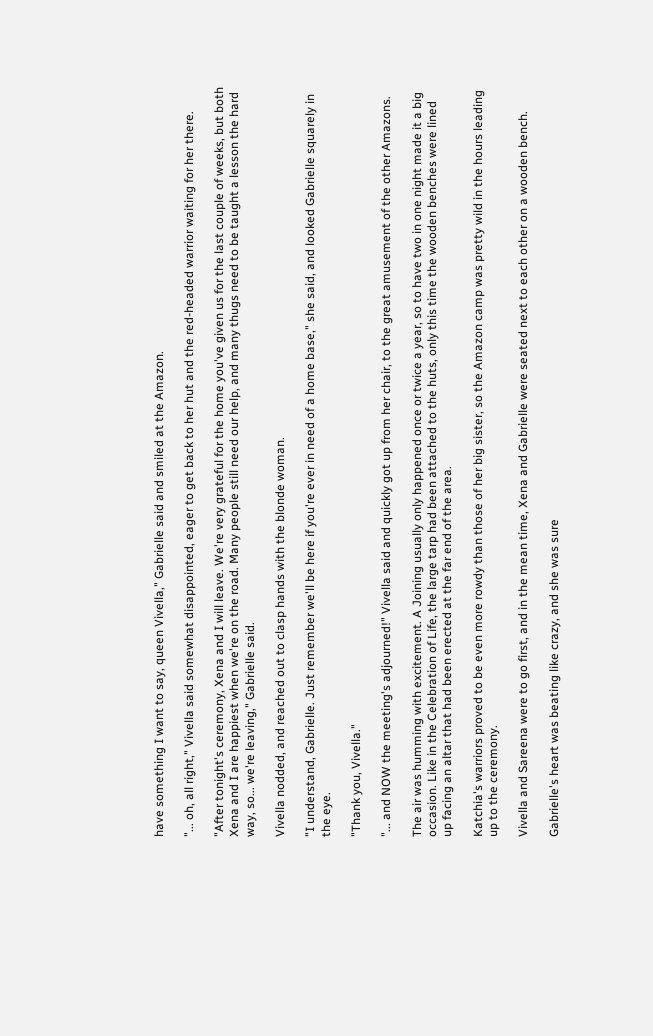have something I want to say, queen Vivella," Gabrielle said and smiled at the Amazon.

"... oh, all right," Vivella said somewhat disappointed, eager to get back to her hut and the red-headed warrior waiting for her there.

"After tonight's ceremony, Xena and I will leave. We're very grateful for the home you've given us for the last couple of weeks, but both Xena and I are happiest when we're on the road. Many people still need our help, and many thugs need to be taught a lesson the hard way, so... we're leaving," Gabrielle said.

Vivella nodded, and reached out to clasp hands with the blonde woman.

"I understand, Gabrielle. Just remember we'll be here if you're ever in need of a home base," she said, and looked Gabrielle squarely in the eye.

"Thank you, Vivella."

"... and NOW the meeting's adjourned!" Vivella said and quickly got up from her chair, to the great amusement of the other Amazons.

The air was humming with excitement. A Joining usually only happened once or twice a year, so to have two in one night made it a big occasion. Like in the Celebration of Life, the large tarp had been attached to the huts, only this time the wooden benches were lined up facing an altar that had been erected at the far end of the area.

Katchia's warriors proved to be even more rowdy than those of her big sister, so the Amazon camp was pretty wild in the hours leading up to the ceremony.

Vivella and Sareena were to go first, and in the mean time, Xena and Gabrielle were seated next to each other on a wooden bench.

Gabrielle's heart was beating like crazy, and she was sure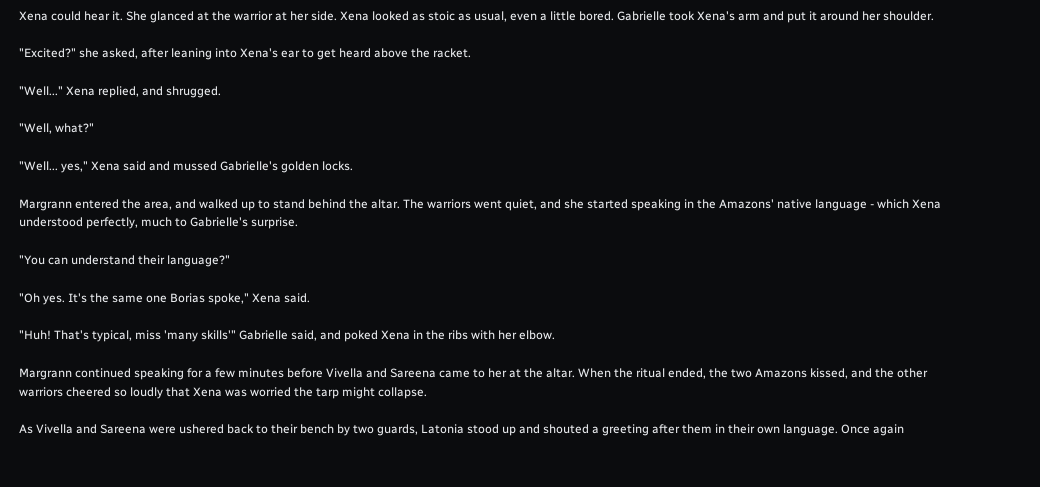Xena could hear it. She glanced at the warrior at her side. Xena looked as stoic as usual, even a little bored. Gabrielle took Xena's arm and put it around her shoulder.

"Excited?" she asked, after leaning into Xena's ear to get heard above the racket.

"Well..." Xena replied, and shrugged.

"Well, what?"

"Well... yes," Xena said and mussed Gabrielle's golden locks.

Margrann entered the area, and walked up to stand behind the altar. The warriors went quiet, and she started speaking in the Amazons' native language - which Xena understood perfectly, much to Gabrielle's surprise.

"You can understand their language?"

"Oh yes. It's the same one Borias spoke," Xena said.

"Huh! That's typical, miss 'many skills'" Gabrielle said, and poked Xena in the ribs with her elbow.

Margrann continued speaking for a few minutes before Vivella and Sareena came to her at the altar. When the ritual ended, the two Amazons kissed, and the other warriors cheered so loudly that Xena was worried the tarp might collapse.

As Vivella and Sareena were ushered back to their bench by two guards, Latonia stood up and shouted a greeting after them in their own language. Once again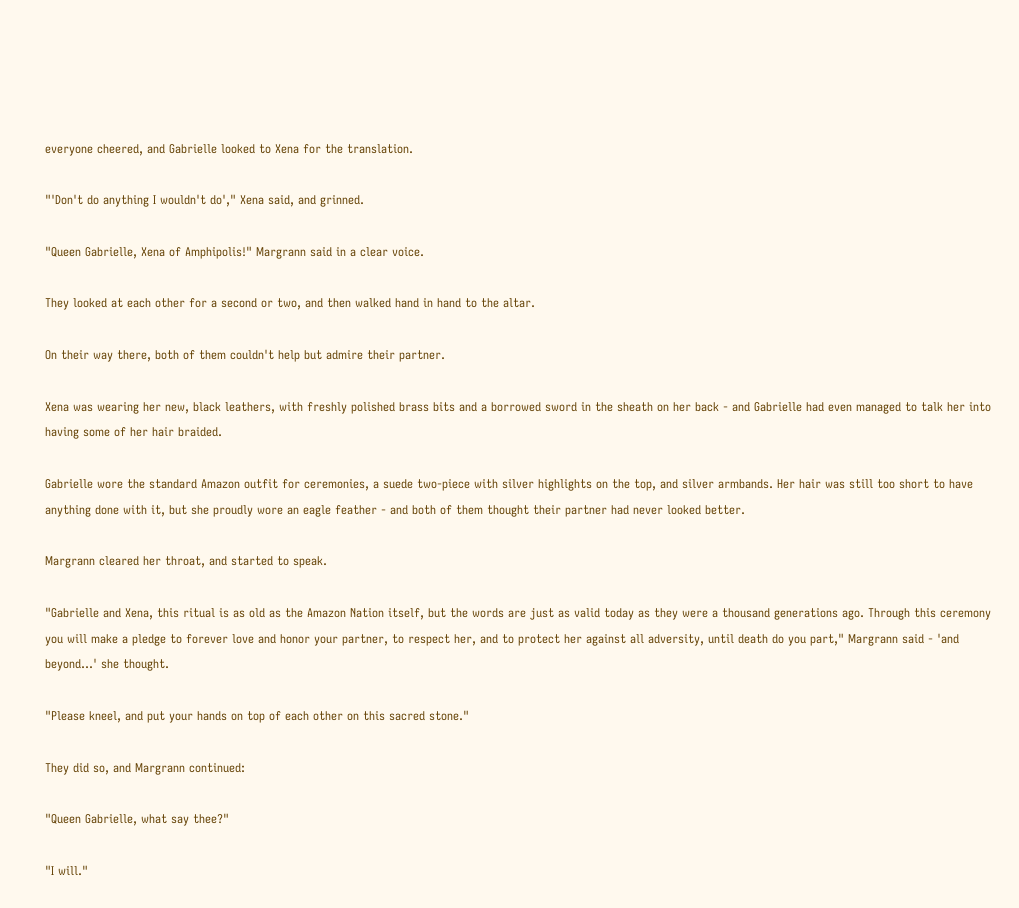everyone cheered, and Gabrielle looked to Xena for the translation.

"'Don't do anything I wouldn't do'," Xena said, and grinned.

"Queen Gabrielle, Xena of Amphipolis!" Margrann said in a clear voice.

They looked at each other for a second or two, and then walked hand in hand to the altar.

On their way there, both of them couldn't help but admire their partner.

Xena was wearing her new, black leathers, with freshly polished brass bits and a borrowed sword in the sheath on her back - and Gabrielle had even managed to talk her into having some of her hair braided.

Gabrielle wore the standard Amazon outfit for ceremonies, a suede two-piece with silver highlights on the top, and silver armbands. Her hair was still too short to have anything done with it, but she proudly wore an eagle feather - and both of them thought their partner had never looked better.

Margrann cleared her throat, and started to speak.

"Gabrielle and Xena, this ritual is as old as the Amazon Nation itself, but the words are just as valid today as they were a thousand generations ago. Through this ceremony you will make a pledge to forever love and honor your partner, to respect her, and to protect her against all adversity, until death do you part," Margrann said - 'and beyond...' she thought.

"Please kneel, and put your hands on top of each other on this sacred stone."

They did so, and Margrann continued:

"Queen Gabrielle, what say thee?"

"I will."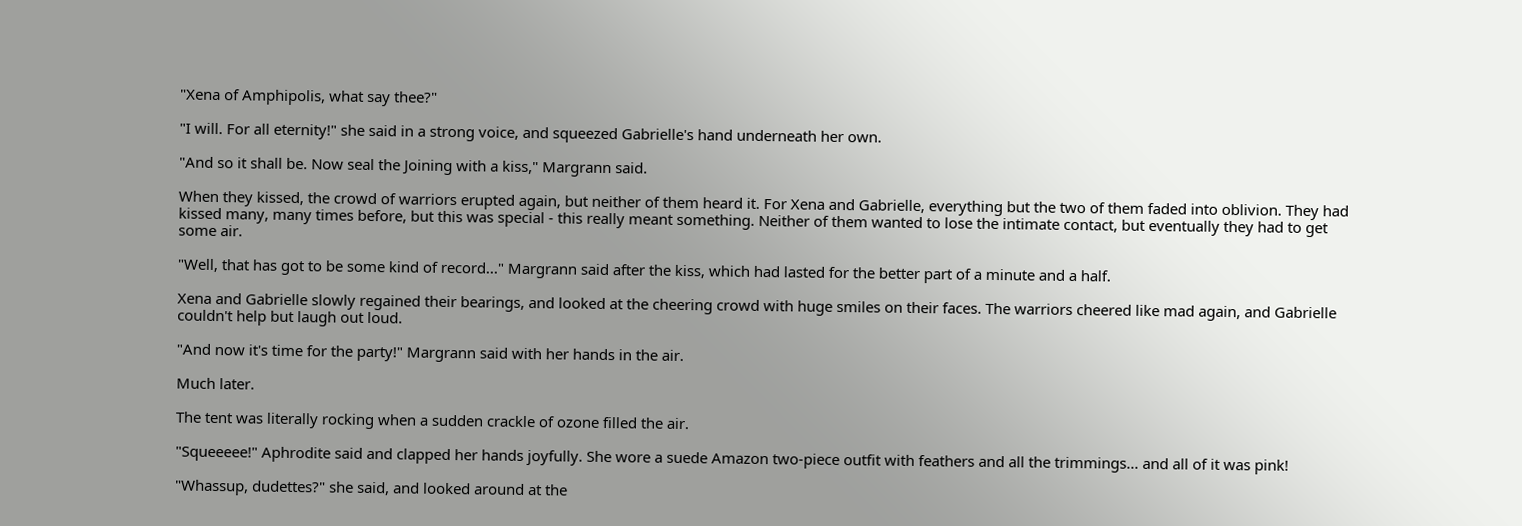"Xena of Amphipolis, what say thee?"

"I will. For all eternity!" she said in a strong voice, and squeezed Gabrielle's hand underneath her own.

"And so it shall be. Now seal the Joining with a kiss," Margrann said.

When they kissed, the crowd of warriors erupted again, but neither of them heard it. For Xena and Gabrielle, everything but the two of them faded into oblivion. They had kissed many, many times before, but this was special - this really meant something. Neither of them wanted to lose the intimate contact, but eventually they had to get some air.

"Well, that has got to be some kind of record..." Margrann said after the kiss, which had lasted for the better part of a minute and a half.

Xena and Gabrielle slowly regained their bearings, and looked at the cheering crowd with huge smiles on their faces. The warriors cheered like mad again, and Gabrielle couldn't help but laugh out loud.

"And now it's time for the party!" Margrann said with her hands in the air.

Much later.

The tent was literally rocking when a sudden crackle of ozone filled the air.

"Squeeeee!" Aphrodite said and clapped her hands joyfully. She wore a suede Amazon two-piece outfit with feathers and all the trimmings... and all of it was pink!

"Whassup, dudettes?" she said, and looked around at the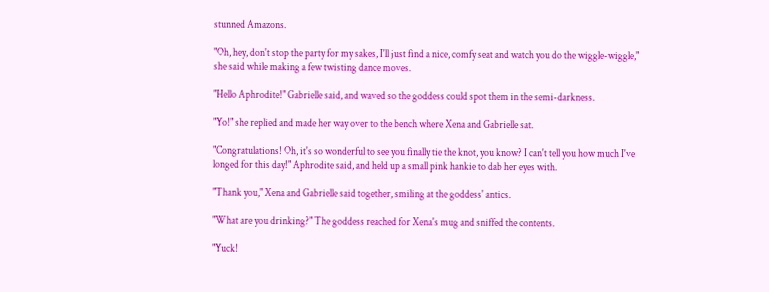stunned Amazons.

"Oh, hey, don't stop the party for my sakes, I'll just find a nice, comfy seat and watch you do the wiggle-wiggle," she said while making a few twisting dance moves.

"Hello Aphrodite!" Gabrielle said, and waved so the goddess could spot them in the semi-darkness.

"Yo!" she replied and made her way over to the bench where Xena and Gabrielle sat.

"Congratulations! Oh, it's so wonderful to see you finally tie the knot, you know? I can't tell you how much I've longed for this day!" Aphrodite said, and held up a small pink hankie to dab her eyes with.

"Thank you," Xena and Gabrielle said together, smiling at the goddess' antics.

"What are you drinking?" The goddess reached for Xena's mug and sniffed the contents.

"Yuck!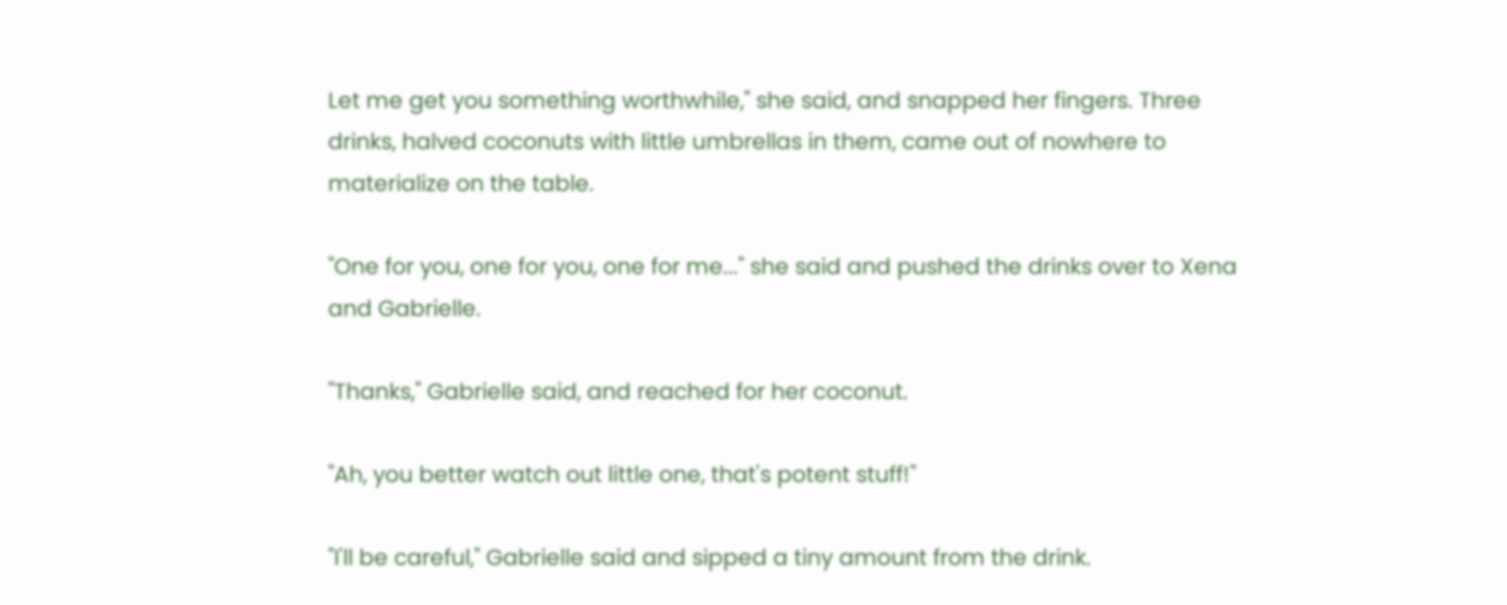Let me get you something worthwhile," she said, and snapped her fingers. Three drinks, halved coconuts with little umbrellas in them, came out of nowhere to materialize on the table.

"One for you, one for you, one for me..." she said and pushed the drinks over to Xena and Gabrielle.

"Thanks," Gabrielle said, and reached for her coconut.

"Ah, you better watch out little one, that's potent stuff!"

"I'll be careful," Gabrielle said and sipped a tiny amount from the drink.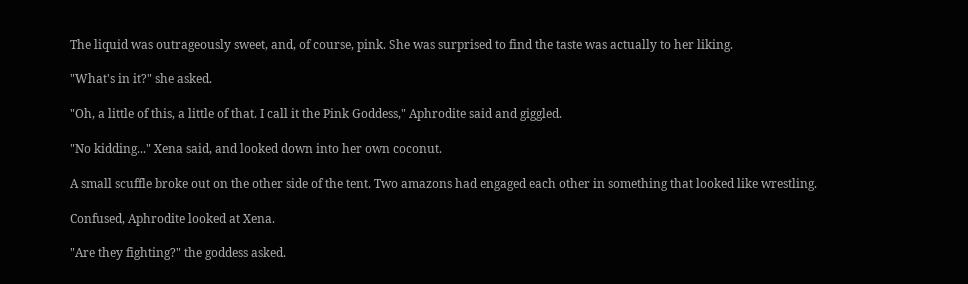The liquid was outrageously sweet, and, of course, pink. She was surprised to find the taste was actually to her liking.

"What's in it?" she asked.

"Oh, a little of this, a little of that. I call it the Pink Goddess," Aphrodite said and giggled.

"No kidding..." Xena said, and looked down into her own coconut.

A small scuffle broke out on the other side of the tent. Two amazons had engaged each other in something that looked like wrestling.

Confused, Aphrodite looked at Xena.

"Are they fighting?" the goddess asked.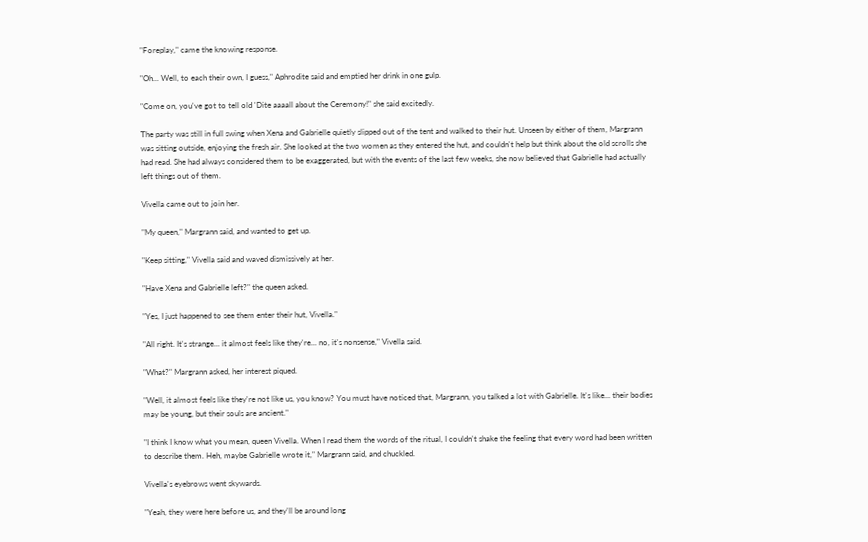"Foreplay," came the knowing response.

"Oh... Well, to each their own, I guess," Aphrodite said and emptied her drink in one gulp.

"Come on, you've got to tell old 'Dite aaaall about the Ceremony!" she said excitedly.

The party was still in full swing when Xena and Gabrielle quietly slipped out of the tent and walked to their hut. Unseen by either of them, Margrann was sitting outside, enjoying the fresh air. She looked at the two women as they entered the hut, and couldn't help but think about the old scrolls she had read. She had always considered them to be exaggerated, but with the events of the last few weeks, she now believed that Gabrielle had actually left things out of them.

Vivella came out to join her.

"My queen," Margrann said, and wanted to get up.

"Keep sitting," Vivella said and waved dismissively at her.

"Have Xena and Gabrielle left?" the queen asked.

"Yes, I just happened to see them enter their hut, Vivella."

"All right. It's strange... it almost feels like they're... no, it's nonsense," Vivella said.

"What?" Margrann asked, her interest piqued.

"Well, it almost feels like they're not like us, you know? You must have noticed that, Margrann, you talked a lot with Gabrielle. It's like... their bodies may be young, but their souls are ancient."

"I think I know what you mean, queen Vivella. When I read them the words of the ritual, I couldn't shake the feeling that every word had been written to describe them. Heh, maybe Gabrielle wrote it," Margrann said, and chuckled.

Vivella's eyebrows went skywards.

"Yeah, they were here before us, and they'll be around long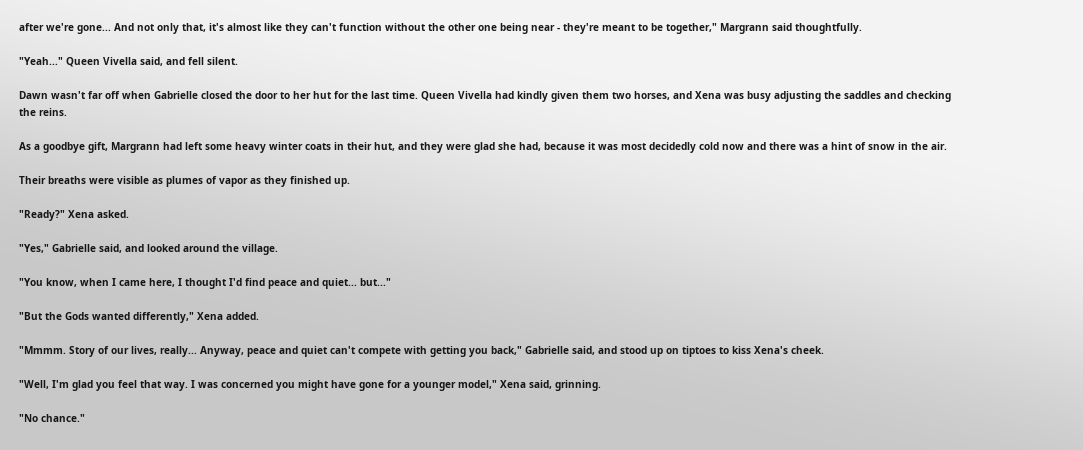after we're gone... And not only that, it's almost like they can't function without the other one being near - they're meant to be together," Margrann said thoughtfully.

"Yeah..." Queen Vivella said, and fell silent.

Dawn wasn't far off when Gabrielle closed the door to her hut for the last time. Queen Vivella had kindly given them two horses, and Xena was busy adjusting the saddles and checking the reins.

As a goodbye gift, Margrann had left some heavy winter coats in their hut, and they were glad she had, because it was most decidedly cold now and there was a hint of snow in the air.

Their breaths were visible as plumes of vapor as they finished up.

"Ready?" Xena asked.

"Yes," Gabrielle said, and looked around the village.

"You know, when I came here, I thought I'd find peace and quiet... but..."

"But the Gods wanted differently," Xena added.

"Mmmm. Story of our lives, really... Anyway, peace and quiet can't compete with getting you back," Gabrielle said, and stood up on tiptoes to kiss Xena's cheek.

"Well, I'm glad you feel that way. I was concerned you might have gone for a younger model," Xena said, grinning.

"No chance."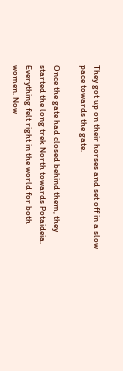They got up on their horses and set off in a slow pace towards the gate.

Once the gate had closed behind them, they started the long trek North towards Potaideia. Everything felt right in the world for both women. Now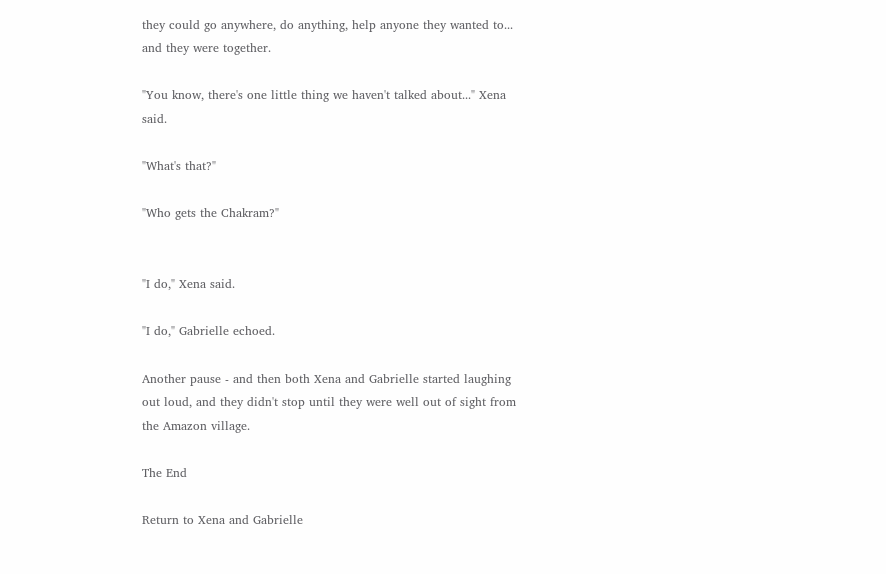they could go anywhere, do anything, help anyone they wanted to... and they were together.

"You know, there's one little thing we haven't talked about..." Xena said.

"What's that?"

"Who gets the Chakram?"


"I do," Xena said.

"I do," Gabrielle echoed.

Another pause - and then both Xena and Gabrielle started laughing out loud, and they didn't stop until they were well out of sight from the Amazon village.

The End

Return to Xena and Gabrielle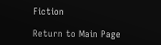Fiction

Return to Main Page